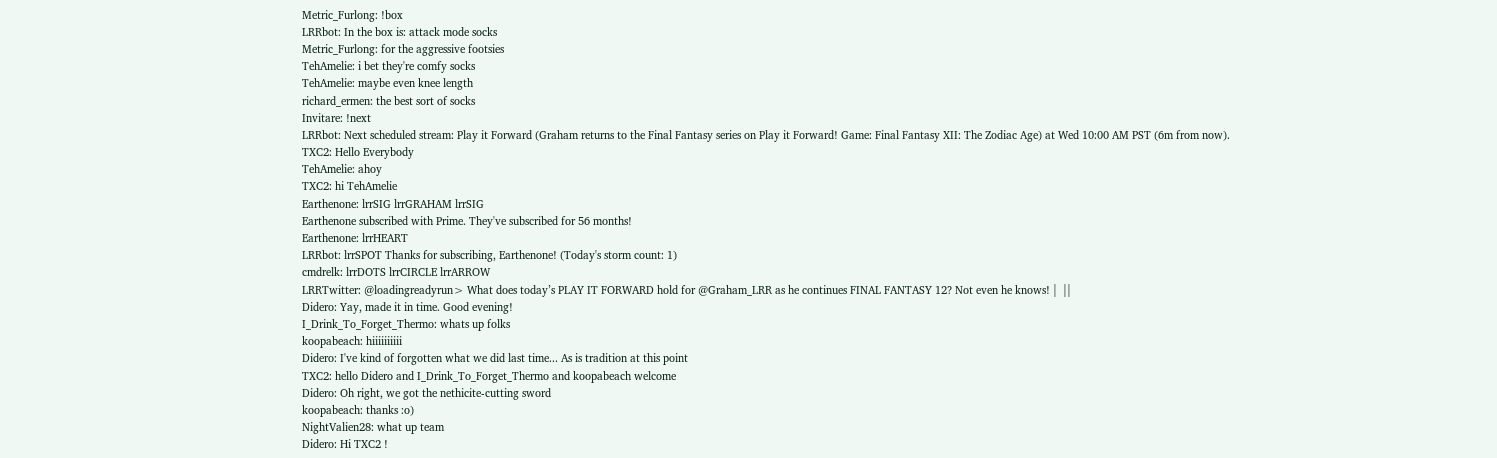Metric_Furlong: !box
LRRbot: In the box is: attack mode socks
Metric_Furlong: for the aggressive footsies
TehAmelie: i bet they're comfy socks
TehAmelie: maybe even knee length
richard_ermen: the best sort of socks
Invitare: !next
LRRbot: Next scheduled stream: Play it Forward (Graham returns to the Final Fantasy series on Play it Forward! Game: Final Fantasy XII: The Zodiac Age) at Wed 10:00 AM PST (6m from now).
TXC2: Hello Everybody
TehAmelie: ahoy
TXC2: hi TehAmelie
Earthenone: lrrSIG lrrGRAHAM lrrSIG
Earthenone subscribed with Prime. They've subscribed for 56 months!
Earthenone: lrrHEART
LRRbot: lrrSPOT Thanks for subscribing, Earthenone! (Today's storm count: 1)
cmdrelk: lrrDOTS lrrCIRCLE lrrARROW
LRRTwitter: @loadingreadyrun> What does today’s PLAY IT FORWARD hold for @Graham_LRR as he continues FINAL FANTASY 12? Not even he knows! |  ||
Didero: Yay, made it in time. Good evening!
I_Drink_To_Forget_Thermo: whats up folks
koopabeach: hiiiiiiiiii
Didero: I've kind of forgotten what we did last time... As is tradition at this point
TXC2: hello Didero and I_Drink_To_Forget_Thermo and koopabeach welcome
Didero: Oh right, we got the nethicite-cutting sword
koopabeach: thanks :o)
NightValien28: what up team
Didero: Hi TXC2 !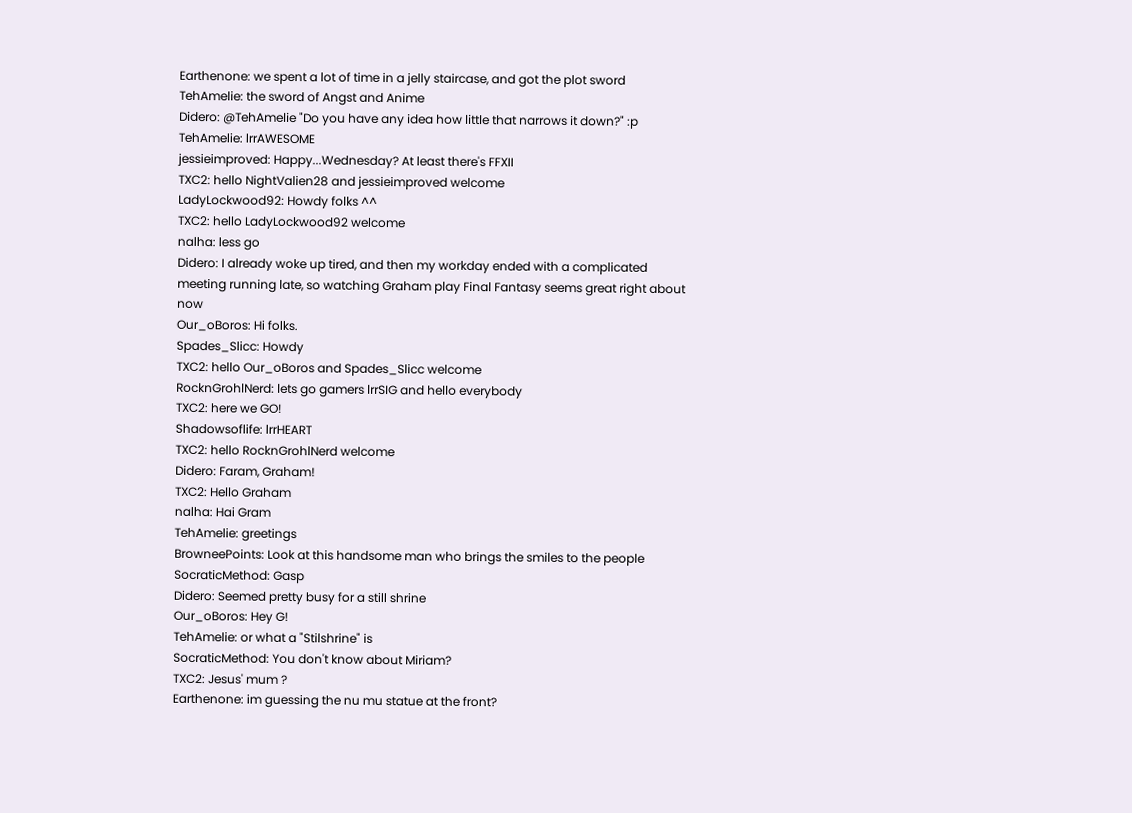Earthenone: we spent a lot of time in a jelly staircase, and got the plot sword
TehAmelie: the sword of Angst and Anime
Didero: @TehAmelie "Do you have any idea how little that narrows it down?" :p
TehAmelie: lrrAWESOME
jessieimproved: Happy...Wednesday? At least there's FFXII
TXC2: hello NightValien28 and jessieimproved welcome
LadyLockwood92: Howdy folks ^^
TXC2: hello LadyLockwood92 welcome
nalha: less go
Didero: I already woke up tired, and then my workday ended with a complicated meeting running late, so watching Graham play Final Fantasy seems great right about now
Our_oBoros: Hi folks.
Spades_Slicc: Howdy
TXC2: hello Our_oBoros and Spades_Slicc welcome
RocknGrohlNerd: lets go gamers lrrSIG and hello everybody
TXC2: here we GO!
Shadowsoflife: lrrHEART
TXC2: hello RocknGrohlNerd welcome
Didero: Faram, Graham!
TXC2: Hello Graham
nalha: Hai Gram
TehAmelie: greetings
BrowneePoints: Look at this handsome man who brings the smiles to the people
SocraticMethod: Gasp
Didero: Seemed pretty busy for a still shrine
Our_oBoros: Hey G!
TehAmelie: or what a "Stilshrine" is
SocraticMethod: You don't know about Miriam?
TXC2: Jesus' mum ?
Earthenone: im guessing the nu mu statue at the front?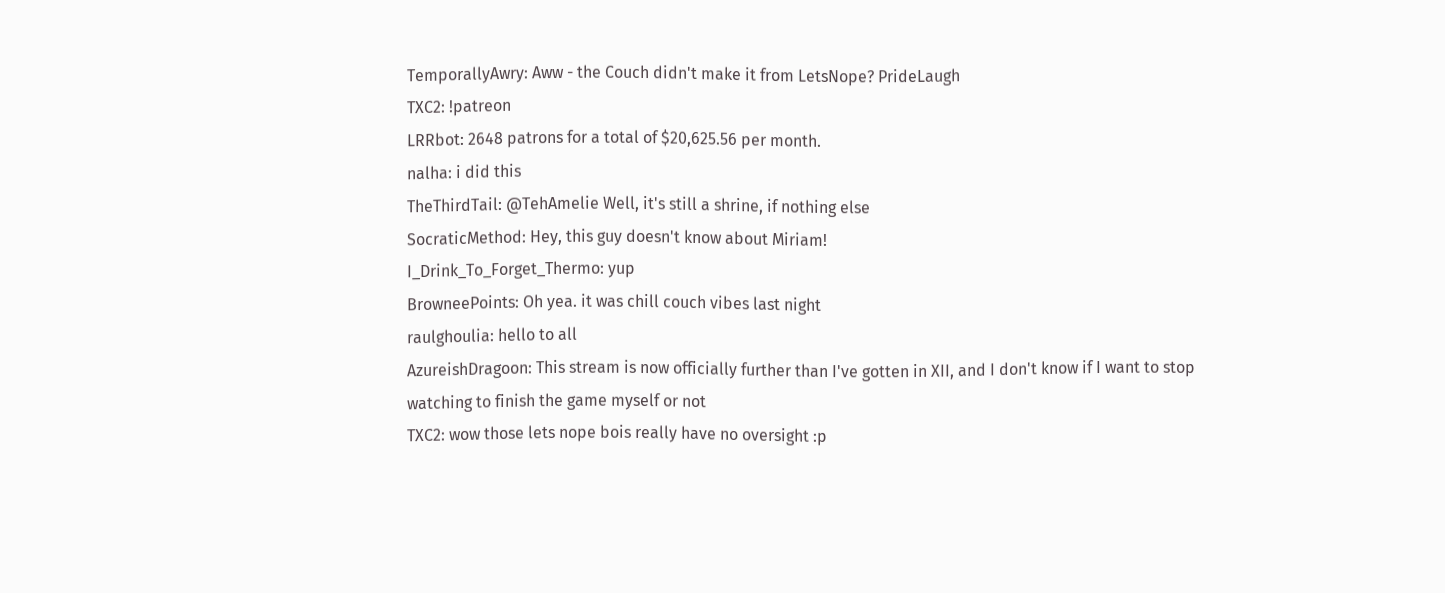TemporallyAwry: Aww - the Couch didn't make it from LetsNope? PrideLaugh
TXC2: !patreon
LRRbot: 2648 patrons for a total of $20,625.56 per month.
nalha: i did this
TheThirdTail: @TehAmelie Well, it's still a shrine, if nothing else
SocraticMethod: Hey, this guy doesn't know about Miriam!
I_Drink_To_Forget_Thermo: yup
BrowneePoints: Oh yea. it was chill couch vibes last night
raulghoulia: hello to all
AzureishDragoon: This stream is now officially further than I've gotten in XII, and I don't know if I want to stop watching to finish the game myself or not
TXC2: wow those lets nope bois really have no oversight :p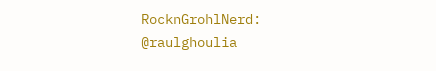RocknGrohlNerd: @raulghoulia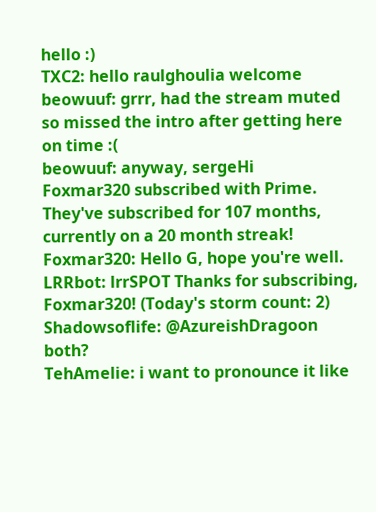hello :)
TXC2: hello raulghoulia welcome
beowuuf: grrr, had the stream muted so missed the intro after getting here on time :(
beowuuf: anyway, sergeHi
Foxmar320 subscribed with Prime. They've subscribed for 107 months, currently on a 20 month streak!
Foxmar320: Hello G, hope you're well.
LRRbot: lrrSPOT Thanks for subscribing, Foxmar320! (Today's storm count: 2)
Shadowsoflife: @AzureishDragoon both?
TehAmelie: i want to pronounce it like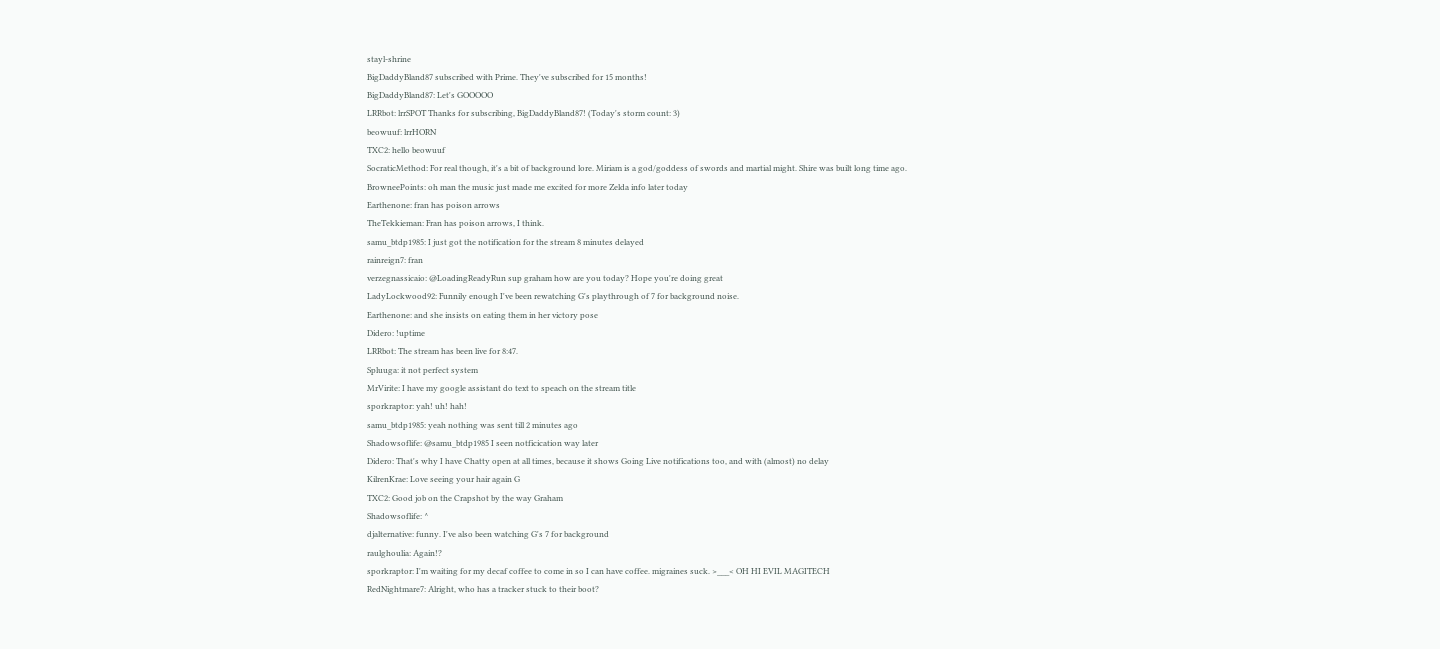stayl-shrine
BigDaddyBland87 subscribed with Prime. They've subscribed for 15 months!
BigDaddyBland87: Let's GOOOOO
LRRbot: lrrSPOT Thanks for subscribing, BigDaddyBland87! (Today's storm count: 3)
beowuuf: lrrHORN
TXC2: hello beowuuf
SocraticMethod: For real though, it's a bit of background lore. Miriam is a god/goddess of swords and martial might. Shire was built long time ago.
BrowneePoints: oh man the music just made me excited for more Zelda info later today
Earthenone: fran has poison arrows
TheTekkieman: Fran has poison arrows, I think.
samu_btdp1985: I just got the notification for the stream 8 minutes delayed
rainreign7: fran
verzegnassicaio: @LoadingReadyRun sup graham how are you today? Hope you're doing great
LadyLockwood92: Funnily enough I've been rewatching G's playthrough of 7 for background noise.
Earthenone: and she insists on eating them in her victory pose
Didero: !uptime
LRRbot: The stream has been live for 8:47.
Spluuga: it not perfect system
MrVirite: I have my google assistant do text to speach on the stream title
sporkraptor: yah! uh! hah!
samu_btdp1985: yeah nothing was sent till 2 minutes ago
Shadowsoflife: @samu_btdp1985 I seen notficication way later
Didero: That's why I have Chatty open at all times, because it shows Going Live notifications too, and with (almost) no delay
KilrenKrae: Love seeing your hair again G
TXC2: Good job on the Crapshot by the way Graham
Shadowsoflife: ^
djalternative: funny. I've also been watching G's 7 for background
raulghoulia: Again!?
sporkraptor: I'm waiting for my decaf coffee to come in so I can have coffee. migraines suck. >___< OH HI EVIL MAGITECH
RedNightmare7: Alright, who has a tracker stuck to their boot?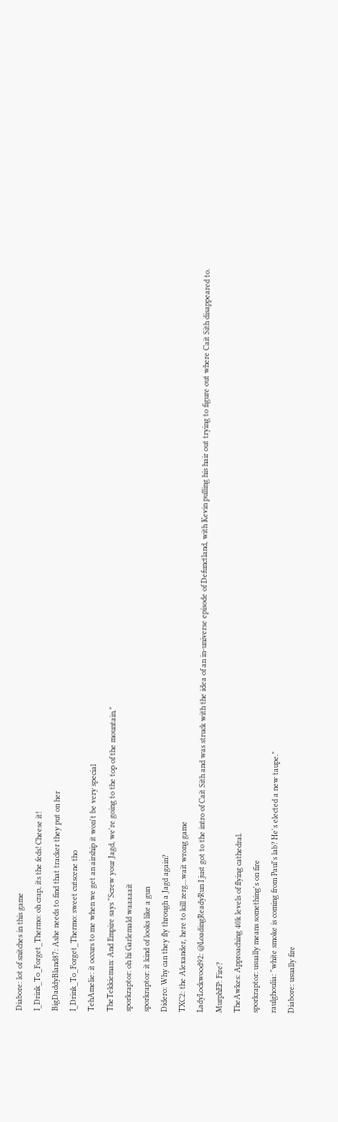Diabore: lot of snitches in this game
I_Drink_To_Forget_Thermo: oh crap, its the feds! Cheese it!
BigDaddyBland87: Ashe needs to find that tracker they put on her
I_Drink_To_Forget_Thermo: sweet cutscene tho
TehAmelie: it occurs to me when we get an airship it won't be very special
TheTekkieman: And Empire says "Screw your Jagd, we're going to the top of the mountain."
sporkraptor: oh hi Garlemald waaaaait
sporkraptor: it kind of looks like a gun
Didero: Why can they fly through a Jagd again?
TXC2: the Alexander, here to kill zerg...wait wrong game
LadyLockwood92: @LoadingReadyRun I just got to the intro of Cait Sith and was struck with the idea of an in-universe episode of Defunctland, with Kevin pulling his hair out trying to figure out where Cait Sith disappeared to.
MurphEP: Fire?
TheAwkes: Approaching 40k levels of flying cathedral.
sporkraptor: usually means something's on fire
raulghoulia: "white smoke is coming from Paul's lab? He's elected a new taupe."
Diabore: usually fire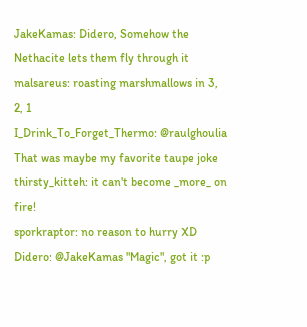JakeKamas: Didero, Somehow the Nethacite lets them fly through it
malsareus: roasting marshmallows in 3, 2, 1
I_Drink_To_Forget_Thermo: @raulghoulia That was maybe my favorite taupe joke
thirsty_kitteh: it can't become _more_ on fire!
sporkraptor: no reason to hurry XD
Didero: @JakeKamas "Magic", got it :p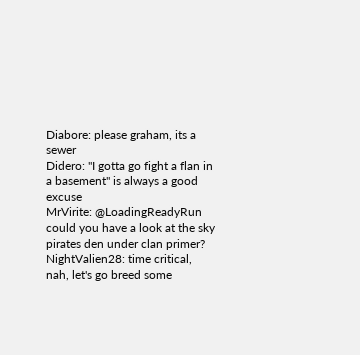Diabore: please graham, its a sewer
Didero: "I gotta go fight a flan in a basement" is always a good excuse
MrVirite: @LoadingReadyRun could you have a look at the sky pirates den under clan primer?
NightValien28: time critical, nah, let's go breed some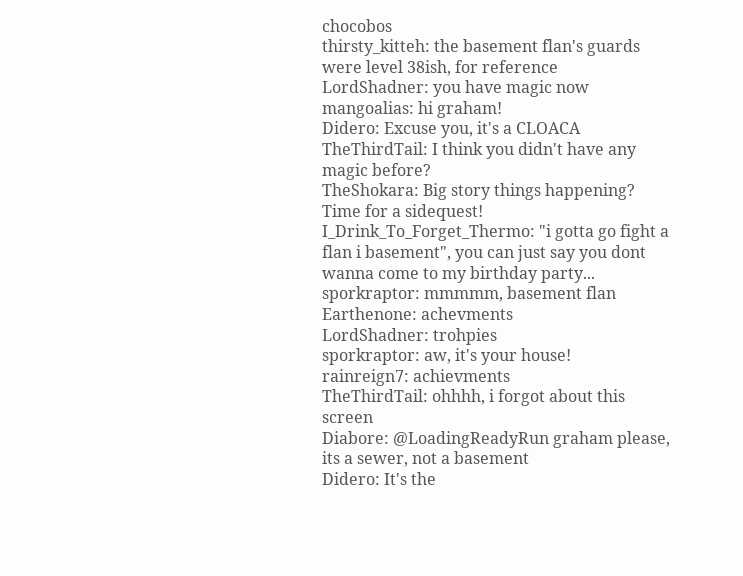chocobos
thirsty_kitteh: the basement flan's guards were level 38ish, for reference
LordShadner: you have magic now
mangoalias: hi graham!
Didero: Excuse you, it's a CLOACA
TheThirdTail: I think you didn't have any magic before?
TheShokara: Big story things happening? Time for a sidequest!
I_Drink_To_Forget_Thermo: "i gotta go fight a flan i basement", you can just say you dont wanna come to my birthday party...
sporkraptor: mmmmm, basement flan
Earthenone: achevments
LordShadner: trohpies
sporkraptor: aw, it's your house!
rainreign7: achievments
TheThirdTail: ohhhh, i forgot about this screen
Diabore: @LoadingReadyRun graham please, its a sewer, not a basement
Didero: It's the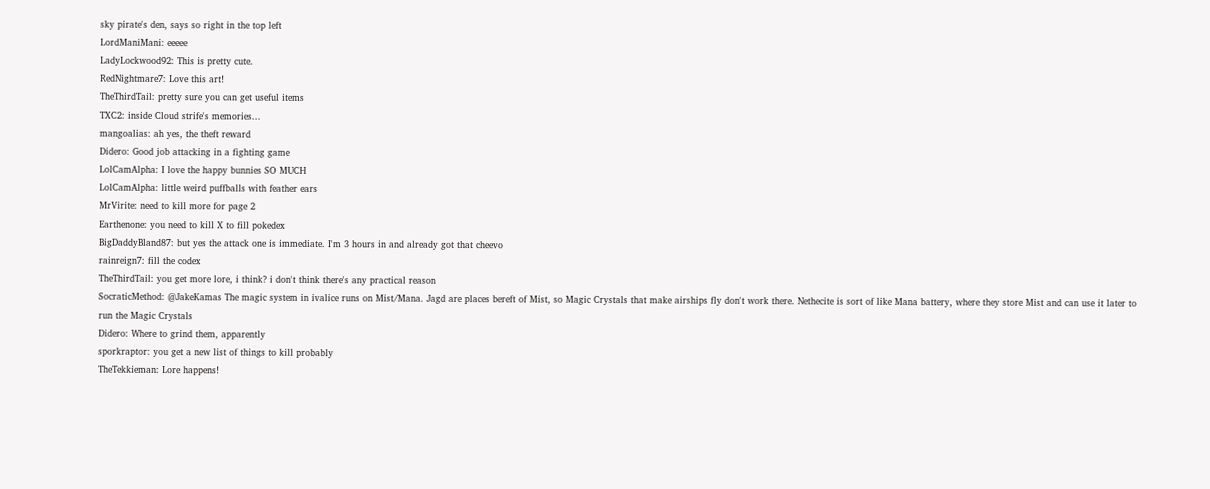sky pirate's den, says so right in the top left
LordManiMani: eeeee
LadyLockwood92: This is pretty cute.
RedNightmare7: Love this art!
TheThirdTail: pretty sure you can get useful items
TXC2: inside Cloud strife's memories...
mangoalias: ah yes, the theft reward
Didero: Good job attacking in a fighting game
LolCamAlpha: I love the happy bunnies SO MUCH
LolCamAlpha: little weird puffballs with feather ears
MrVirite: need to kill more for page 2
Earthenone: you need to kill X to fill pokedex
BigDaddyBland87: but yes the attack one is immediate. I'm 3 hours in and already got that cheevo
rainreign7: fill the codex
TheThirdTail: you get more lore, i think? i don't think there's any practical reason
SocraticMethod: @JakeKamas The magic system in ivalice runs on Mist/Mana. Jagd are places bereft of Mist, so Magic Crystals that make airships fly don't work there. Nethecite is sort of like Mana battery, where they store Mist and can use it later to run the Magic Crystals
Didero: Where to grind them, apparently
sporkraptor: you get a new list of things to kill probably
TheTekkieman: Lore happens!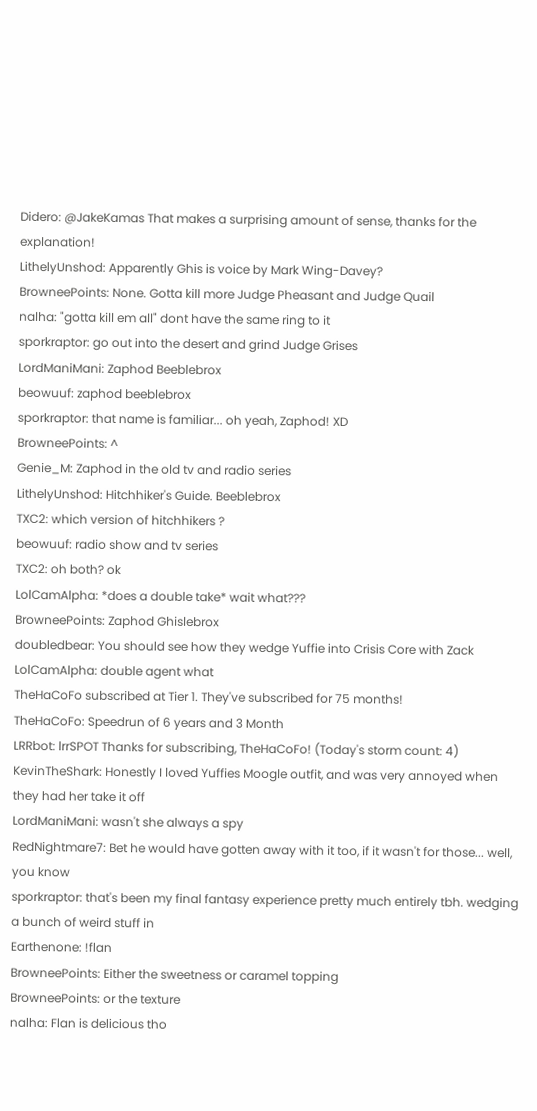Didero: @JakeKamas That makes a surprising amount of sense, thanks for the explanation!
LithelyUnshod: Apparently Ghis is voice by Mark Wing-Davey?
BrowneePoints: None. Gotta kill more Judge Pheasant and Judge Quail
nalha: "gotta kill em all" dont have the same ring to it
sporkraptor: go out into the desert and grind Judge Grises
LordManiMani: Zaphod Beeblebrox
beowuuf: zaphod beeblebrox
sporkraptor: that name is familiar... oh yeah, Zaphod! XD
BrowneePoints: ^
Genie_M: Zaphod in the old tv and radio series
LithelyUnshod: Hitchhiker's Guide. Beeblebrox
TXC2: which version of hitchhikers ?
beowuuf: radio show and tv series
TXC2: oh both? ok
LolCamAlpha: *does a double take* wait what???
BrowneePoints: Zaphod Ghislebrox
doubledbear: You should see how they wedge Yuffie into Crisis Core with Zack
LolCamAlpha: double agent what
TheHaCoFo subscribed at Tier 1. They've subscribed for 75 months!
TheHaCoFo: Speedrun of 6 years and 3 Month
LRRbot: lrrSPOT Thanks for subscribing, TheHaCoFo! (Today's storm count: 4)
KevinTheShark: Honestly I loved Yuffies Moogle outfit, and was very annoyed when they had her take it off
LordManiMani: wasn't she always a spy
RedNightmare7: Bet he would have gotten away with it too, if it wasn't for those... well, you know
sporkraptor: that's been my final fantasy experience pretty much entirely tbh. wedging a bunch of weird stuff in
Earthenone: !flan
BrowneePoints: Either the sweetness or caramel topping
BrowneePoints: or the texture
nalha: Flan is delicious tho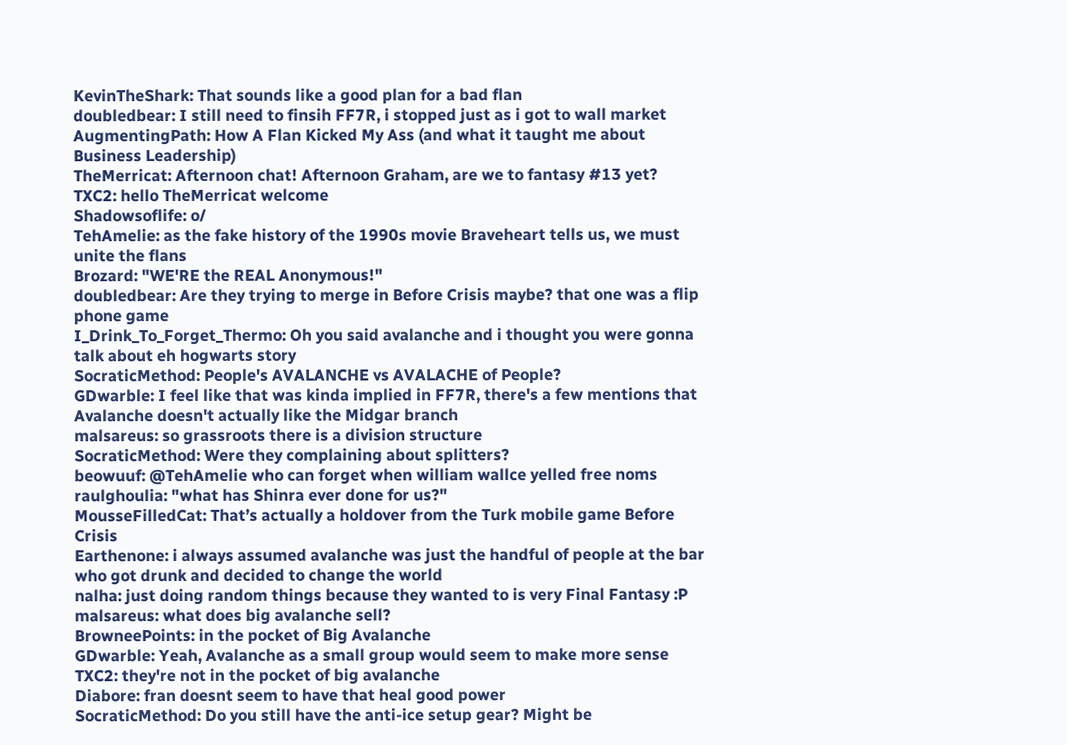KevinTheShark: That sounds like a good plan for a bad flan
doubledbear: I still need to finsih FF7R, i stopped just as i got to wall market
AugmentingPath: How A Flan Kicked My Ass (and what it taught me about Business Leadership)
TheMerricat: Afternoon chat! Afternoon Graham, are we to fantasy #13 yet?
TXC2: hello TheMerricat welcome
Shadowsoflife: o/
TehAmelie: as the fake history of the 1990s movie Braveheart tells us, we must unite the flans
Brozard: "WE'RE the REAL Anonymous!"
doubledbear: Are they trying to merge in Before Crisis maybe? that one was a flip phone game
I_Drink_To_Forget_Thermo: Oh you said avalanche and i thought you were gonna talk about eh hogwarts story
SocraticMethod: People's AVALANCHE vs AVALACHE of People?
GDwarble: I feel like that was kinda implied in FF7R, there's a few mentions that Avalanche doesn't actually like the Midgar branch
malsareus: so grassroots there is a division structure
SocraticMethod: Were they complaining about splitters?
beowuuf: @TehAmelie who can forget when william wallce yelled free noms
raulghoulia: "what has Shinra ever done for us?"
MousseFilledCat: That’s actually a holdover from the Turk mobile game Before Crisis
Earthenone: i always assumed avalanche was just the handful of people at the bar who got drunk and decided to change the world
nalha: just doing random things because they wanted to is very Final Fantasy :P
malsareus: what does big avalanche sell?
BrowneePoints: in the pocket of Big Avalanche
GDwarble: Yeah, Avalanche as a small group would seem to make more sense
TXC2: they're not in the pocket of big avalanche
Diabore: fran doesnt seem to have that heal good power
SocraticMethod: Do you still have the anti-ice setup gear? Might be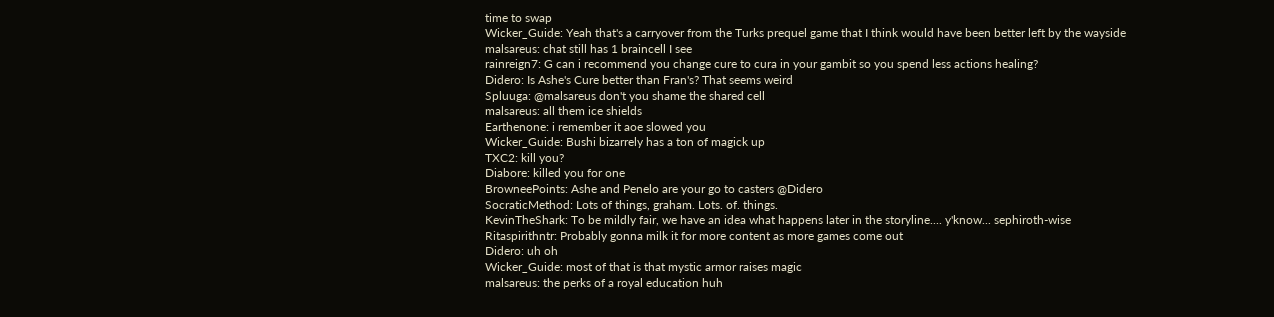time to swap
Wicker_Guide: Yeah that's a carryover from the Turks prequel game that I think would have been better left by the wayside
malsareus: chat still has 1 braincell I see
rainreign7: G can i recommend you change cure to cura in your gambit so you spend less actions healing?
Didero: Is Ashe's Cure better than Fran's? That seems weird
Spluuga: @malsareus don't you shame the shared cell
malsareus: all them ice shields
Earthenone: i remember it aoe slowed you
Wicker_Guide: Bushi bizarrely has a ton of magick up
TXC2: kill you?
Diabore: killed you for one
BrowneePoints: Ashe and Penelo are your go to casters @Didero
SocraticMethod: Lots of things, graham. Lots. of. things.
KevinTheShark: To be mildly fair, we have an idea what happens later in the storyline.... y'know... sephiroth-wise
Ritaspirithntr: Probably gonna milk it for more content as more games come out
Didero: uh oh
Wicker_Guide: most of that is that mystic armor raises magic
malsareus: the perks of a royal education huh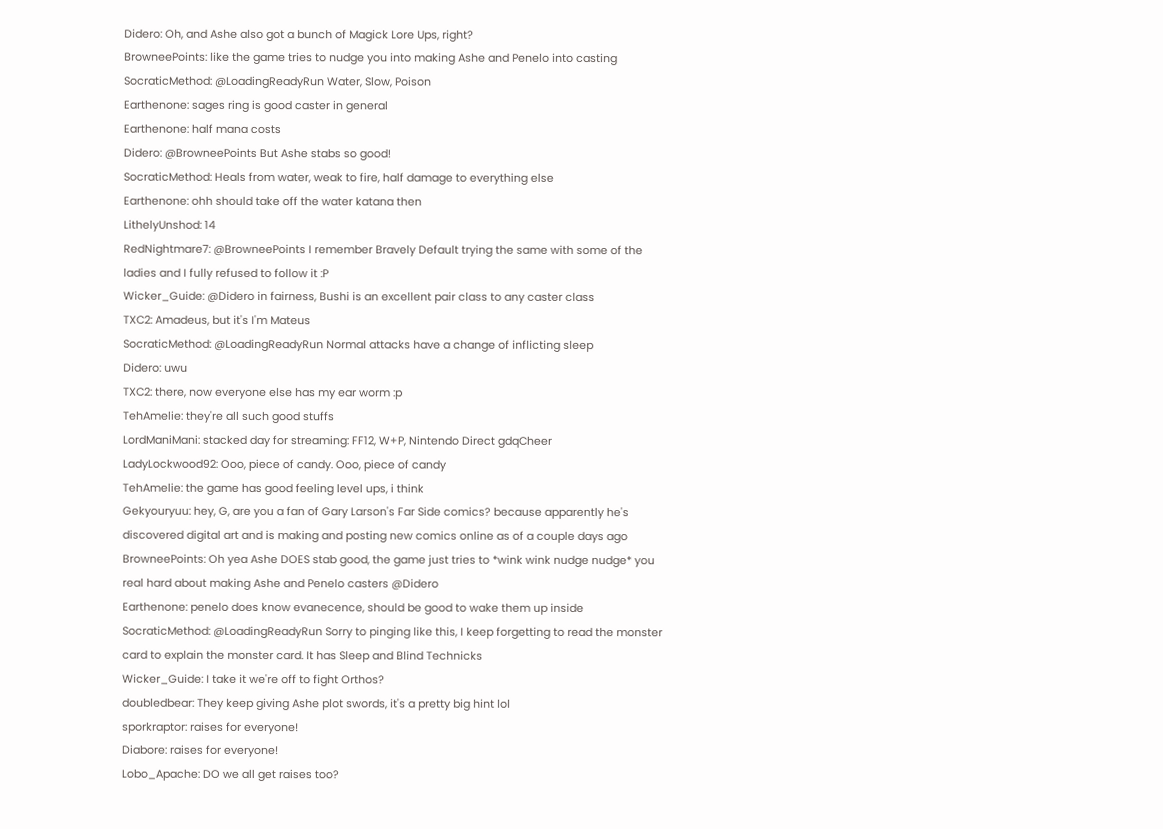Didero: Oh, and Ashe also got a bunch of Magick Lore Ups, right?
BrowneePoints: like the game tries to nudge you into making Ashe and Penelo into casting
SocraticMethod: @LoadingReadyRun Water, Slow, Poison
Earthenone: sages ring is good caster in general
Earthenone: half mana costs
Didero: @BrowneePoints But Ashe stabs so good!
SocraticMethod: Heals from water, weak to fire, half damage to everything else
Earthenone: ohh should take off the water katana then
LithelyUnshod: 14
RedNightmare7: @BrowneePoints I remember Bravely Default trying the same with some of the ladies and I fully refused to follow it :P
Wicker_Guide: @Didero in fairness, Bushi is an excellent pair class to any caster class
TXC2: Amadeus, but it's I'm Mateus
SocraticMethod: @LoadingReadyRun Normal attacks have a change of inflicting sleep
Didero: uwu
TXC2: there, now everyone else has my ear worm :p
TehAmelie: they're all such good stuffs
LordManiMani: stacked day for streaming: FF12, W+P, Nintendo Direct gdqCheer
LadyLockwood92: Ooo, piece of candy. Ooo, piece of candy
TehAmelie: the game has good feeling level ups, i think
Gekyouryuu: hey, G, are you a fan of Gary Larson's Far Side comics? because apparently he's discovered digital art and is making and posting new comics online as of a couple days ago
BrowneePoints: Oh yea Ashe DOES stab good, the game just tries to *wink wink nudge nudge* you real hard about making Ashe and Penelo casters @Didero
Earthenone: penelo does know evanecence, should be good to wake them up inside
SocraticMethod: @LoadingReadyRun Sorry to pinging like this, I keep forgetting to read the monster card to explain the monster card. It has Sleep and Blind Technicks
Wicker_Guide: I take it we're off to fight Orthos?
doubledbear: They keep giving Ashe plot swords, it's a pretty big hint lol
sporkraptor: raises for everyone!
Diabore: raises for everyone!
Lobo_Apache: DO we all get raises too?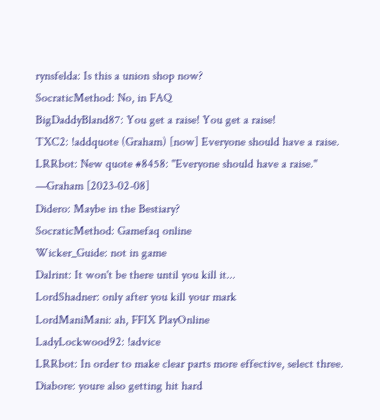rynsfelda: Is this a union shop now?
SocraticMethod: No, in FAQ
BigDaddyBland87: You get a raise! You get a raise!
TXC2: !addquote (Graham) [now] Everyone should have a raise.
LRRbot: New quote #8458: "Everyone should have a raise." —Graham [2023-02-08]
Didero: Maybe in the Bestiary?
SocraticMethod: Gamefaq online
Wicker_Guide: not in game
Dalrint: It won't be there until you kill it...
LordShadner: only after you kill your mark
LordManiMani: ah, FFIX PlayOnline
LadyLockwood92: !advice
LRRbot: In order to make clear parts more effective, select three.
Diabore: youre also getting hit hard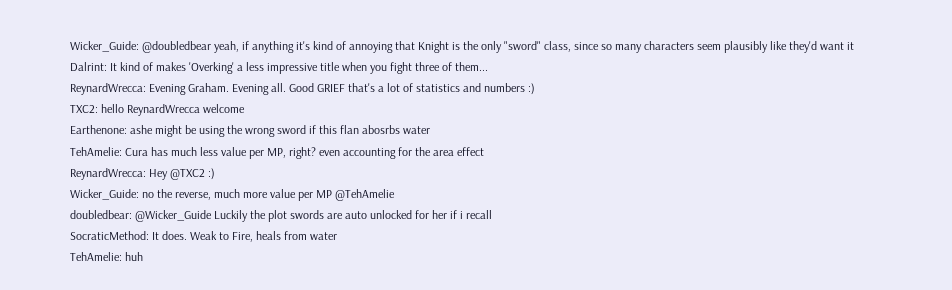Wicker_Guide: @doubledbear yeah, if anything it's kind of annoying that Knight is the only "sword" class, since so many characters seem plausibly like they'd want it
Dalrint: It kind of makes 'Overking' a less impressive title when you fight three of them...
ReynardWrecca: Evening Graham. Evening all. Good GRIEF that's a lot of statistics and numbers :)
TXC2: hello ReynardWrecca welcome
Earthenone: ashe might be using the wrong sword if this flan abosrbs water
TehAmelie: Cura has much less value per MP, right? even accounting for the area effect
ReynardWrecca: Hey @TXC2 :)
Wicker_Guide: no the reverse, much more value per MP @TehAmelie
doubledbear: @Wicker_Guide Luckily the plot swords are auto unlocked for her if i recall
SocraticMethod: It does. Weak to Fire, heals from water
TehAmelie: huh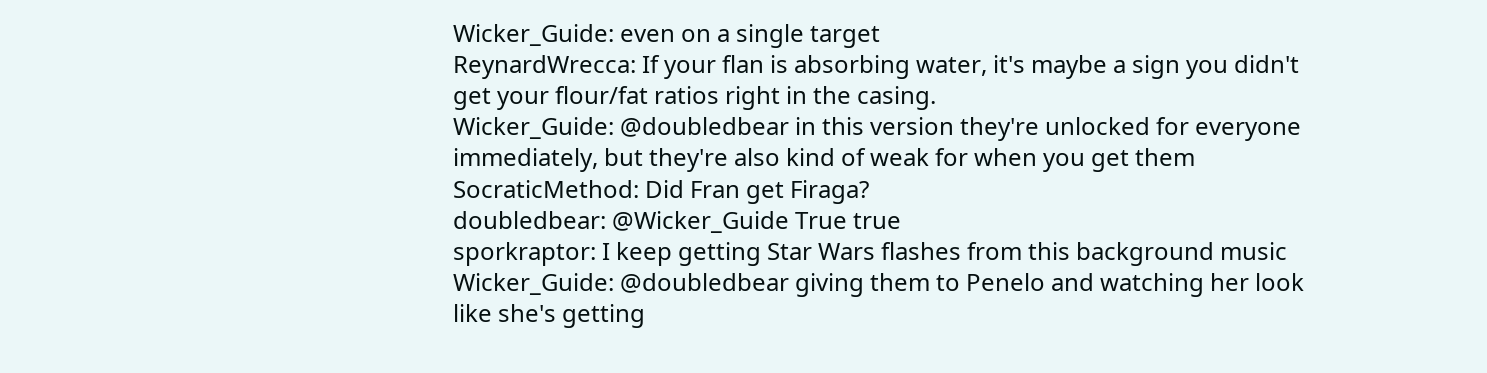Wicker_Guide: even on a single target
ReynardWrecca: If your flan is absorbing water, it's maybe a sign you didn't get your flour/fat ratios right in the casing.
Wicker_Guide: @doubledbear in this version they're unlocked for everyone immediately, but they're also kind of weak for when you get them
SocraticMethod: Did Fran get Firaga?
doubledbear: @Wicker_Guide True true
sporkraptor: I keep getting Star Wars flashes from this background music
Wicker_Guide: @doubledbear giving them to Penelo and watching her look like she's getting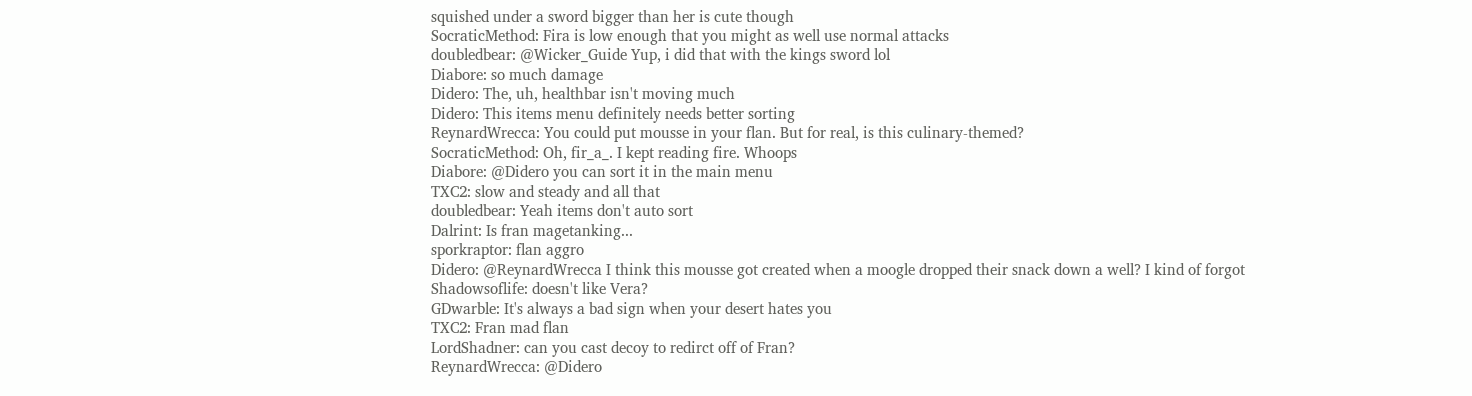squished under a sword bigger than her is cute though
SocraticMethod: Fira is low enough that you might as well use normal attacks
doubledbear: @Wicker_Guide Yup, i did that with the kings sword lol
Diabore: so much damage
Didero: The, uh, healthbar isn't moving much
Didero: This items menu definitely needs better sorting
ReynardWrecca: You could put mousse in your flan. But for real, is this culinary-themed?
SocraticMethod: Oh, fir_a_. I kept reading fire. Whoops
Diabore: @Didero you can sort it in the main menu
TXC2: slow and steady and all that
doubledbear: Yeah items don't auto sort
Dalrint: Is fran magetanking...
sporkraptor: flan aggro
Didero: @ReynardWrecca I think this mousse got created when a moogle dropped their snack down a well? I kind of forgot
Shadowsoflife: doesn't like Vera?
GDwarble: It's always a bad sign when your desert hates you
TXC2: Fran mad flan
LordShadner: can you cast decoy to redirct off of Fran?
ReynardWrecca: @Didero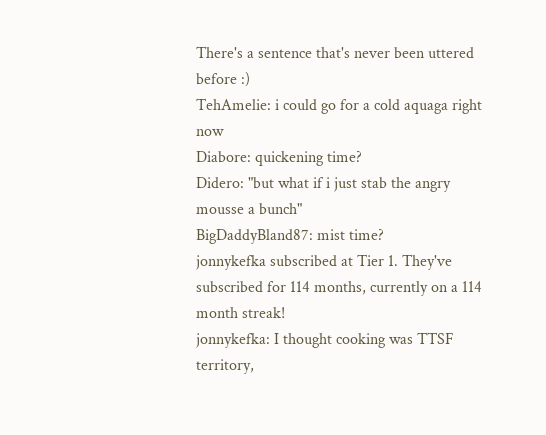There's a sentence that's never been uttered before :)
TehAmelie: i could go for a cold aquaga right now
Diabore: quickening time?
Didero: "but what if i just stab the angry mousse a bunch"
BigDaddyBland87: mist time?
jonnykefka subscribed at Tier 1. They've subscribed for 114 months, currently on a 114 month streak!
jonnykefka: I thought cooking was TTSF territory,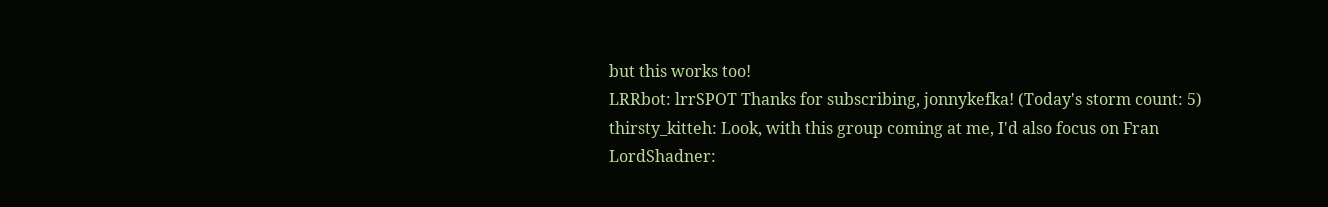but this works too!
LRRbot: lrrSPOT Thanks for subscribing, jonnykefka! (Today's storm count: 5)
thirsty_kitteh: Look, with this group coming at me, I'd also focus on Fran
LordShadner: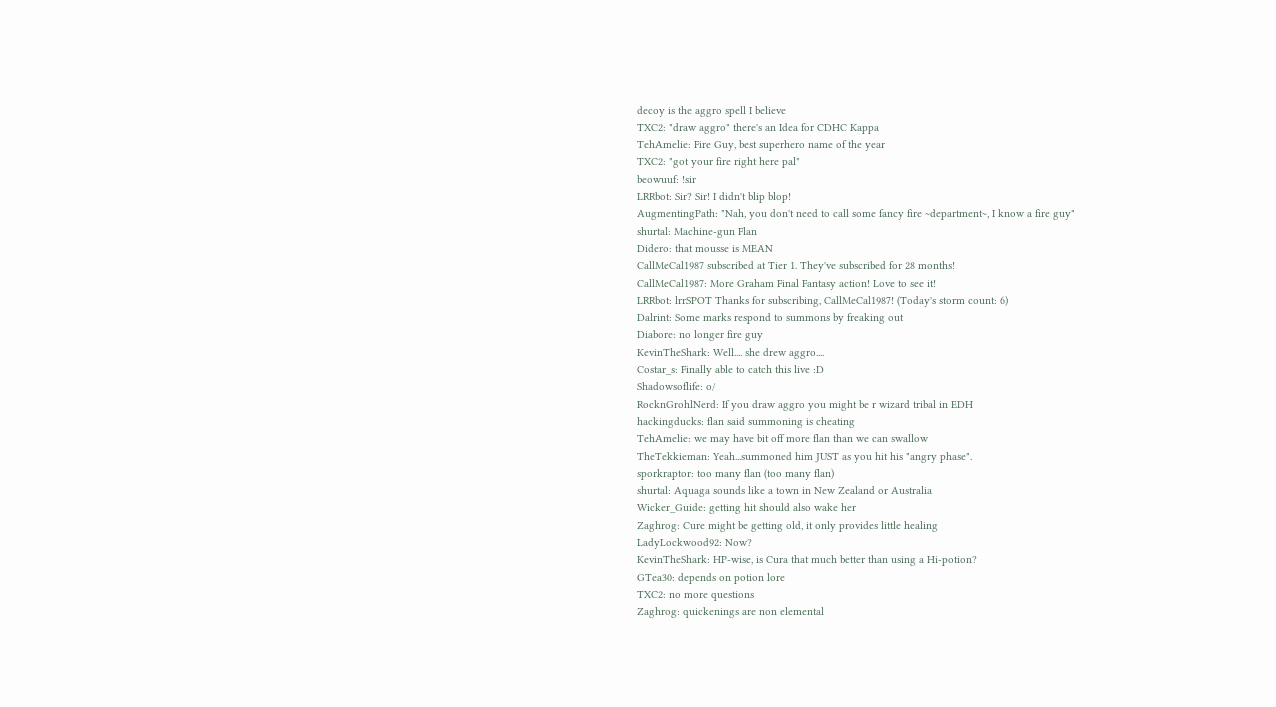decoy is the aggro spell I believe
TXC2: "draw aggro" there's an Idea for CDHC Kappa
TehAmelie: Fire Guy, best superhero name of the year
TXC2: "got your fire right here pal"
beowuuf: !sir
LRRbot: Sir? Sir! I didn't blip blop!
AugmentingPath: "Nah, you don't need to call some fancy fire ~department~, I know a fire guy"
shurtal: Machine-gun Flan
Didero: that mousse is MEAN
CallMeCal1987 subscribed at Tier 1. They've subscribed for 28 months!
CallMeCal1987: More Graham Final Fantasy action! Love to see it!
LRRbot: lrrSPOT Thanks for subscribing, CallMeCal1987! (Today's storm count: 6)
Dalrint: Some marks respond to summons by freaking out
Diabore: no longer fire guy
KevinTheShark: Well.... she drew aggro....
Costar_s: Finally able to catch this live :D
Shadowsoflife: o/
RocknGrohlNerd: If you draw aggro you might be r wizard tribal in EDH
hackingducks: flan said summoning is cheating
TehAmelie: we may have bit off more flan than we can swallow
TheTekkieman: Yeah...summoned him JUST as you hit his "angry phase".
sporkraptor: too many flan (too many flan)
shurtal: Aquaga sounds like a town in New Zealand or Australia
Wicker_Guide: getting hit should also wake her
Zaghrog: Cure might be getting old, it only provides little healing
LadyLockwood92: Now?
KevinTheShark: HP-wise, is Cura that much better than using a Hi-potion?
GTea30: depends on potion lore
TXC2: no more questions
Zaghrog: quickenings are non elemental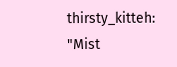thirsty_kitteh: "Mist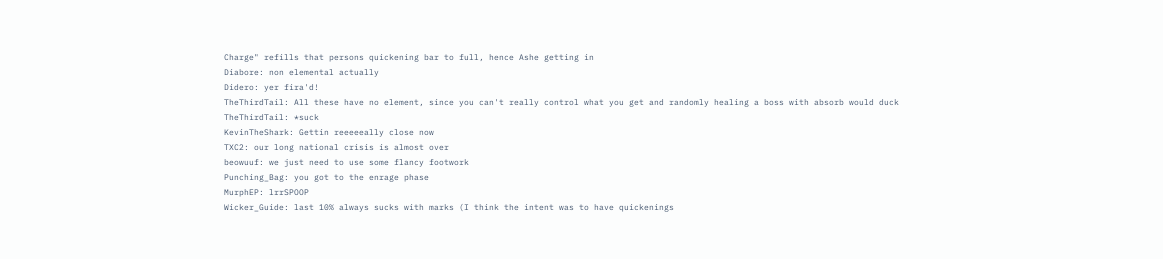Charge" refills that persons quickening bar to full, hence Ashe getting in
Diabore: non elemental actually
Didero: yer fira'd!
TheThirdTail: All these have no element, since you can't really control what you get and randomly healing a boss with absorb would duck
TheThirdTail: *suck
KevinTheShark: Gettin reeeeeally close now
TXC2: our long national crisis is almost over
beowuuf: we just need to use some flancy footwork
Punching_Bag: you got to the enrage phase
MurphEP: lrrSPOOP
Wicker_Guide: last 10% always sucks with marks (I think the intent was to have quickenings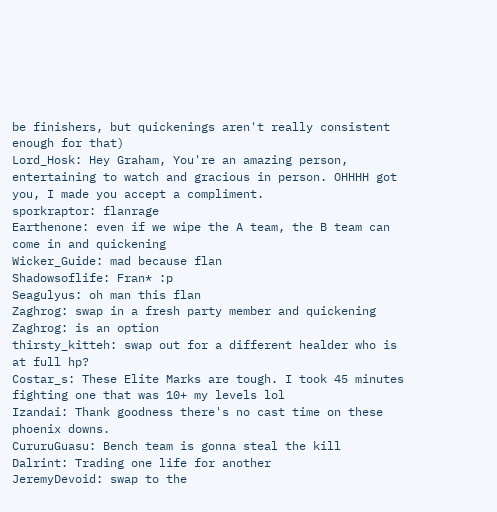be finishers, but quickenings aren't really consistent enough for that)
Lord_Hosk: Hey Graham, You're an amazing person, entertaining to watch and gracious in person. OHHHH got you, I made you accept a compliment.
sporkraptor: flanrage
Earthenone: even if we wipe the A team, the B team can come in and quickening
Wicker_Guide: mad because flan
Shadowsoflife: Fran* :p
Seagulyus: oh man this flan
Zaghrog: swap in a fresh party member and quickening
Zaghrog: is an option
thirsty_kitteh: swap out for a different healder who is at full hp?
Costar_s: These Elite Marks are tough. I took 45 minutes fighting one that was 10+ my levels lol
Izandai: Thank goodness there's no cast time on these phoenix downs.
CururuGuasu: Bench team is gonna steal the kill
Dalrint: Trading one life for another
JeremyDevoid: swap to the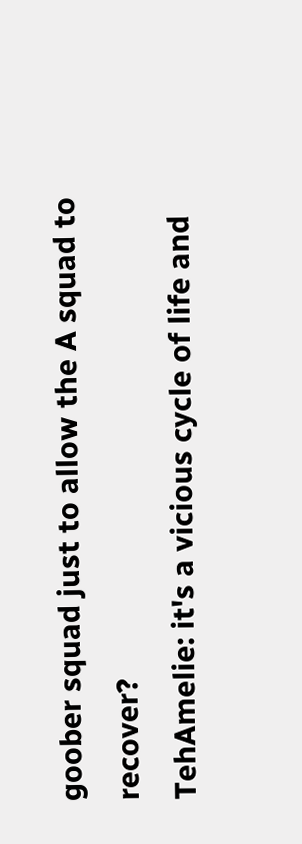goober squad just to allow the A squad to recover?
TehAmelie: it's a vicious cycle of life and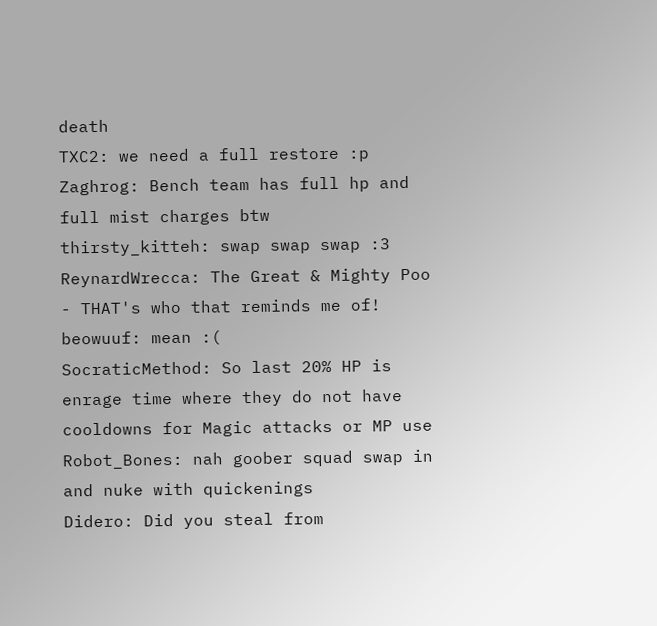death
TXC2: we need a full restore :p
Zaghrog: Bench team has full hp and full mist charges btw
thirsty_kitteh: swap swap swap :3
ReynardWrecca: The Great & Mighty Poo - THAT's who that reminds me of!
beowuuf: mean :(
SocraticMethod: So last 20% HP is enrage time where they do not have cooldowns for Magic attacks or MP use
Robot_Bones: nah goober squad swap in and nuke with quickenings
Didero: Did you steal from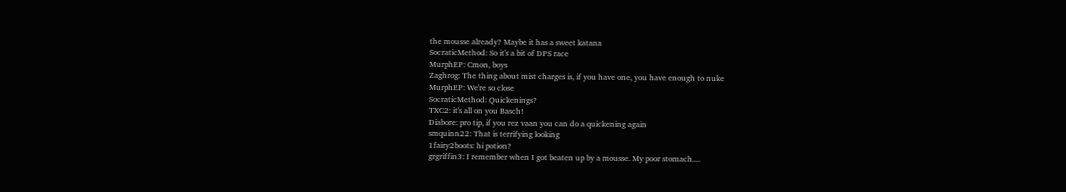the mousse already? Maybe it has a sweet katana
SocraticMethod: So it's a bit of DPS race
MurphEP: Cmon, boys
Zaghrog: The thing about mist charges is, if you have one, you have enough to nuke
MurphEP: We're so close
SocraticMethod: Quickenings?
TXC2: it's all on you Basch!
Diabore: pro tip, if you rez vaan you can do a quickening again
smquinn22: That is terrifying looking
1fairy2boots: hi potion?
grgriffin3: I remember when I got beaten up by a mousse. My poor stomach....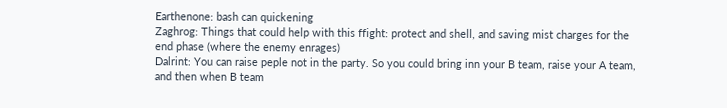Earthenone: bash can quickening
Zaghrog: Things that could help with this ffight: protect and shell, and saving mist charges for the end phase (where the enemy enrages)
Dalrint: You can raise peple not in the party. So you could bring inn your B team, raise your A team, and then when B team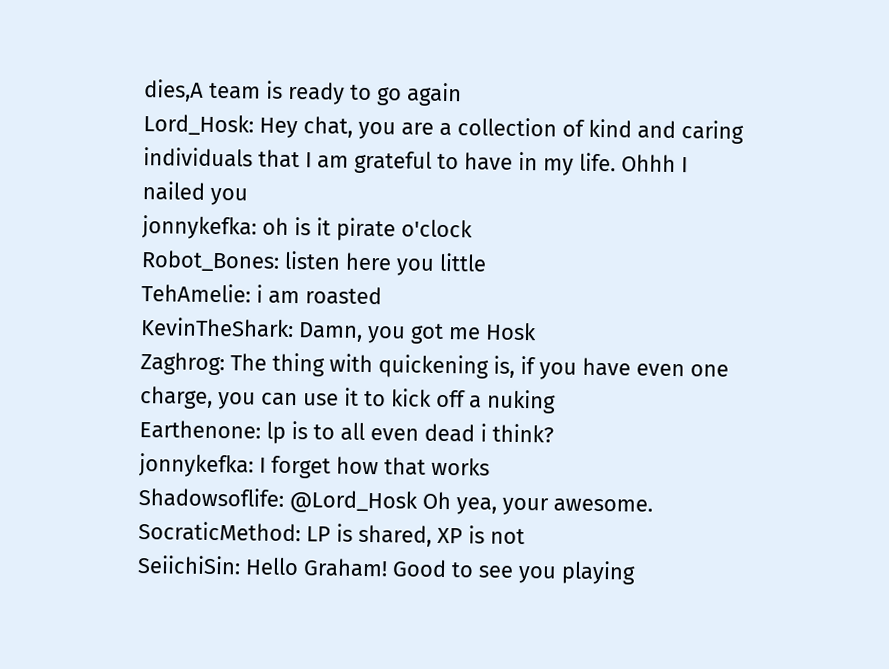dies,A team is ready to go again
Lord_Hosk: Hey chat, you are a collection of kind and caring individuals that I am grateful to have in my life. Ohhh I nailed you
jonnykefka: oh is it pirate o'clock
Robot_Bones: listen here you little
TehAmelie: i am roasted
KevinTheShark: Damn, you got me Hosk
Zaghrog: The thing with quickening is, if you have even one charge, you can use it to kick off a nuking
Earthenone: lp is to all even dead i think?
jonnykefka: I forget how that works
Shadowsoflife: @Lord_Hosk Oh yea, your awesome.
SocraticMethod: LP is shared, XP is not
SeiichiSin: Hello Graham! Good to see you playing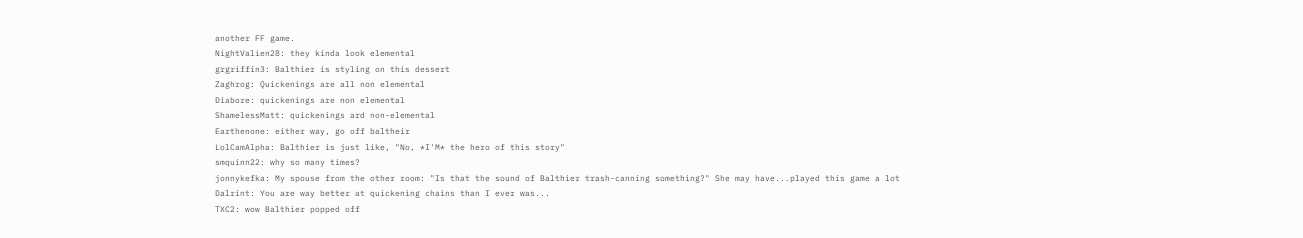another FF game.
NightValien28: they kinda look elemental
grgriffin3: Balthier is styling on this dessert
Zaghrog: Quickenings are all non elemental
Diabore: quickenings are non elemental
ShamelessMatt: quickenings ard non-elemental
Earthenone: either way, go off baltheir
LolCamAlpha: Balthier is just like, "No, *I'M* the hero of this story"
smquinn22: why so many times?
jonnykefka: My spouse from the other room: "Is that the sound of Balthier trash-canning something?" She may have...played this game a lot
Dalrint: You are way better at quickening chains than I ever was...
TXC2: wow Balthier popped off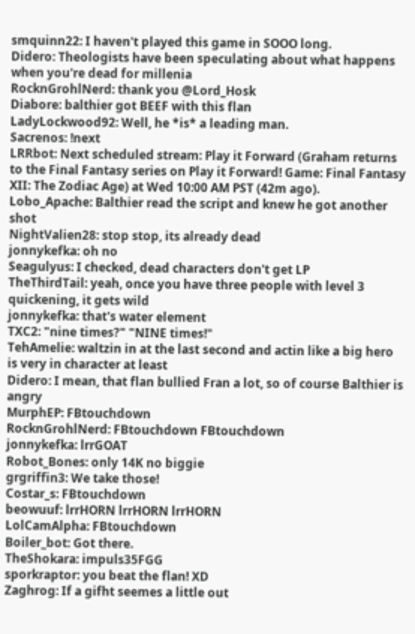smquinn22: I haven't played this game in SOOO long.
Didero: Theologists have been speculating about what happens when you're dead for millenia
RocknGrohlNerd: thank you @Lord_Hosk
Diabore: balthier got BEEF with this flan
LadyLockwood92: Well, he *is* a leading man.
Sacrenos: !next
LRRbot: Next scheduled stream: Play it Forward (Graham returns to the Final Fantasy series on Play it Forward! Game: Final Fantasy XII: The Zodiac Age) at Wed 10:00 AM PST (42m ago).
Lobo_Apache: Balthier read the script and knew he got another shot
NightValien28: stop stop, its already dead
jonnykefka: oh no
Seagulyus: I checked, dead characters don't get LP
TheThirdTail: yeah, once you have three people with level 3 quickening, it gets wild
jonnykefka: that's water element
TXC2: "nine times?" "NINE times!"
TehAmelie: waltzin in at the last second and actin like a big hero is very in character at least
Didero: I mean, that flan bullied Fran a lot, so of course Balthier is angry
MurphEP: FBtouchdown
RocknGrohlNerd: FBtouchdown FBtouchdown
jonnykefka: lrrGOAT
Robot_Bones: only 14K no biggie
grgriffin3: We take those!
Costar_s: FBtouchdown
beowuuf: lrrHORN lrrHORN lrrHORN
LolCamAlpha: FBtouchdown
Boiler_bot: Got there.
TheShokara: impuls35FGG
sporkraptor: you beat the flan! XD
Zaghrog: If a gifht seemes a little out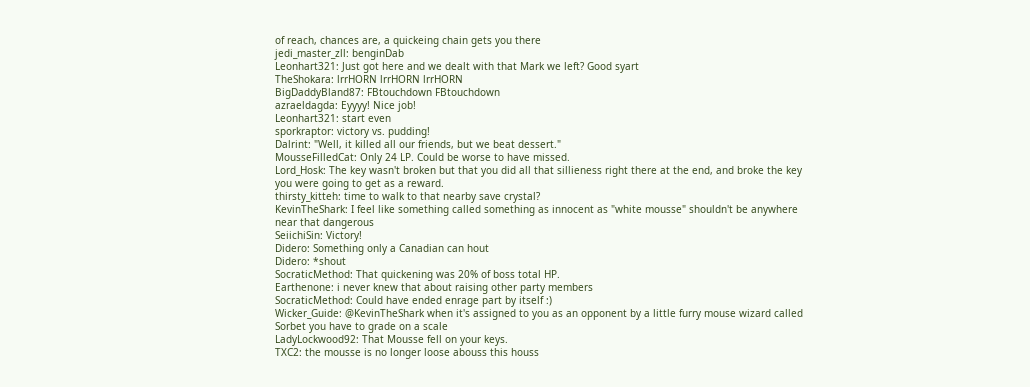of reach, chances are, a quickeing chain gets you there
jedi_master_zll: benginDab
Leonhart321: Just got here and we dealt with that Mark we left? Good syart
TheShokara: lrrHORN lrrHORN lrrHORN
BigDaddyBland87: FBtouchdown FBtouchdown
azraeldagda: Eyyyy! Nice job!
Leonhart321: start even
sporkraptor: victory vs. pudding!
Dalrint: "Well, it killed all our friends, but we beat dessert."
MousseFilledCat: Only 24 LP. Could be worse to have missed.
Lord_Hosk: The key wasn't broken but that you did all that sillieness right there at the end, and broke the key you were going to get as a reward.
thirsty_kitteh: time to walk to that nearby save crystal?
KevinTheShark: I feel like something called something as innocent as "white mousse" shouldn't be anywhere near that dangerous
SeiichiSin: Victory!
Didero: Something only a Canadian can hout
Didero: *shout
SocraticMethod: That quickening was 20% of boss total HP.
Earthenone: i never knew that about raising other party members
SocraticMethod: Could have ended enrage part by itself :)
Wicker_Guide: @KevinTheShark when it's assigned to you as an opponent by a little furry mouse wizard called Sorbet you have to grade on a scale
LadyLockwood92: That Mousse fell on your keys.
TXC2: the mousse is no longer loose abouss this houss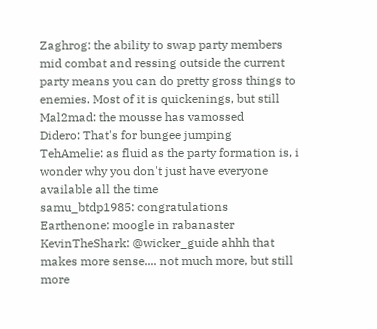Zaghrog: the ability to swap party members mid combat and ressing outside the current party means you can do pretty gross things to enemies. Most of it is quickenings, but still
Mal2mad: the mousse has vamossed
Didero: That's for bungee jumping
TehAmelie: as fluid as the party formation is, i wonder why you don't just have everyone available all the time
samu_btdp1985: congratulations
Earthenone: moogle in rabanaster
KevinTheShark: @wicker_guide ahhh that makes more sense.... not much more, but still more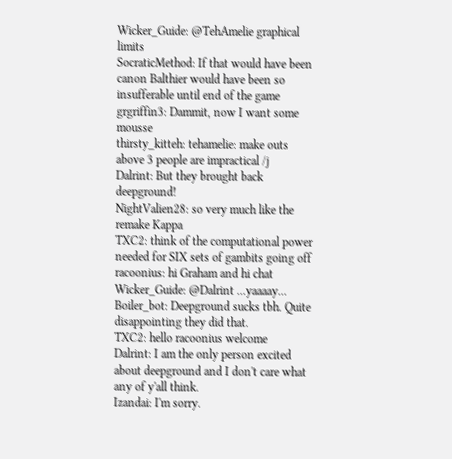Wicker_Guide: @TehAmelie graphical limits
SocraticMethod: If that would have been canon Balthier would have been so insufferable until end of the game
grgriffin3: Dammit, now I want some mousse
thirsty_kitteh: tehamelie: make outs above 3 people are impractical /j
Dalrint: But they brought back deepground!
NightValien28: so very much like the remake Kappa
TXC2: think of the computational power needed for SIX sets of gambits going off
racoonius: hi Graham and hi chat
Wicker_Guide: @Dalrint ...yaaaay...
Boiler_bot: Deepground sucks tbh. Quite disappointing they did that.
TXC2: hello racoonius welcome
Dalrint: I am the only person excited about deepground and I don't care what any of y'all think.
Izandai: I'm sorry.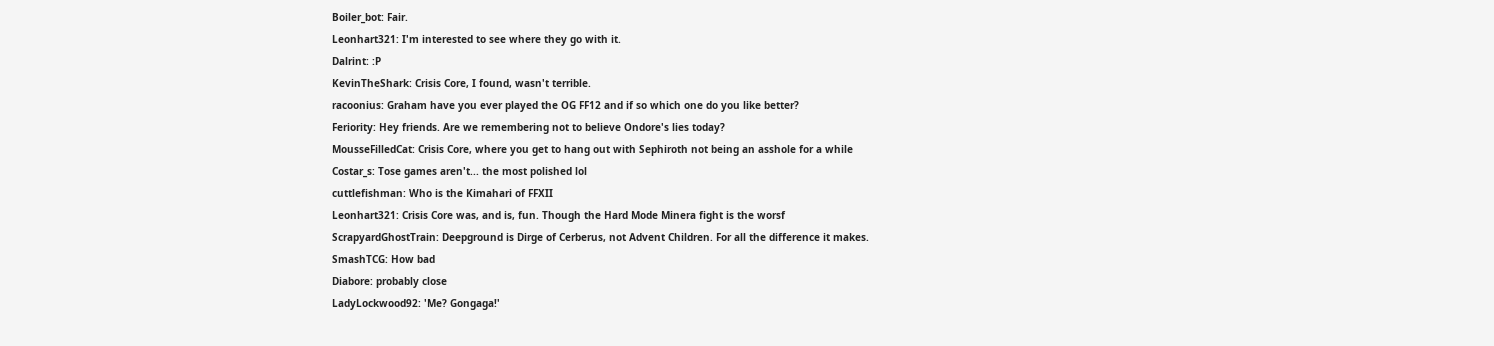Boiler_bot: Fair.
Leonhart321: I'm interested to see where they go with it.
Dalrint: :P
KevinTheShark: Crisis Core, I found, wasn't terrible.
racoonius: Graham have you ever played the OG FF12 and if so which one do you like better?
Feriority: Hey friends. Are we remembering not to believe Ondore's lies today?
MousseFilledCat: Crisis Core, where you get to hang out with Sephiroth not being an asshole for a while
Costar_s: Tose games aren't... the most polished lol
cuttlefishman: Who is the Kimahari of FFXII
Leonhart321: Crisis Core was, and is, fun. Though the Hard Mode Minera fight is the worsf
ScrapyardGhostTrain: Deepground is Dirge of Cerberus, not Advent Children. For all the difference it makes.
SmashTCG: How bad
Diabore: probably close
LadyLockwood92: 'Me? Gongaga!'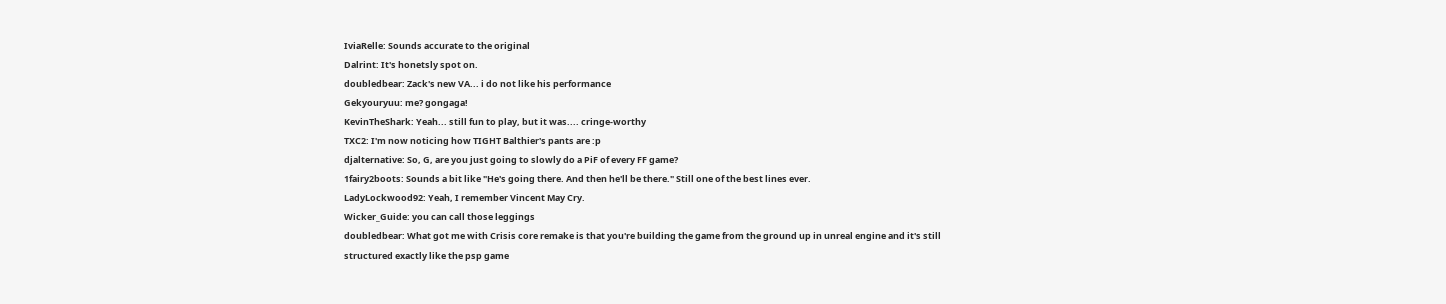IviaRelle: Sounds accurate to the original
Dalrint: It's honetsly spot on.
doubledbear: Zack's new VA... i do not like his performance
Gekyouryuu: me? gongaga!
KevinTheShark: Yeah... still fun to play, but it was.... cringe-worthy
TXC2: I'm now noticing how TIGHT Balthier's pants are :p
djalternative: So, G, are you just going to slowly do a PiF of every FF game?
1fairy2boots: Sounds a bit like "He's going there. And then he'll be there." Still one of the best lines ever.
LadyLockwood92: Yeah, I remember Vincent May Cry.
Wicker_Guide: you can call those leggings
doubledbear: What got me with Crisis core remake is that you're building the game from the ground up in unreal engine and it's still structured exactly like the psp game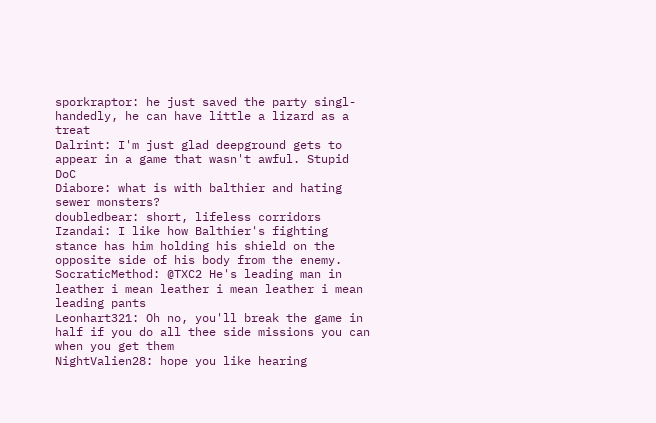sporkraptor: he just saved the party singl-handedly, he can have little a lizard as a treat
Dalrint: I'm just glad deepground gets to appear in a game that wasn't awful. Stupid DoC
Diabore: what is with balthier and hating sewer monsters?
doubledbear: short, lifeless corridors
Izandai: I like how Balthier's fighting stance has him holding his shield on the opposite side of his body from the enemy.
SocraticMethod: @TXC2 He's leading man in leather i mean leather i mean leather i mean leading pants
Leonhart321: Oh no, you'll break the game in half if you do all thee side missions you can when you get them
NightValien28: hope you like hearing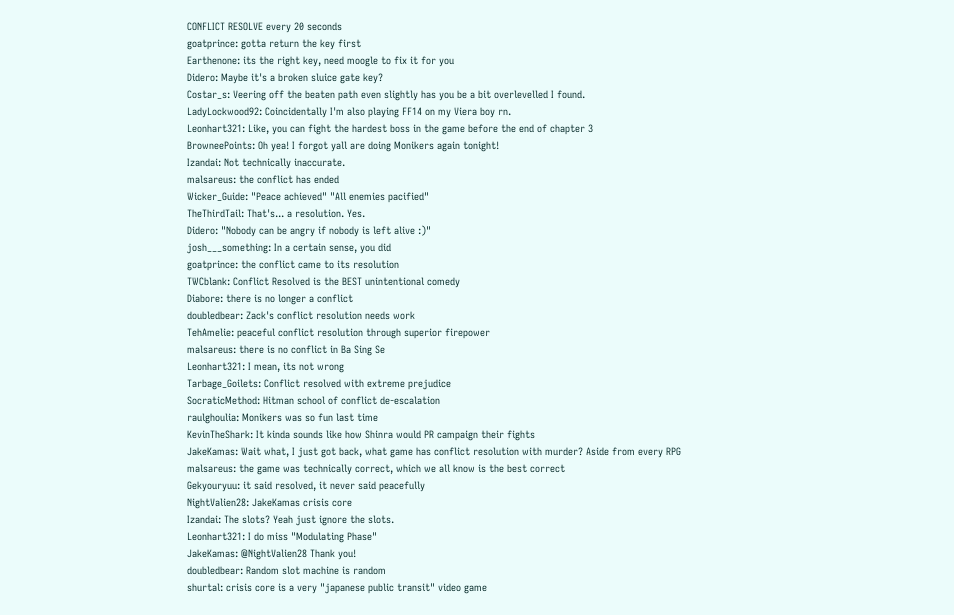CONFLICT RESOLVE every 20 seconds
goatprince: gotta return the key first
Earthenone: its the right key, need moogle to fix it for you
Didero: Maybe it's a broken sluice gate key?
Costar_s: Veering off the beaten path even slightly has you be a bit overlevelled I found.
LadyLockwood92: Coincidentally I'm also playing FF14 on my Viera boy rn.
Leonhart321: Like, you can fight the hardest boss in the game before the end of chapter 3
BrowneePoints: Oh yea! I forgot yall are doing Monikers again tonight!
Izandai: Not technically inaccurate.
malsareus: the conflict has ended
Wicker_Guide: "Peace achieved" "All enemies pacified"
TheThirdTail: That's... a resolution. Yes.
Didero: "Nobody can be angry if nobody is left alive :)"
josh___something: In a certain sense, you did
goatprince: the conflict came to its resolution
TWCblank: Conflict Resolved is the BEST unintentional comedy
Diabore: there is no longer a conflict
doubledbear: Zack's conflict resolution needs work
TehAmelie: peaceful conflict resolution through superior firepower
malsareus: there is no conflict in Ba Sing Se
Leonhart321: I mean, its not wrong
Tarbage_Goilets: Conflict resolved with extreme prejudice
SocraticMethod: Hitman school of conflict de-escalation
raulghoulia: Monikers was so fun last time
KevinTheShark: It kinda sounds like how Shinra would PR campaign their fights
JakeKamas: Wait what, I just got back, what game has conflict resolution with murder? Aside from every RPG
malsareus: the game was technically correct, which we all know is the best correct
Gekyouryuu: it said resolved, it never said peacefully
NightValien28: JakeKamas crisis core
Izandai: The slots? Yeah just ignore the slots.
Leonhart321: I do miss "Modulating Phase"
JakeKamas: @NightValien28 Thank you!
doubledbear: Random slot machine is random
shurtal: crisis core is a very "japanese public transit" video game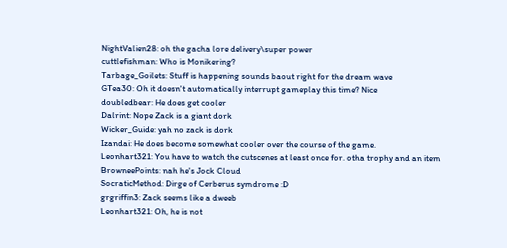NightValien28: oh the gacha lore delivery\super power
cuttlefishman: Who is Monikering?
Tarbage_Goilets: Stuff is happening sounds baout right for the dream wave
GTea30: Oh it doesn't automatically interrupt gameplay this time? Nice
doubledbear: He does get cooler
Dalrint: Nope Zack is a giant dork
Wicker_Guide: yah no zack is dork
Izandai: He does become somewhat cooler over the course of the game.
Leonhart321: You have to watch the cutscenes at least once for. otha trophy and an item
BrowneePoints: nah he's Jock Cloud
SocraticMethod: Dirge of Cerberus symdrome :D
grgriffin3: Zack seems like a dweeb
Leonhart321: Oh, he is not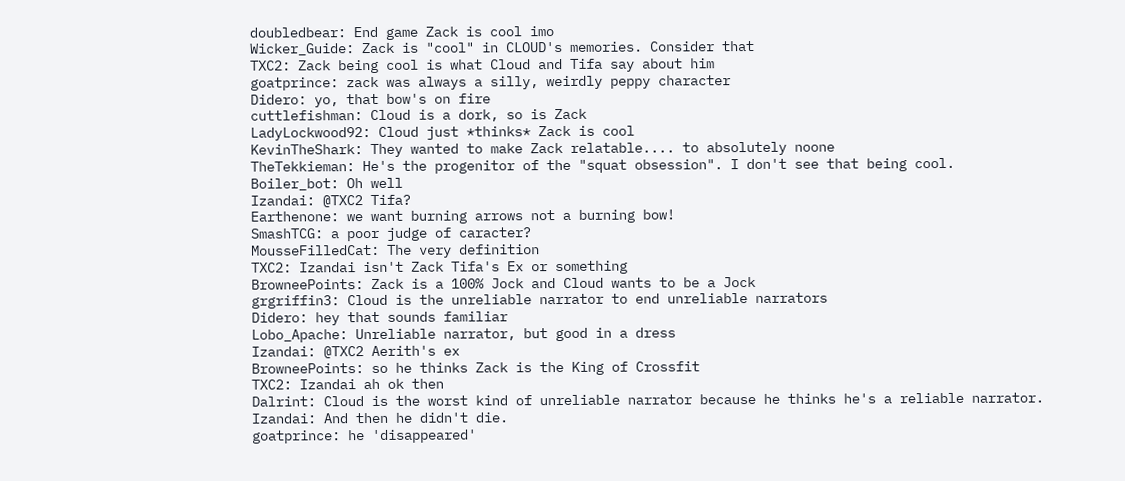doubledbear: End game Zack is cool imo
Wicker_Guide: Zack is "cool" in CLOUD's memories. Consider that
TXC2: Zack being cool is what Cloud and Tifa say about him
goatprince: zack was always a silly, weirdly peppy character
Didero: yo, that bow's on fire
cuttlefishman: Cloud is a dork, so is Zack
LadyLockwood92: Cloud just *thinks* Zack is cool
KevinTheShark: They wanted to make Zack relatable.... to absolutely noone
TheTekkieman: He's the progenitor of the "squat obsession". I don't see that being cool.
Boiler_bot: Oh well
Izandai: @TXC2 Tifa?
Earthenone: we want burning arrows not a burning bow!
SmashTCG: a poor judge of caracter?
MousseFilledCat: The very definition
TXC2: Izandai isn't Zack Tifa's Ex or something
BrowneePoints: Zack is a 100% Jock and Cloud wants to be a Jock
grgriffin3: Cloud is the unreliable narrator to end unreliable narrators
Didero: hey that sounds familiar
Lobo_Apache: Unreliable narrator, but good in a dress
Izandai: @TXC2 Aerith's ex
BrowneePoints: so he thinks Zack is the King of Crossfit
TXC2: Izandai ah ok then
Dalrint: Cloud is the worst kind of unreliable narrator because he thinks he's a reliable narrator.
Izandai: And then he didn't die.
goatprince: he 'disappeared'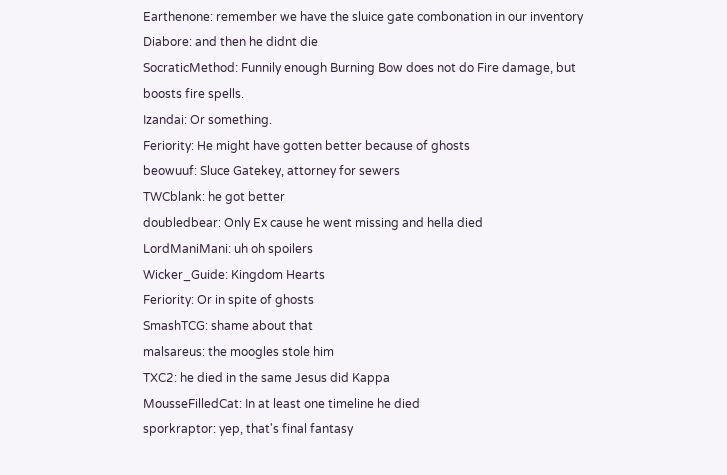Earthenone: remember we have the sluice gate combonation in our inventory
Diabore: and then he didnt die
SocraticMethod: Funnily enough Burning Bow does not do Fire damage, but boosts fire spells.
Izandai: Or something.
Feriority: He might have gotten better because of ghosts
beowuuf: Sluce Gatekey, attorney for sewers
TWCblank: he got better
doubledbear: Only Ex cause he went missing and hella died
LordManiMani: uh oh spoilers
Wicker_Guide: Kingdom Hearts
Feriority: Or in spite of ghosts
SmashTCG: shame about that
malsareus: the moogles stole him
TXC2: he died in the same Jesus did Kappa
MousseFilledCat: In at least one timeline he died
sporkraptor: yep, that's final fantasy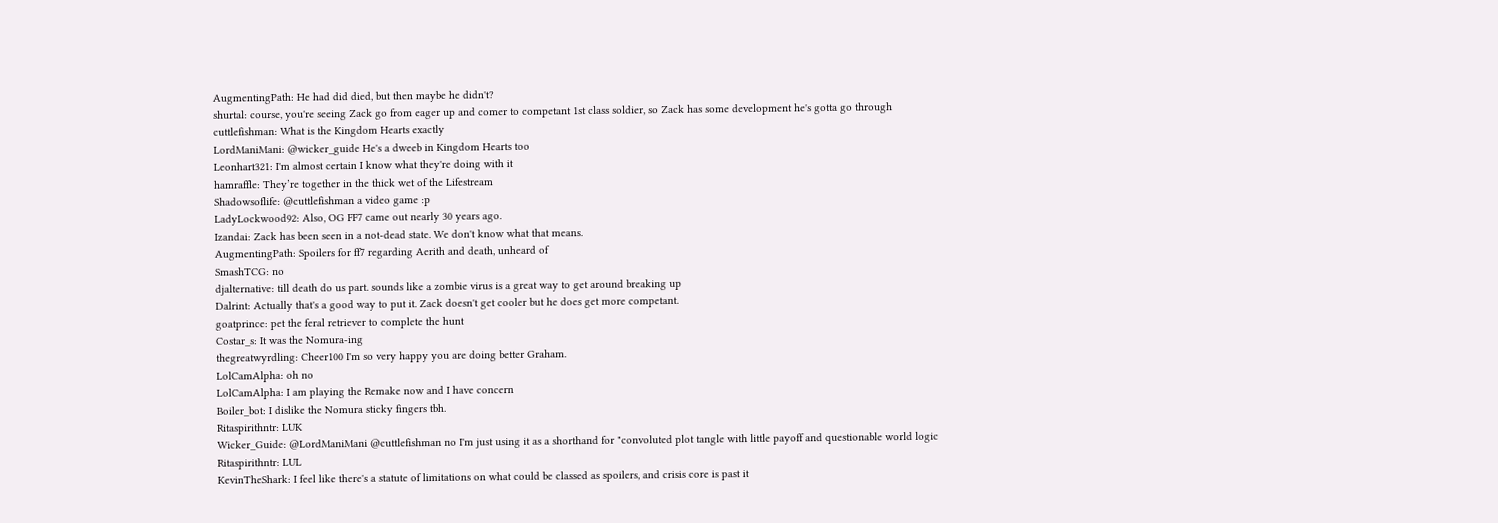AugmentingPath: He had did died, but then maybe he didn't?
shurtal: course, you're seeing Zack go from eager up and comer to competant 1st class soldier, so Zack has some development he's gotta go through
cuttlefishman: What is the Kingdom Hearts exactly
LordManiMani: @wicker_guide He's a dweeb in Kingdom Hearts too
Leonhart321: I'm almost certain I know what they're doing with it
hamraffle: They’re together in the thick wet of the Lifestream
Shadowsoflife: @cuttlefishman a video game :p
LadyLockwood92: Also, OG FF7 came out nearly 30 years ago.
Izandai: Zack has been seen in a not-dead state. We don't know what that means.
AugmentingPath: Spoilers for ff7 regarding Aerith and death, unheard of
SmashTCG: no
djalternative: till death do us part. sounds like a zombie virus is a great way to get around breaking up
Dalrint: Actually that's a good way to put it. Zack doesn't get cooler but he does get more competant.
goatprince: pet the feral retriever to complete the hunt
Costar_s: It was the Nomura-ing
thegreatwyrdling: Cheer100 I'm so very happy you are doing better Graham.
LolCamAlpha: oh no
LolCamAlpha: I am playing the Remake now and I have concern
Boiler_bot: I dislike the Nomura sticky fingers tbh.
Ritaspirithntr: LUK
Wicker_Guide: @LordManiMani @cuttlefishman no I'm just using it as a shorthand for "convoluted plot tangle with little payoff and questionable world logic
Ritaspirithntr: LUL
KevinTheShark: I feel like there's a statute of limitations on what could be classed as spoilers, and crisis core is past it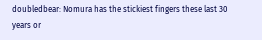doubledbear: Nomura has the stickiest fingers these last 30 years or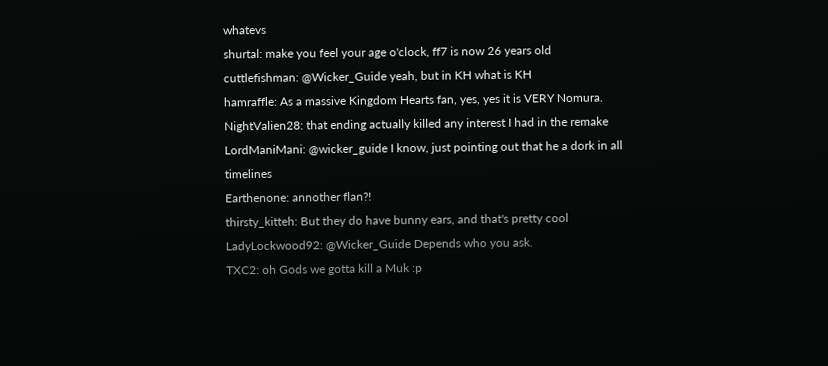whatevs
shurtal: make you feel your age o'clock, ff7 is now 26 years old
cuttlefishman: @Wicker_Guide yeah, but in KH what is KH
hamraffle: As a massive Kingdom Hearts fan, yes, yes it is VERY Nomura.
NightValien28: that ending actually killed any interest I had in the remake
LordManiMani: @wicker_guide I know, just pointing out that he a dork in all timelines
Earthenone: annother flan?!
thirsty_kitteh: But they do have bunny ears, and that's pretty cool
LadyLockwood92: @Wicker_Guide Depends who you ask.
TXC2: oh Gods we gotta kill a Muk :p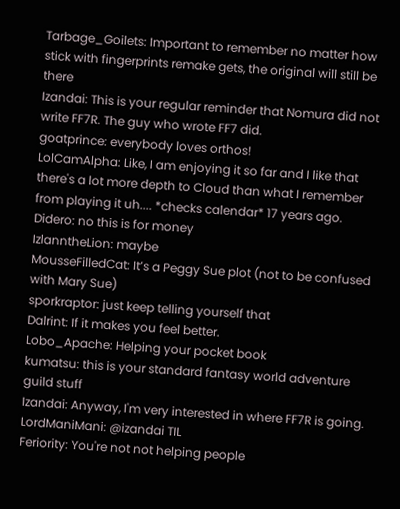Tarbage_Goilets: Important to remember no matter how stick with fingerprints remake gets, the original will still be there
Izandai: This is your regular reminder that Nomura did not write FF7R. The guy who wrote FF7 did.
goatprince: everybody loves orthos!
LolCamAlpha: Like, I am enjoying it so far and I like that there's a lot more depth to Cloud than what I remember from playing it uh.... *checks calendar* 17 years ago.
Didero: no this is for money
IzlanntheLion: maybe
MousseFilledCat: It’s a Peggy Sue plot (not to be confused with Mary Sue)
sporkraptor: just keep telling yourself that
Dalrint: If it makes you feel better.
Lobo_Apache: Helping your pocket book
kumatsu: this is your standard fantasy world adventure guild stuff
Izandai: Anyway, I'm very interested in where FF7R is going.
LordManiMani: @izandai TIL
Feriority: You're not not helping people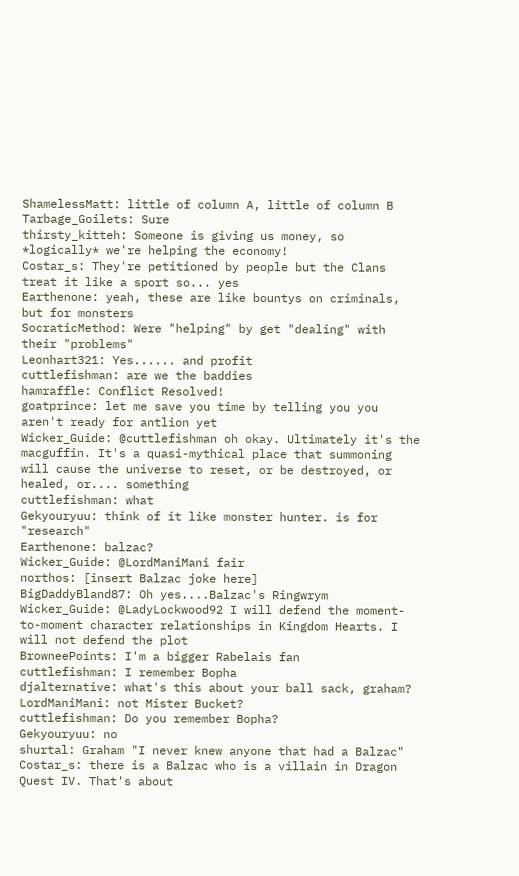ShamelessMatt: little of column A, little of column B
Tarbage_Goilets: Sure
thirsty_kitteh: Someone is giving us money, so *logically* we're helping the economy!
Costar_s: They're petitioned by people but the Clans treat it like a sport so... yes
Earthenone: yeah, these are like bountys on criminals, but for monsters
SocraticMethod: Were "helping" by get "dealing" with their "problems"
Leonhart321: Yes...... and profit
cuttlefishman: are we the baddies
hamraffle: Conflict Resolved!
goatprince: let me save you time by telling you you aren't ready for antlion yet
Wicker_Guide: @cuttlefishman oh okay. Ultimately it's the macguffin. It's a quasi-mythical place that summoning will cause the universe to reset, or be destroyed, or healed, or.... something
cuttlefishman: what
Gekyouryuu: think of it like monster hunter. is for "research"
Earthenone: balzac?
Wicker_Guide: @LordManiMani fair
northos: [insert Balzac joke here]
BigDaddyBland87: Oh yes....Balzac's Ringwrym
Wicker_Guide: @LadyLockwood92 I will defend the moment-to-moment character relationships in Kingdom Hearts. I will not defend the plot
BrowneePoints: I'm a bigger Rabelais fan
cuttlefishman: I remember Bopha
djalternative: what's this about your ball sack, graham?
LordManiMani: not Mister Bucket?
cuttlefishman: Do you remember Bopha?
Gekyouryuu: no
shurtal: Graham "I never knew anyone that had a Balzac"
Costar_s: there is a Balzac who is a villain in Dragon Quest IV. That's about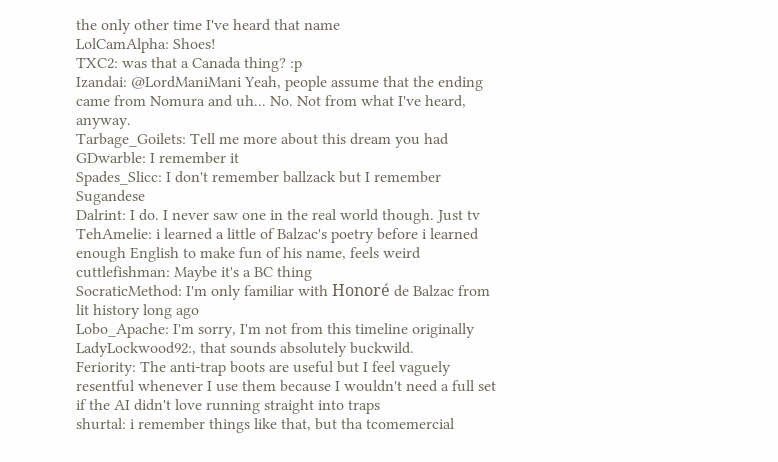the only other time I've heard that name
LolCamAlpha: Shoes!
TXC2: was that a Canada thing? :p
Izandai: @LordManiMani Yeah, people assume that the ending came from Nomura and uh... No. Not from what I've heard, anyway.
Tarbage_Goilets: Tell me more about this dream you had
GDwarble: I remember it
Spades_Slicc: I don't remember ballzack but I remember Sugandese
Dalrint: I do. I never saw one in the real world though. Just tv
TehAmelie: i learned a little of Balzac's poetry before i learned enough English to make fun of his name, feels weird
cuttlefishman: Maybe it's a BC thing
SocraticMethod: I'm only familiar with Honoré de Balzac from lit history long ago
Lobo_Apache: I'm sorry, I'm not from this timeline originally
LadyLockwood92:, that sounds absolutely buckwild.
Feriority: The anti-trap boots are useful but I feel vaguely resentful whenever I use them because I wouldn't need a full set if the AI didn't love running straight into traps
shurtal: i remember things like that, but tha tcomemercial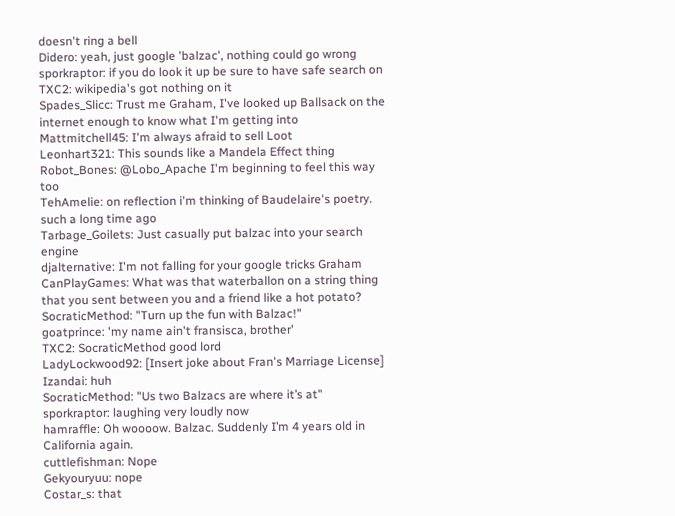doesn't ring a bell
Didero: yeah, just google 'balzac', nothing could go wrong
sporkraptor: if you do look it up be sure to have safe search on
TXC2: wikipedia's got nothing on it
Spades_Slicc: Trust me Graham, I've looked up Ballsack on the internet enough to know what I'm getting into
Mattmitchell45: I'm always afraid to sell Loot
Leonhart321: This sounds like a Mandela Effect thing
Robot_Bones: @Lobo_Apache I'm beginning to feel this way too
TehAmelie: on reflection i'm thinking of Baudelaire's poetry. such a long time ago
Tarbage_Goilets: Just casually put balzac into your search engine
djalternative: I'm not falling for your google tricks Graham
CanPlayGames: What was that waterballon on a string thing that you sent between you and a friend like a hot potato?
SocraticMethod: "Turn up the fun with Balzac!"
goatprince: 'my name ain't fransisca, brother'
TXC2: SocraticMethod good lord
LadyLockwood92: [Insert joke about Fran's Marriage License]
Izandai: huh
SocraticMethod: "Us two Balzacs are where it’s at"
sporkraptor: laughing very loudly now
hamraffle: Oh woooow. Balzac. Suddenly I’m 4 years old in California again.
cuttlefishman: Nope
Gekyouryuu: nope
Costar_s: that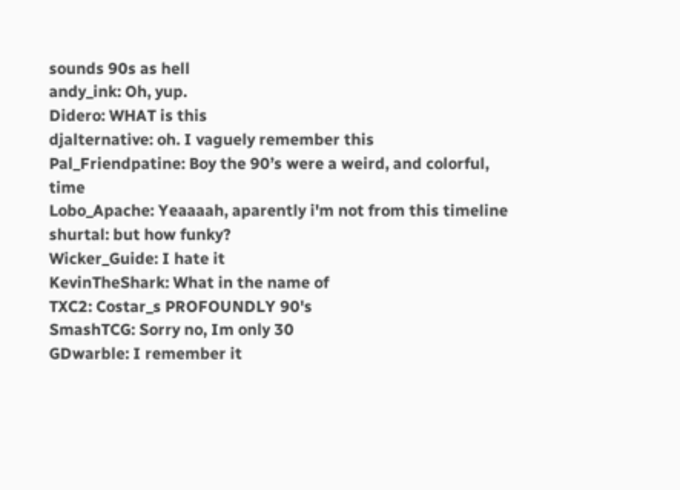sounds 90s as hell
andy_ink: Oh, yup.
Didero: WHAT is this
djalternative: oh. I vaguely remember this
Pal_Friendpatine: Boy the 90’s were a weird, and colorful, time
Lobo_Apache: Yeaaaah, aparently i'm not from this timeline
shurtal: but how funky?
Wicker_Guide: I hate it
KevinTheShark: What in the name of
TXC2: Costar_s PROFOUNDLY 90's
SmashTCG: Sorry no, Im only 30
GDwarble: I remember it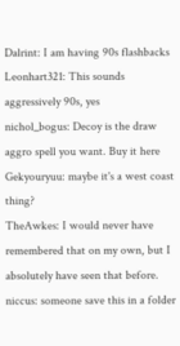Dalrint: I am having 90s flashbacks
Leonhart321: This sounds aggressively 90s, yes
nichol_bogus: Decoy is the draw aggro spell you want. Buy it here
Gekyouryuu: maybe it's a west coast thing?
TheAwkes: I would never have remembered that on my own, but I absolutely have seen that before.
niccus: someone save this in a folder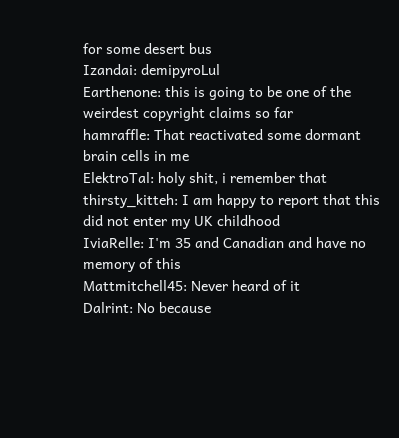for some desert bus
Izandai: demipyroLul
Earthenone: this is going to be one of the weirdest copyright claims so far
hamraffle: That reactivated some dormant brain cells in me
ElektroTal: holy shit, i remember that
thirsty_kitteh: I am happy to report that this did not enter my UK childhood
IviaRelle: I'm 35 and Canadian and have no memory of this
Mattmitchell45: Never heard of it
Dalrint: No because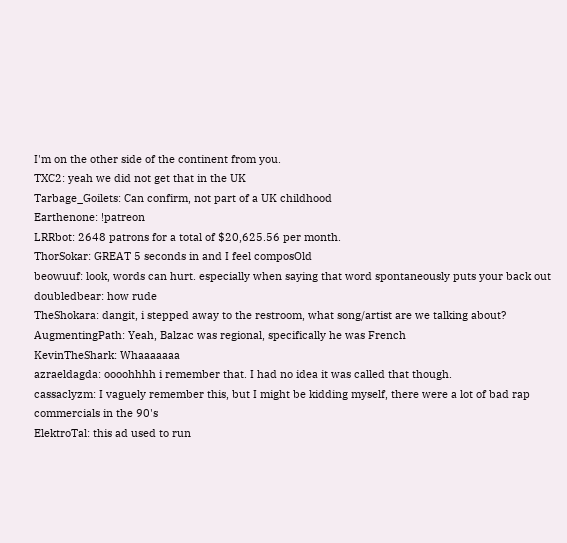I'm on the other side of the continent from you.
TXC2: yeah we did not get that in the UK
Tarbage_Goilets: Can confirm, not part of a UK childhood
Earthenone: !patreon
LRRbot: 2648 patrons for a total of $20,625.56 per month.
ThorSokar: GREAT 5 seconds in and I feel composOld
beowuuf: look, words can hurt. especially when saying that word spontaneously puts your back out
doubledbear: how rude
TheShokara: dangit, i stepped away to the restroom, what song/artist are we talking about?
AugmentingPath: Yeah, Balzac was regional, specifically he was French
KevinTheShark: Whaaaaaaa
azraeldagda: oooohhhh i remember that. I had no idea it was called that though.
cassaclyzm: I vaguely remember this, but I might be kidding myself, there were a lot of bad rap commercials in the 90's
ElektroTal: this ad used to run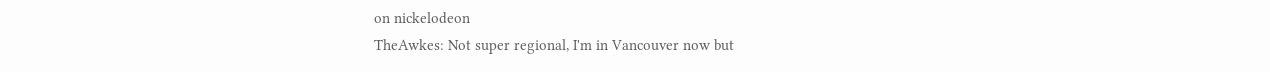on nickelodeon
TheAwkes: Not super regional, I'm in Vancouver now but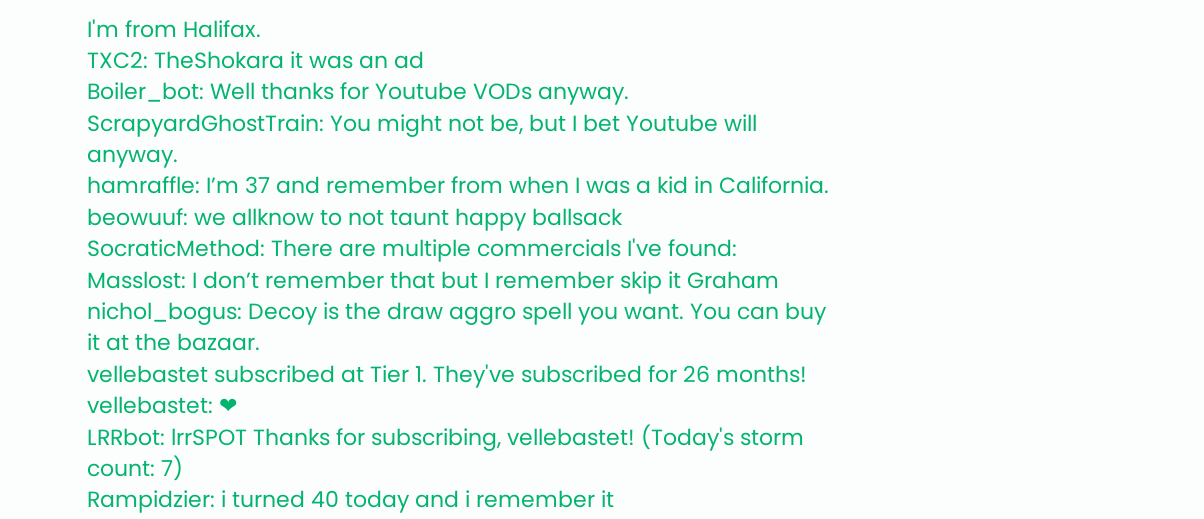I'm from Halifax.
TXC2: TheShokara it was an ad
Boiler_bot: Well thanks for Youtube VODs anyway.
ScrapyardGhostTrain: You might not be, but I bet Youtube will anyway.
hamraffle: I’m 37 and remember from when I was a kid in California.
beowuuf: we allknow to not taunt happy ballsack
SocraticMethod: There are multiple commercials I've found:
Masslost: I don’t remember that but I remember skip it Graham
nichol_bogus: Decoy is the draw aggro spell you want. You can buy it at the bazaar.
vellebastet subscribed at Tier 1. They've subscribed for 26 months!
vellebastet: ❤
LRRbot: lrrSPOT Thanks for subscribing, vellebastet! (Today's storm count: 7)
Rampidzier: i turned 40 today and i remember it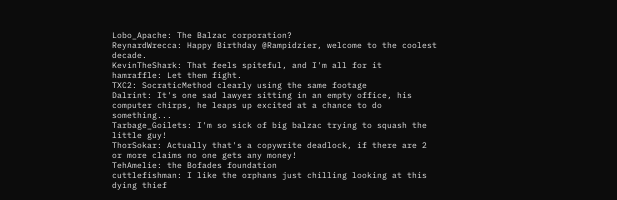Lobo_Apache: The Balzac corporation?
ReynardWrecca: Happy Birthday @Rampidzier, welcome to the coolest decade.
KevinTheShark: That feels spiteful, and I'm all for it
hamraffle: Let them fight.
TXC2: SocraticMethod clearly using the same footage
Dalrint: It's one sad lawyer sitting in an empty office, his computer chirps, he leaps up excited at a chance to do something...
Tarbage_Goilets: I'm so sick of big balzac trying to squash the little guy!
ThorSokar: Actually that's a copywrite deadlock, if there are 2 or more claims no one gets any money!
TehAmelie: the Bofades foundation
cuttlefishman: I like the orphans just chilling looking at this dying thief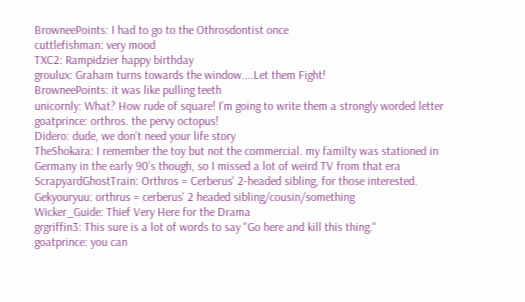BrowneePoints: I had to go to the Othrosdontist once
cuttlefishman: very mood
TXC2: Rampidzier happy birthday
groulux: Graham turns towards the window....Let them Fight!
BrowneePoints: it was like pulling teeth
unicornly: What? How rude of square! I’m going to write them a strongly worded letter
goatprince: orthros. the pervy octopus!
Didero: dude, we don't need your life story
TheShokara: I remember the toy but not the commercial. my familty was stationed in Germany in the early 90's though, so I missed a lot of weird TV from that era
ScrapyardGhostTrain: Orthros = Cerberus' 2-headed sibling, for those interested.
Gekyouryuu: orthrus = cerberus' 2 headed sibling/cousin/something
Wicker_Guide: Thief Very Here for the Drama
grgriffin3: This sure is a lot of words to say "Go here and kill this thing."
goatprince: you can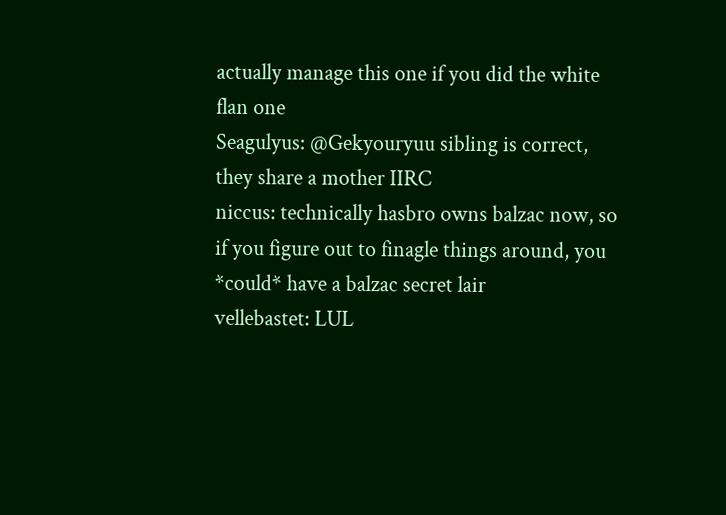actually manage this one if you did the white flan one
Seagulyus: @Gekyouryuu sibling is correct, they share a mother IIRC
niccus: technically hasbro owns balzac now, so if you figure out to finagle things around, you *could* have a balzac secret lair
vellebastet: LUL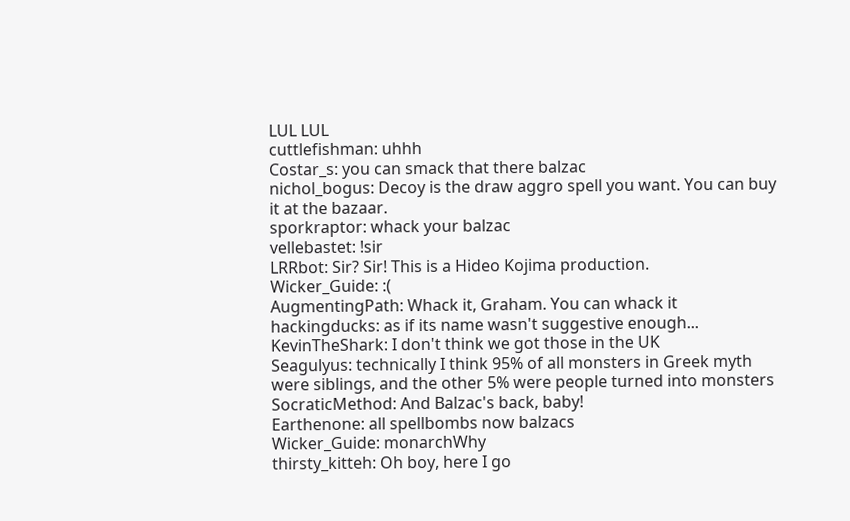LUL LUL
cuttlefishman: uhhh
Costar_s: you can smack that there balzac
nichol_bogus: Decoy is the draw aggro spell you want. You can buy it at the bazaar.
sporkraptor: whack your balzac
vellebastet: !sir
LRRbot: Sir? Sir! This is a Hideo Kojima production.
Wicker_Guide: :(
AugmentingPath: Whack it, Graham. You can whack it
hackingducks: as if its name wasn't suggestive enough...
KevinTheShark: I don't think we got those in the UK
Seagulyus: technically I think 95% of all monsters in Greek myth were siblings, and the other 5% were people turned into monsters
SocraticMethod: And Balzac's back, baby!
Earthenone: all spellbombs now balzacs
Wicker_Guide: monarchWhy
thirsty_kitteh: Oh boy, here I go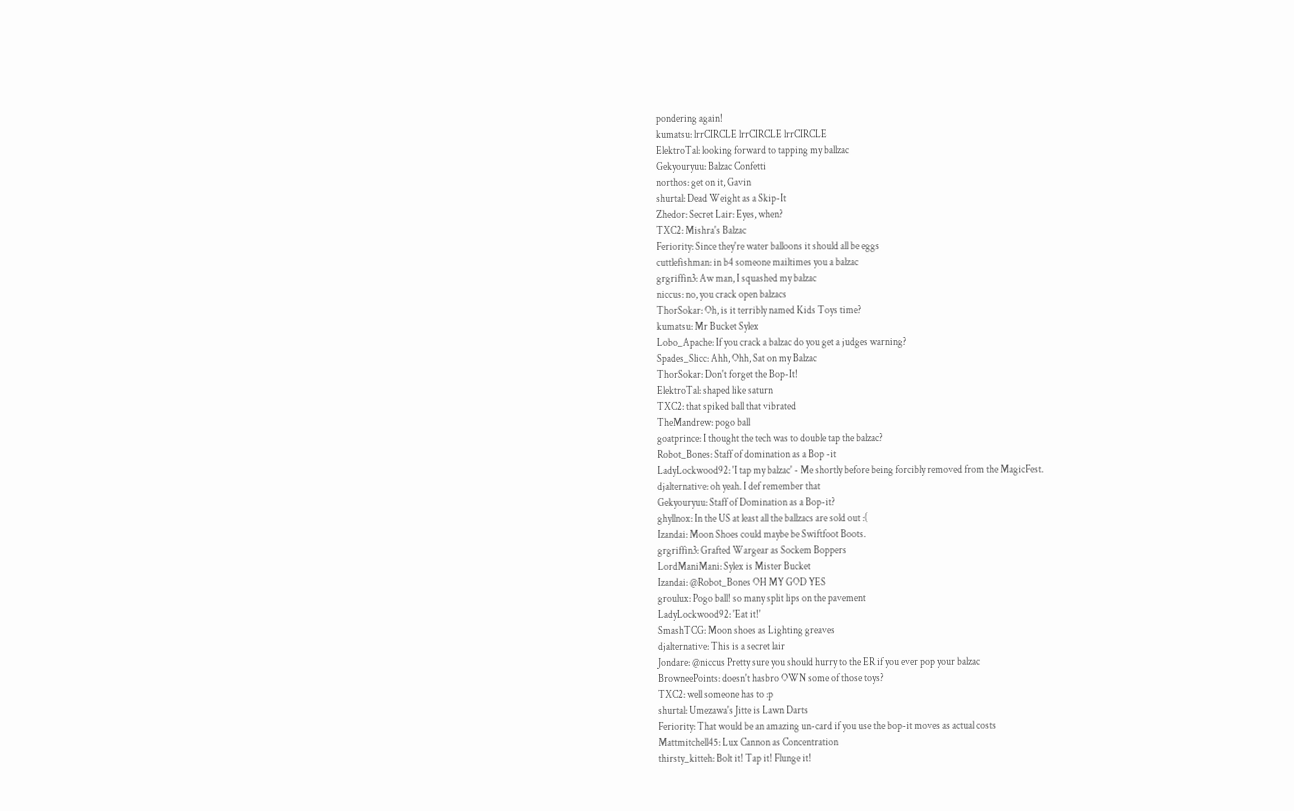pondering again!
kumatsu: lrrCIRCLE lrrCIRCLE lrrCIRCLE
ElektroTal: looking forward to tapping my ballzac
Gekyouryuu: Balzac Confetti
northos: get on it, Gavin
shurtal: Dead Weight as a Skip-It
Zhedor: Secret Lair: Eyes, when?
TXC2: Mishra's Balzac
Feriority: Since they're water balloons it should all be eggs
cuttlefishman: in b4 someone mailtimes you a balzac
grgriffin3: Aw man, I squashed my balzac
niccus: no, you crack open balzacs
ThorSokar: Oh, is it terribly named Kids Toys time?
kumatsu: Mr Bucket Sylex
Lobo_Apache: If you crack a balzac do you get a judges warning?
Spades_Slicc: Ahh, Ohh, Sat on my Balzac
ThorSokar: Don't forget the Bop-It!
ElektroTal: shaped like saturn
TXC2: that spiked ball that vibrated
TheMandrew: pogo ball
goatprince: I thought the tech was to double tap the balzac?
Robot_Bones: Staff of domination as a Bop -it
LadyLockwood92: 'I tap my balzac' - Me shortly before being forcibly removed from the MagicFest.
djalternative: oh yeah. I def remember that
Gekyouryuu: Staff of Domination as a Bop-it?
ghyllnox: In the US at least all the ballzacs are sold out :(
Izandai: Moon Shoes could maybe be Swiftfoot Boots.
grgriffin3: Grafted Wargear as Sockem Boppers
LordManiMani: Sylex is Mister Bucket
Izandai: @Robot_Bones OH MY GOD YES
groulux: Pogo ball! so many split lips on the pavement
LadyLockwood92: 'Eat it!'
SmashTCG: Moon shoes as Lighting greaves
djalternative: This is a secret lair
Jondare: @niccus Pretty sure you should hurry to the ER if you ever pop your balzac
BrowneePoints: doesn't hasbro OWN some of those toys?
TXC2: well someone has to :p
shurtal: Umezawa's Jitte is Lawn Darts
Feriority: That would be an amazing un-card if you use the bop-it moves as actual costs
Mattmitchell45: Lux Cannon as Concentration
thirsty_kitteh: Bolt it! Tap it! Flunge it!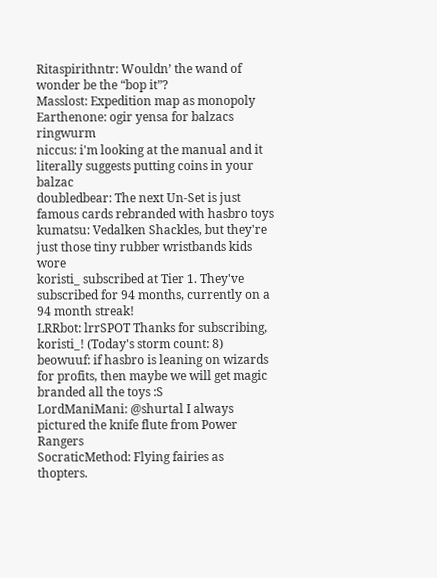Ritaspirithntr: Wouldn’ the wand of wonder be the “bop it”?
Masslost: Expedition map as monopoly
Earthenone: ogir yensa for balzacs ringwurm
niccus: i'm looking at the manual and it literally suggests putting coins in your balzac
doubledbear: The next Un-Set is just famous cards rebranded with hasbro toys
kumatsu: Vedalken Shackles, but they're just those tiny rubber wristbands kids wore
koristi_ subscribed at Tier 1. They've subscribed for 94 months, currently on a 94 month streak!
LRRbot: lrrSPOT Thanks for subscribing, koristi_! (Today's storm count: 8)
beowuuf: if hasbro is leaning on wizards for profits, then maybe we will get magic branded all the toys :S
LordManiMani: @shurtal I always pictured the knife flute from Power Rangers
SocraticMethod: Flying fairies as thopters.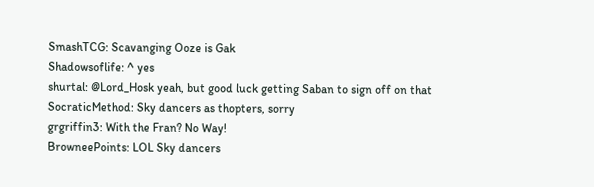SmashTCG: Scavanging Ooze is Gak
Shadowsoflife: ^ yes
shurtal: @Lord_Hosk yeah, but good luck getting Saban to sign off on that
SocraticMethod: Sky dancers as thopters, sorry
grgriffin3: With the Fran? No Way!
BrowneePoints: LOL Sky dancers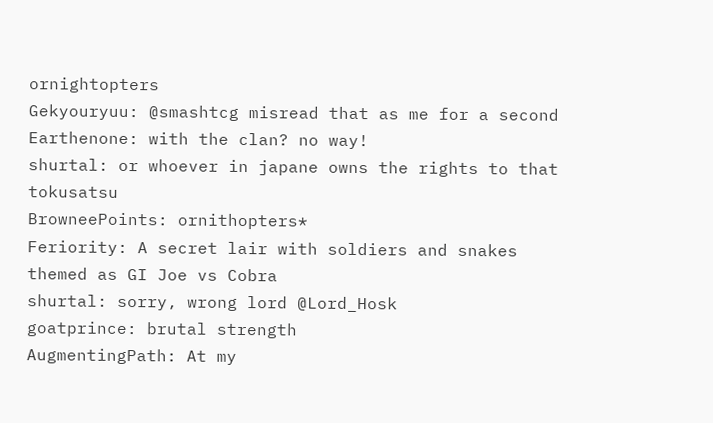ornightopters
Gekyouryuu: @smashtcg misread that as me for a second
Earthenone: with the clan? no way!
shurtal: or whoever in japane owns the rights to that tokusatsu
BrowneePoints: ornithopters*
Feriority: A secret lair with soldiers and snakes themed as GI Joe vs Cobra
shurtal: sorry, wrong lord @Lord_Hosk
goatprince: brutal strength
AugmentingPath: At my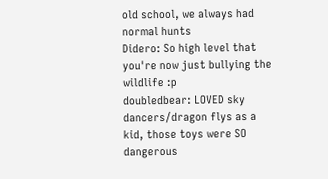old school, we always had normal hunts
Didero: So high level that you're now just bullying the wildlife :p
doubledbear: LOVED sky dancers/dragon flys as a kid, those toys were SO dangerous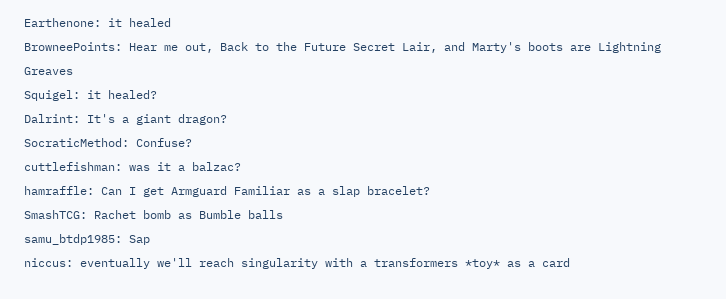Earthenone: it healed
BrowneePoints: Hear me out, Back to the Future Secret Lair, and Marty's boots are Lightning Greaves
Squigel: it healed?
Dalrint: It's a giant dragon?
SocraticMethod: Confuse?
cuttlefishman: was it a balzac?
hamraffle: Can I get Armguard Familiar as a slap bracelet?
SmashTCG: Rachet bomb as Bumble balls
samu_btdp1985: Sap
niccus: eventually we'll reach singularity with a transformers *toy* as a card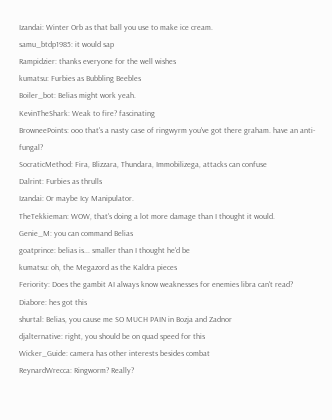Izandai: Winter Orb as that ball you use to make ice cream.
samu_btdp1985: it would sap
Rampidzier: thanks everyone for the well wishes
kumatsu: Furbies as Bubbling Beebles
Boiler_bot: Belias might work yeah.
KevinTheShark: Weak to fire? fascinating
BrowneePoints: ooo that's a nasty case of ringwyrm you've got there graham. have an anti-fungal?
SocraticMethod: Fira, Blizzara, Thundara, Immobilizega, attacks can confuse
Dalrint: Furbies as thrulls
Izandai: Or maybe Icy Manipulator.
TheTekkieman: WOW, that's doing a lot more damage than I thought it would.
Genie_M: you can command Belias
goatprince: belias is... smaller than I thought he'd be
kumatsu: oh, the Megazord as the Kaldra pieces
Feriority: Does the gambit AI always know weaknesses for enemies libra can't read?
Diabore: hes got this
shurtal: Belias, you cause me SO MUCH PAIN in Bozja and Zadnor
djalternative: right, you should be on quad speed for this
Wicker_Guide: camera has other interests besides combat
ReynardWrecca: Ringworm? Really?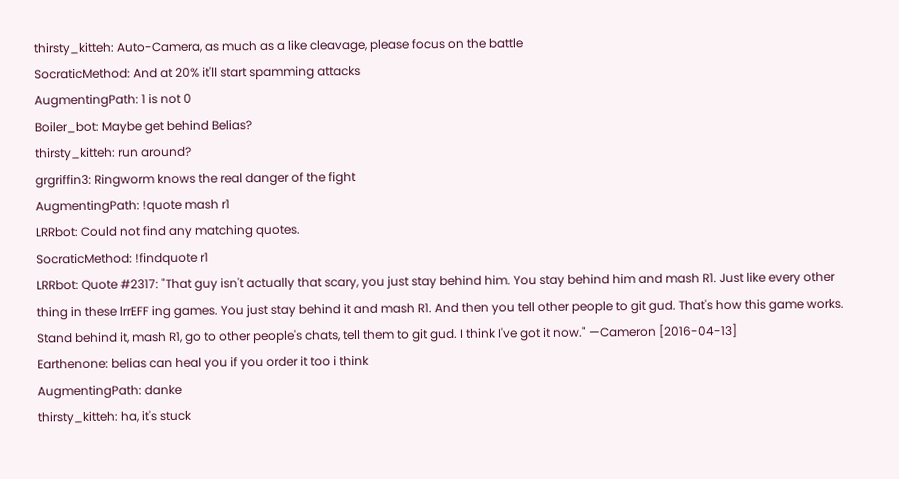thirsty_kitteh: Auto-Camera, as much as a like cleavage, please focus on the battle
SocraticMethod: And at 20% it'll start spamming attacks
AugmentingPath: 1 is not 0
Boiler_bot: Maybe get behind Belias?
thirsty_kitteh: run around?
grgriffin3: Ringworm knows the real danger of the fight
AugmentingPath: !quote mash r1
LRRbot: Could not find any matching quotes.
SocraticMethod: !findquote r1
LRRbot: Quote #2317: "That guy isn't actually that scary, you just stay behind him. You stay behind him and mash R1. Just like every other thing in these lrrEFF ing games. You just stay behind it and mash R1. And then you tell other people to git gud. That's how this game works. Stand behind it, mash R1, go to other people's chats, tell them to git gud. I think I've got it now." —Cameron [2016-04-13]
Earthenone: belias can heal you if you order it too i think
AugmentingPath: danke
thirsty_kitteh: ha, it's stuck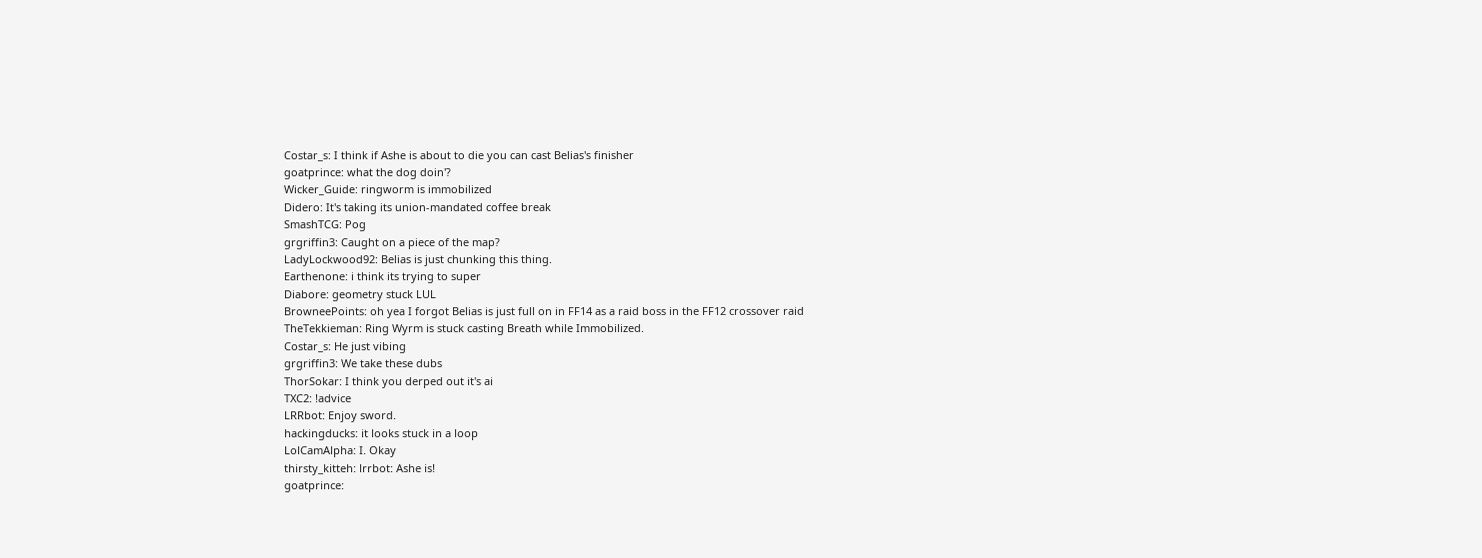Costar_s: I think if Ashe is about to die you can cast Belias's finisher
goatprince: what the dog doin'?
Wicker_Guide: ringworm is immobilized
Didero: It's taking its union-mandated coffee break
SmashTCG: Pog
grgriffin3: Caught on a piece of the map?
LadyLockwood92: Belias is just chunking this thing.
Earthenone: i think its trying to super
Diabore: geometry stuck LUL
BrowneePoints: oh yea I forgot Belias is just full on in FF14 as a raid boss in the FF12 crossover raid
TheTekkieman: Ring Wyrm is stuck casting Breath while Immobilized.
Costar_s: He just vibing
grgriffin3: We take these dubs
ThorSokar: I think you derped out it's ai
TXC2: !advice
LRRbot: Enjoy sword.
hackingducks: it looks stuck in a loop
LolCamAlpha: I. Okay
thirsty_kitteh: lrrbot: Ashe is!
goatprince: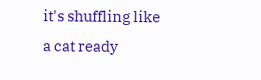it's shuffling like a cat ready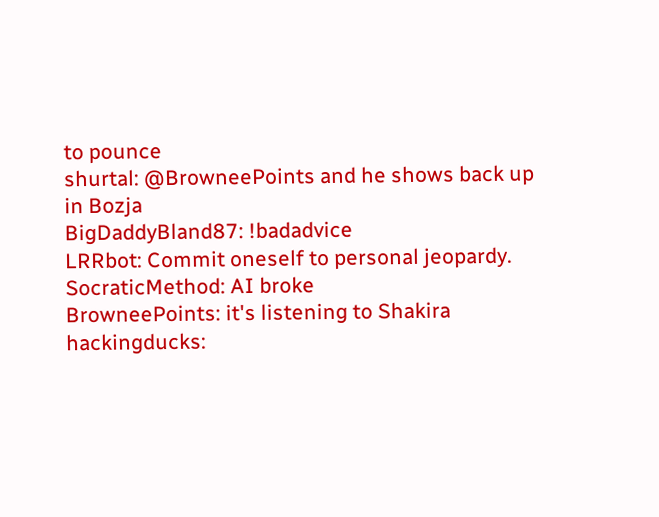to pounce
shurtal: @BrowneePoints and he shows back up in Bozja
BigDaddyBland87: !badadvice
LRRbot: Commit oneself to personal jeopardy.
SocraticMethod: AI broke
BrowneePoints: it's listening to Shakira
hackingducks: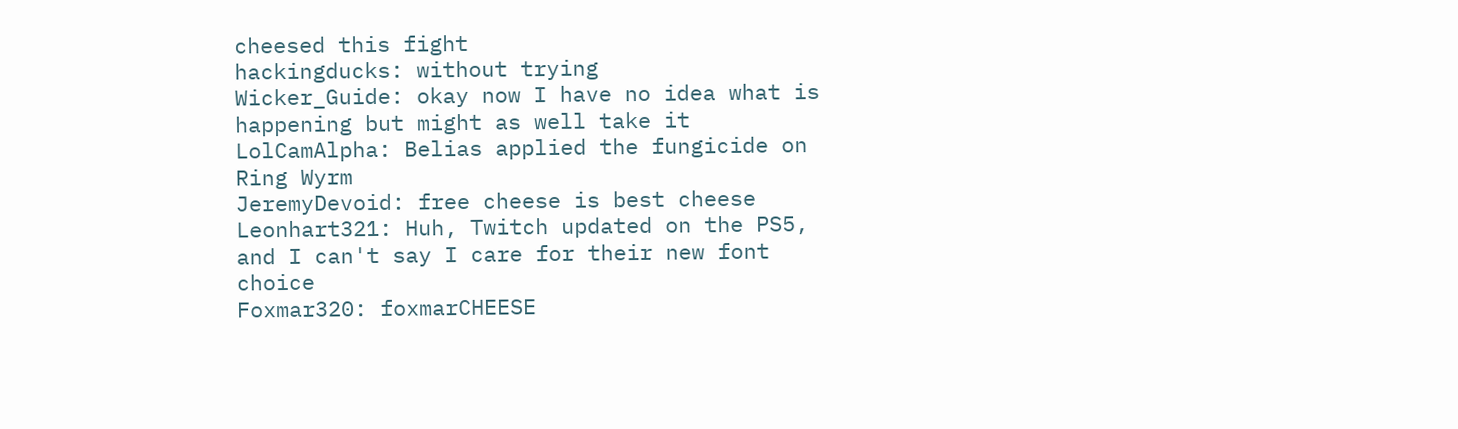cheesed this fight
hackingducks: without trying
Wicker_Guide: okay now I have no idea what is happening but might as well take it
LolCamAlpha: Belias applied the fungicide on Ring Wyrm
JeremyDevoid: free cheese is best cheese
Leonhart321: Huh, Twitch updated on the PS5, and I can't say I care for their new font choice
Foxmar320: foxmarCHEESE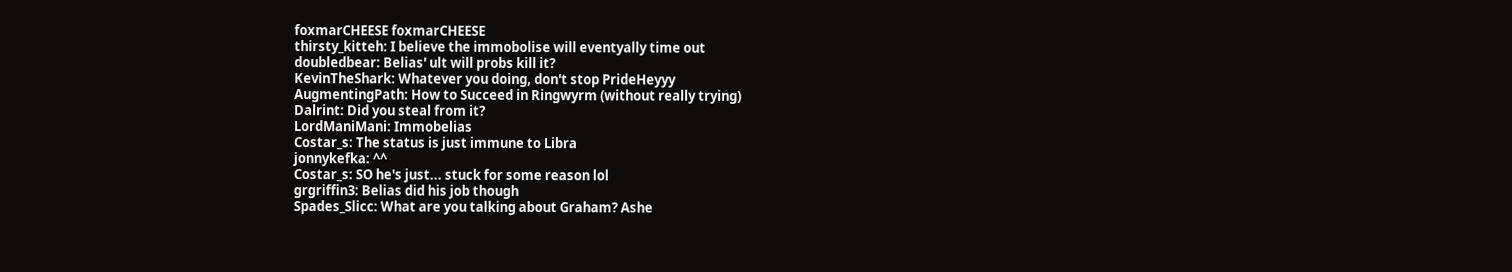foxmarCHEESE foxmarCHEESE
thirsty_kitteh: I believe the immobolise will eventyally time out
doubledbear: Belias' ult will probs kill it?
KevinTheShark: Whatever you doing, don't stop PrideHeyyy
AugmentingPath: How to Succeed in Ringwyrm (without really trying)
Dalrint: Did you steal from it?
LordManiMani: Immobelias
Costar_s: The status is just immune to Libra
jonnykefka: ^^
Costar_s: SO he's just... stuck for some reason lol
grgriffin3: Belias did his job though
Spades_Slicc: What are you talking about Graham? Ashe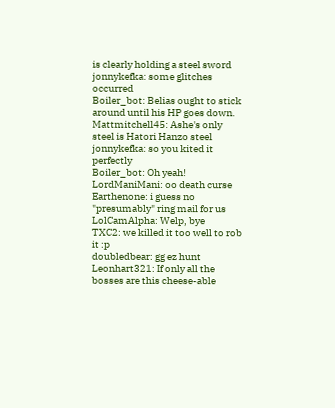is clearly holding a steel sword
jonnykefka: some glitches occurred
Boiler_bot: Belias ought to stick around until his HP goes down.
Mattmitchell45: Ashe's only steel is Hatori Hanzo steel
jonnykefka: so you kited it perfectly
Boiler_bot: Oh yeah!
LordManiMani: oo death curse
Earthenone: i guess no "presumably" ring mail for us
LolCamAlpha: Welp, bye
TXC2: we killed it too well to rob it :p
doubledbear: gg ez hunt
Leonhart321: If only all the bosses are this cheese-able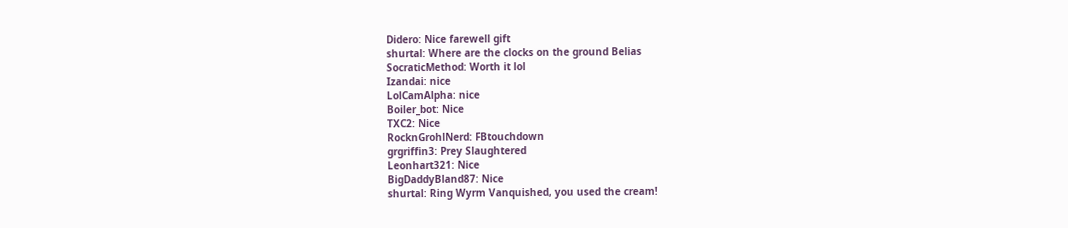Didero: Nice farewell gift
shurtal: Where are the clocks on the ground Belias
SocraticMethod: Worth it lol
Izandai: nice
LolCamAlpha: nice
Boiler_bot: Nice
TXC2: Nice
RocknGrohlNerd: FBtouchdown
grgriffin3: Prey Slaughtered
Leonhart321: Nice
BigDaddyBland87: Nice
shurtal: Ring Wyrm Vanquished, you used the cream!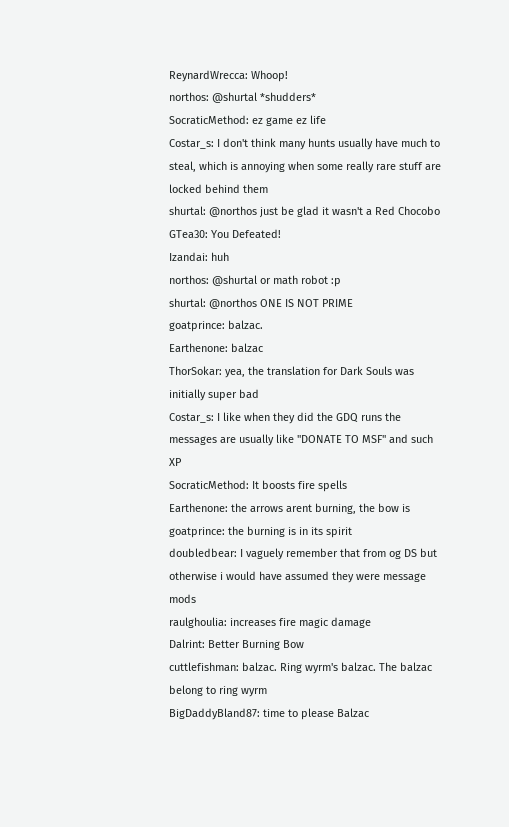ReynardWrecca: Whoop!
northos: @shurtal *shudders*
SocraticMethod: ez game ez life
Costar_s: I don't think many hunts usually have much to steal, which is annoying when some really rare stuff are locked behind them
shurtal: @northos just be glad it wasn't a Red Chocobo
GTea30: You Defeated!
Izandai: huh
northos: @shurtal or math robot :p
shurtal: @northos ONE IS NOT PRIME
goatprince: balzac.
Earthenone: balzac
ThorSokar: yea, the translation for Dark Souls was initially super bad
Costar_s: I like when they did the GDQ runs the messages are usually like "DONATE TO MSF" and such XP
SocraticMethod: It boosts fire spells
Earthenone: the arrows arent burning, the bow is
goatprince: the burning is in its spirit
doubledbear: I vaguely remember that from og DS but otherwise i would have assumed they were message mods
raulghoulia: increases fire magic damage
Dalrint: Better Burning Bow
cuttlefishman: balzac. Ring wyrm's balzac. The balzac belong to ring wyrm
BigDaddyBland87: time to please Balzac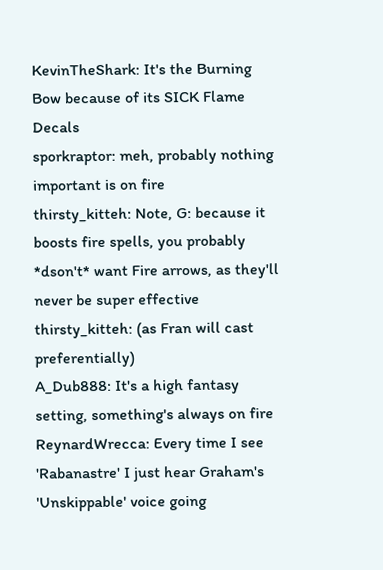KevinTheShark: It's the Burning Bow because of its SICK Flame Decals
sporkraptor: meh, probably nothing important is on fire
thirsty_kitteh: Note, G: because it boosts fire spells, you probably *dson't* want Fire arrows, as they'll never be super effective
thirsty_kitteh: (as Fran will cast preferentially)
A_Dub888: It's a high fantasy setting, something's always on fire
ReynardWrecca: Every time I see 'Rabanastre' I just hear Graham's 'Unskippable' voice going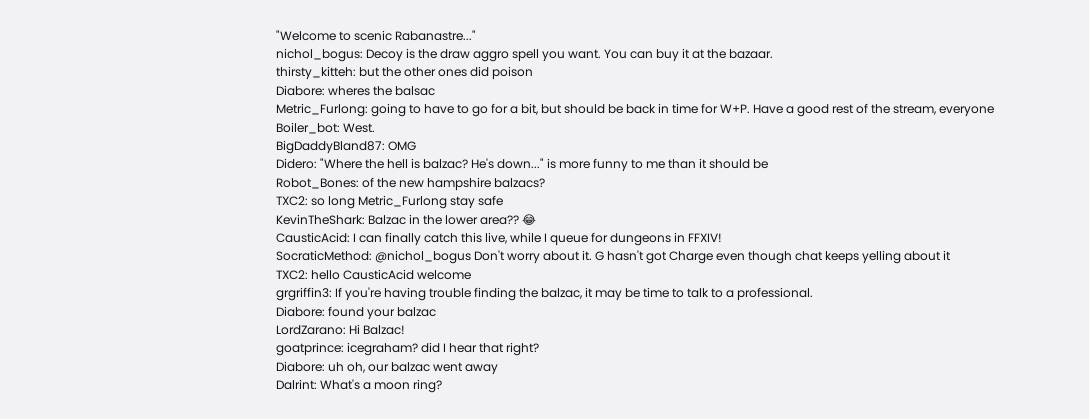"Welcome to scenic Rabanastre..."
nichol_bogus: Decoy is the draw aggro spell you want. You can buy it at the bazaar.
thirsty_kitteh: but the other ones did poison
Diabore: wheres the balsac
Metric_Furlong: going to have to go for a bit, but should be back in time for W+P. Have a good rest of the stream, everyone
Boiler_bot: West.
BigDaddyBland87: OMG
Didero: "Where the hell is balzac? He's down..." is more funny to me than it should be
Robot_Bones: of the new hampshire balzacs?
TXC2: so long Metric_Furlong stay safe
KevinTheShark: Balzac in the lower area?? 😂
CausticAcid: I can finally catch this live, while I queue for dungeons in FFXIV!
SocraticMethod: @nichol_bogus Don't worry about it. G hasn't got Charge even though chat keeps yelling about it
TXC2: hello CausticAcid welcome
grgriffin3: If you're having trouble finding the balzac, it may be time to talk to a professional.
Diabore: found your balzac
LordZarano: Hi Balzac!
goatprince: icegraham? did I hear that right?
Diabore: uh oh, our balzac went away
Dalrint: What's a moon ring?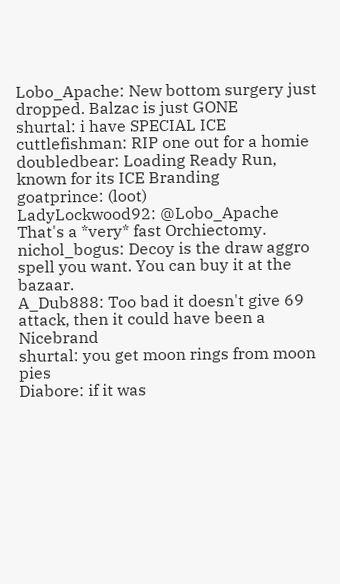Lobo_Apache: New bottom surgery just dropped. Balzac is just GONE
shurtal: i have SPECIAL ICE
cuttlefishman: RIP one out for a homie
doubledbear: Loading Ready Run, known for its ICE Branding
goatprince: (loot)
LadyLockwood92: @Lobo_Apache That's a *very* fast Orchiectomy.
nichol_bogus: Decoy is the draw aggro spell you want. You can buy it at the bazaar.
A_Dub888: Too bad it doesn't give 69 attack, then it could have been a Nicebrand
shurtal: you get moon rings from moon pies
Diabore: if it was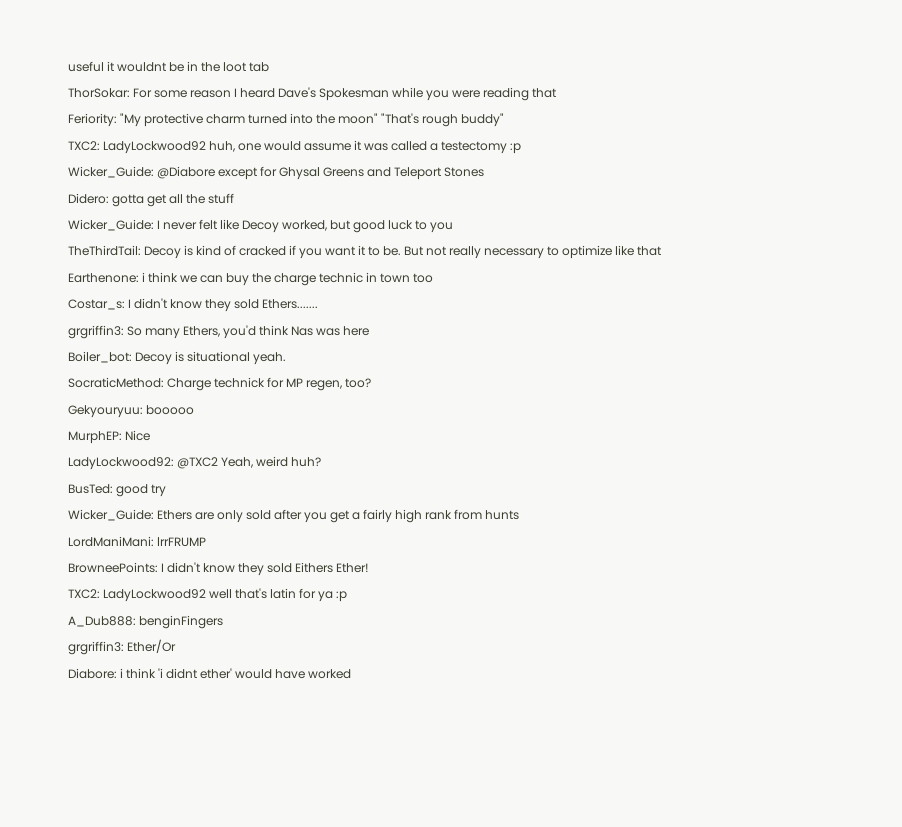useful it wouldnt be in the loot tab
ThorSokar: For some reason I heard Dave's Spokesman while you were reading that
Feriority: "My protective charm turned into the moon" "That's rough buddy"
TXC2: LadyLockwood92 huh, one would assume it was called a testectomy :p
Wicker_Guide: @Diabore except for Ghysal Greens and Teleport Stones
Didero: gotta get all the stuff
Wicker_Guide: I never felt like Decoy worked, but good luck to you
TheThirdTail: Decoy is kind of cracked if you want it to be. But not really necessary to optimize like that
Earthenone: i think we can buy the charge technic in town too
Costar_s: I didn't know they sold Ethers.......
grgriffin3: So many Ethers, you'd think Nas was here
Boiler_bot: Decoy is situational yeah.
SocraticMethod: Charge technick for MP regen, too?
Gekyouryuu: booooo
MurphEP: Nice
LadyLockwood92: @TXC2 Yeah, weird huh?
BusTed: good try
Wicker_Guide: Ethers are only sold after you get a fairly high rank from hunts
LordManiMani: lrrFRUMP
BrowneePoints: I didn't know they sold Eithers Ether!
TXC2: LadyLockwood92 well that's latin for ya :p
A_Dub888: benginFingers
grgriffin3: Ether/Or
Diabore: i think 'i didnt ether' would have worked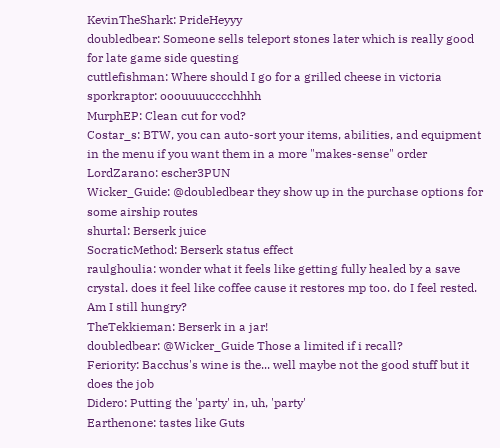KevinTheShark: PrideHeyyy
doubledbear: Someone sells teleport stones later which is really good for late game side questing
cuttlefishman: Where should I go for a grilled cheese in victoria
sporkraptor: ooouuuucccchhhh
MurphEP: Clean cut for vod?
Costar_s: BTW, you can auto-sort your items, abilities, and equipment in the menu if you want them in a more "makes-sense" order
LordZarano: escher3PUN
Wicker_Guide: @doubledbear they show up in the purchase options for some airship routes
shurtal: Berserk juice
SocraticMethod: Berserk status effect
raulghoulia: wonder what it feels like getting fully healed by a save crystal. does it feel like coffee cause it restores mp too. do I feel rested. Am I still hungry?
TheTekkieman: Berserk in a jar!
doubledbear: @Wicker_Guide Those a limited if i recall?
Feriority: Bacchus's wine is the... well maybe not the good stuff but it does the job
Didero: Putting the 'party' in, uh, 'party'
Earthenone: tastes like Guts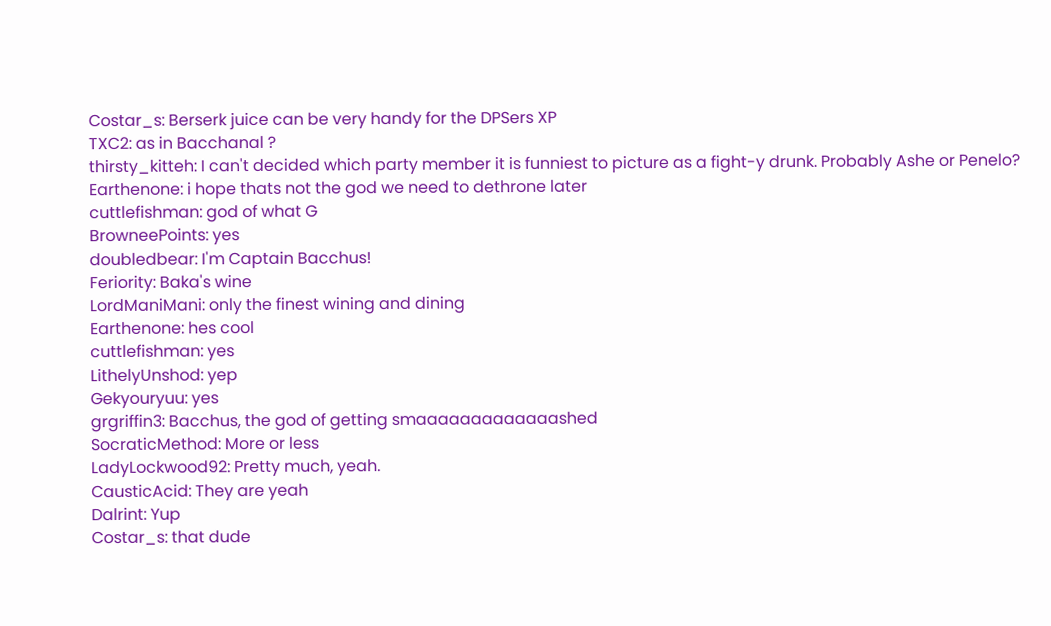Costar_s: Berserk juice can be very handy for the DPSers XP
TXC2: as in Bacchanal ?
thirsty_kitteh: I can't decided which party member it is funniest to picture as a fight-y drunk. Probably Ashe or Penelo?
Earthenone: i hope thats not the god we need to dethrone later
cuttlefishman: god of what G
BrowneePoints: yes
doubledbear: I'm Captain Bacchus!
Feriority: Baka's wine
LordManiMani: only the finest wining and dining
Earthenone: hes cool
cuttlefishman: yes
LithelyUnshod: yep
Gekyouryuu: yes
grgriffin3: Bacchus, the god of getting smaaaaaaaaaaaaashed
SocraticMethod: More or less
LadyLockwood92: Pretty much, yeah.
CausticAcid: They are yeah
Dalrint: Yup
Costar_s: that dude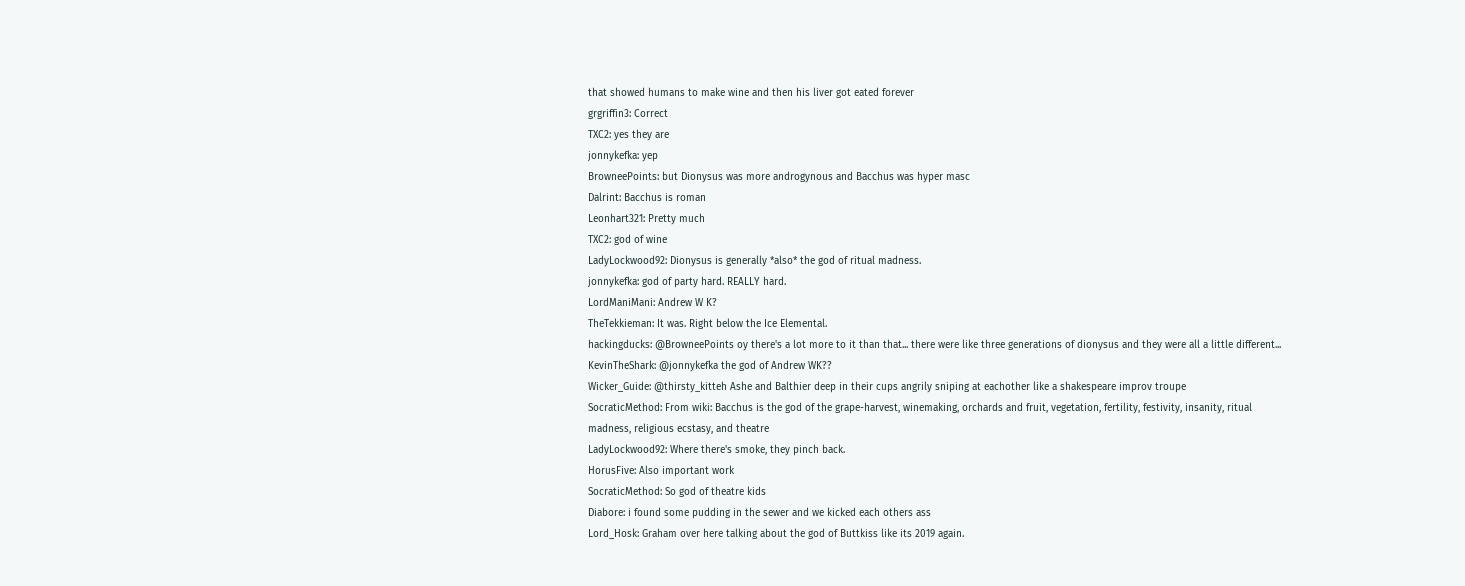that showed humans to make wine and then his liver got eated forever
grgriffin3: Correct
TXC2: yes they are
jonnykefka: yep
BrowneePoints: but Dionysus was more androgynous and Bacchus was hyper masc
Dalrint: Bacchus is roman
Leonhart321: Pretty much
TXC2: god of wine
LadyLockwood92: Dionysus is generally *also* the god of ritual madness.
jonnykefka: god of party hard. REALLY hard.
LordManiMani: Andrew W K?
TheTekkieman: It was. Right below the Ice Elemental.
hackingducks: @BrowneePoints oy there's a lot more to it than that... there were like three generations of dionysus and they were all a little different...
KevinTheShark: @jonnykefka the god of Andrew WK??
Wicker_Guide: @thirsty_kitteh Ashe and Balthier deep in their cups angrily sniping at eachother like a shakespeare improv troupe
SocraticMethod: From wiki: Bacchus is the god of the grape-harvest, winemaking, orchards and fruit, vegetation, fertility, festivity, insanity, ritual madness, religious ecstasy, and theatre
LadyLockwood92: Where there's smoke, they pinch back.
HorusFive: Also important work
SocraticMethod: So god of theatre kids
Diabore: i found some pudding in the sewer and we kicked each others ass
Lord_Hosk: Graham over here talking about the god of Buttkiss like its 2019 again.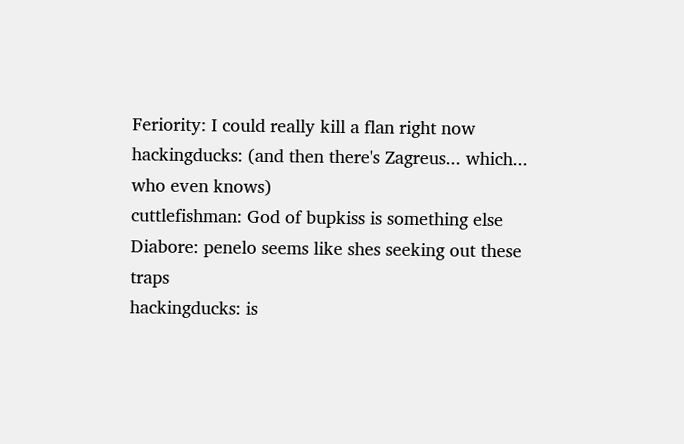Feriority: I could really kill a flan right now
hackingducks: (and then there's Zagreus... which... who even knows)
cuttlefishman: God of bupkiss is something else
Diabore: penelo seems like shes seeking out these traps
hackingducks: is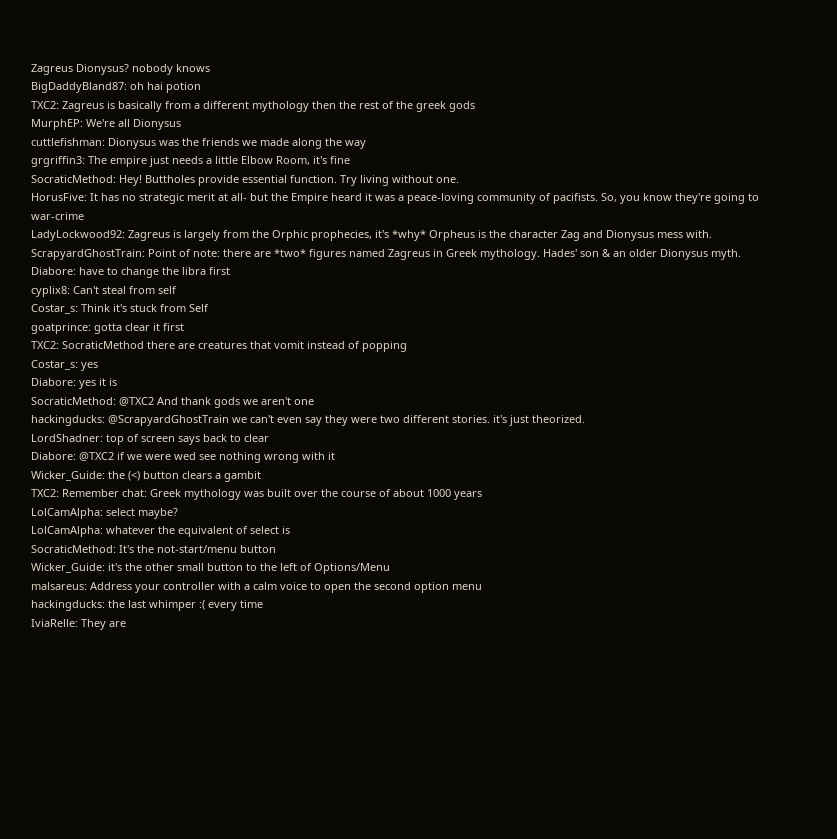Zagreus Dionysus? nobody knows
BigDaddyBland87: oh hai potion
TXC2: Zagreus is basically from a different mythology then the rest of the greek gods
MurphEP: We're all Dionysus
cuttlefishman: Dionysus was the friends we made along the way
grgriffin3: The empire just needs a little Elbow Room, it's fine
SocraticMethod: Hey! Buttholes provide essential function. Try living without one.
HorusFive: It has no strategic merit at all- but the Empire heard it was a peace-loving community of pacifists. So, you know they're going to war-crime
LadyLockwood92: Zagreus is largely from the Orphic prophecies, it's *why* Orpheus is the character Zag and Dionysus mess with.
ScrapyardGhostTrain: Point of note: there are *two* figures named Zagreus in Greek mythology. Hades' son & an older Dionysus myth.
Diabore: have to change the libra first
cyplix8: Can't steal from self
Costar_s: Think it's stuck from Self
goatprince: gotta clear it first
TXC2: SocraticMethod there are creatures that vomit instead of popping
Costar_s: yes
Diabore: yes it is
SocraticMethod: @TXC2 And thank gods we aren't one
hackingducks: @ScrapyardGhostTrain we can't even say they were two different stories. it's just theorized.
LordShadner: top of screen says back to clear
Diabore: @TXC2 if we were wed see nothing wrong with it
Wicker_Guide: the (<) button clears a gambit
TXC2: Remember chat: Greek mythology was built over the course of about 1000 years
LolCamAlpha: select maybe?
LolCamAlpha: whatever the equivalent of select is
SocraticMethod: It's the not-start/menu button
Wicker_Guide: it's the other small button to the left of Options/Menu
malsareus: Address your controller with a calm voice to open the second option menu
hackingducks: the last whimper :( every time
IviaRelle: They are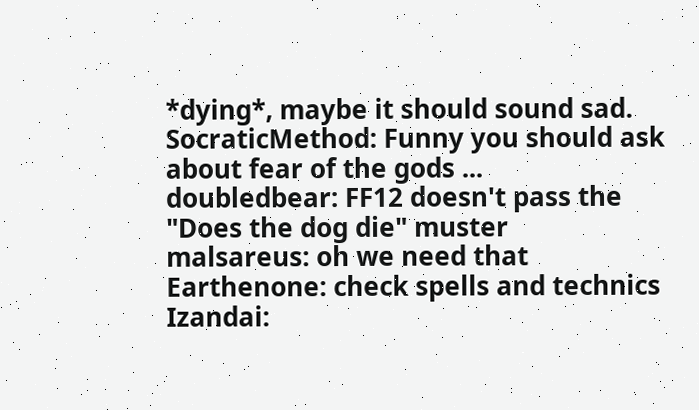*dying*, maybe it should sound sad.
SocraticMethod: Funny you should ask about fear of the gods ...
doubledbear: FF12 doesn't pass the "Does the dog die" muster
malsareus: oh we need that
Earthenone: check spells and technics
Izandai: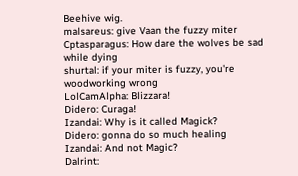Beehive wig.
malsareus: give Vaan the fuzzy miter
Cptasparagus: How dare the wolves be sad while dying
shurtal: if your miter is fuzzy, you're woodworking wrong
LolCamAlpha: Blizzara!
Didero: Curaga!
Izandai: Why is it called Magick?
Didero: gonna do so much healing
Izandai: And not Magic?
Dalrint: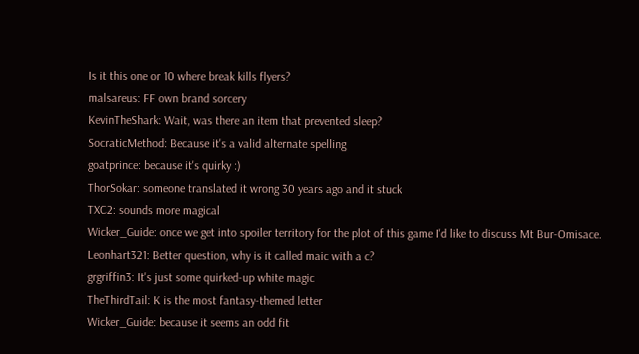Is it this one or 10 where break kills flyers?
malsareus: FF own brand sorcery
KevinTheShark: Wait, was there an item that prevented sleep?
SocraticMethod: Because it's a valid alternate spelling
goatprince: because it's quirky :)
ThorSokar: someone translated it wrong 30 years ago and it stuck
TXC2: sounds more magical
Wicker_Guide: once we get into spoiler territory for the plot of this game I'd like to discuss Mt Bur-Omisace.
Leonhart321: Better question, why is it called maic with a c?
grgriffin3: It's just some quirked-up white magic
TheThirdTail: K is the most fantasy-themed letter
Wicker_Guide: because it seems an odd fit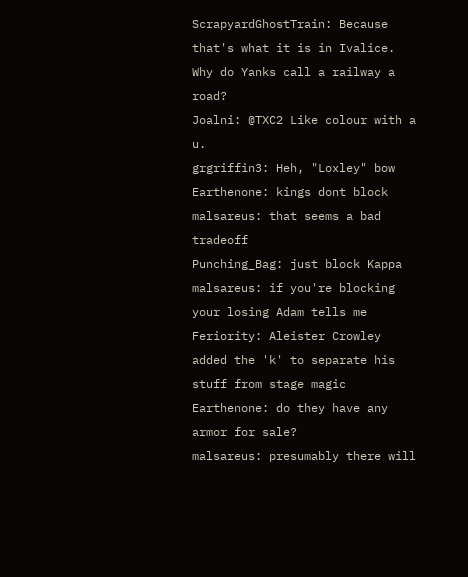ScrapyardGhostTrain: Because that's what it is in Ivalice. Why do Yanks call a railway a road?
Joalni: @TXC2 Like colour with a u.
grgriffin3: Heh, "Loxley" bow
Earthenone: kings dont block
malsareus: that seems a bad tradeoff
Punching_Bag: just block Kappa
malsareus: if you're blocking your losing Adam tells me
Feriority: Aleister Crowley added the 'k' to separate his stuff from stage magic
Earthenone: do they have any armor for sale?
malsareus: presumably there will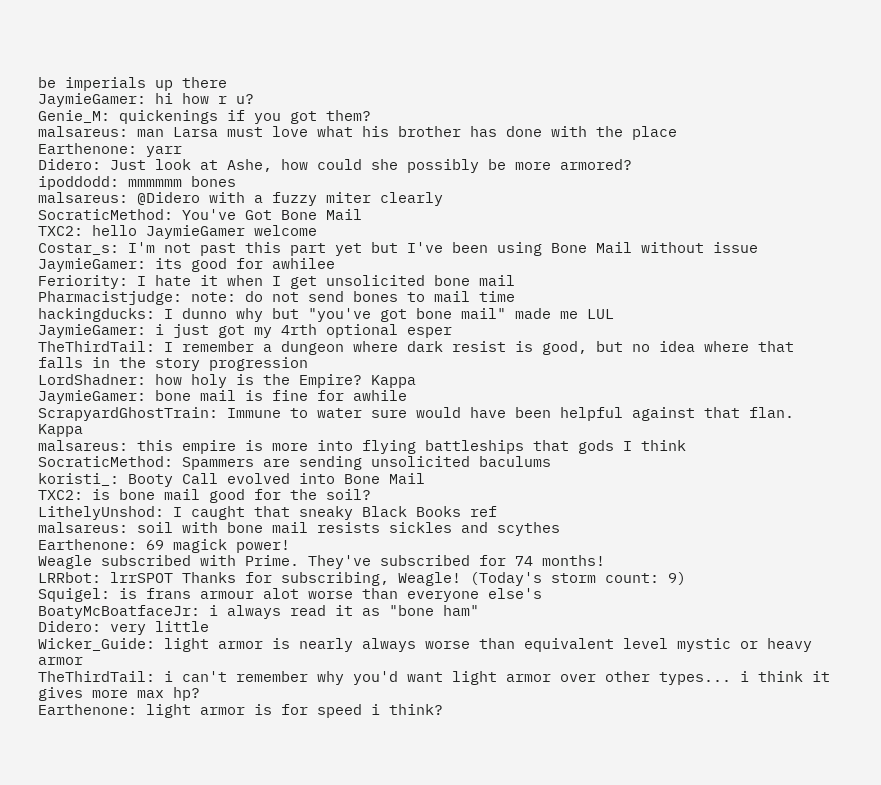be imperials up there
JaymieGamer: hi how r u?
Genie_M: quickenings if you got them?
malsareus: man Larsa must love what his brother has done with the place
Earthenone: yarr
Didero: Just look at Ashe, how could she possibly be more armored?
ipoddodd: mmmmmm bones
malsareus: @Didero with a fuzzy miter clearly
SocraticMethod: You've Got Bone Mail
TXC2: hello JaymieGamer welcome
Costar_s: I'm not past this part yet but I've been using Bone Mail without issue
JaymieGamer: its good for awhilee
Feriority: I hate it when I get unsolicited bone mail
Pharmacistjudge: note: do not send bones to mail time
hackingducks: I dunno why but "you've got bone mail" made me LUL
JaymieGamer: i just got my 4rth optional esper
TheThirdTail: I remember a dungeon where dark resist is good, but no idea where that falls in the story progression
LordShadner: how holy is the Empire? Kappa
JaymieGamer: bone mail is fine for awhile
ScrapyardGhostTrain: Immune to water sure would have been helpful against that flan. Kappa
malsareus: this empire is more into flying battleships that gods I think
SocraticMethod: Spammers are sending unsolicited baculums
koristi_: Booty Call evolved into Bone Mail
TXC2: is bone mail good for the soil?
LithelyUnshod: I caught that sneaky Black Books ref
malsareus: soil with bone mail resists sickles and scythes
Earthenone: 69 magick power!
Weagle subscribed with Prime. They've subscribed for 74 months!
LRRbot: lrrSPOT Thanks for subscribing, Weagle! (Today's storm count: 9)
Squigel: is frans armour alot worse than everyone else's
BoatyMcBoatfaceJr: i always read it as "bone ham"
Didero: very little
Wicker_Guide: light armor is nearly always worse than equivalent level mystic or heavy armor
TheThirdTail: i can't remember why you'd want light armor over other types... i think it gives more max hp?
Earthenone: light armor is for speed i think?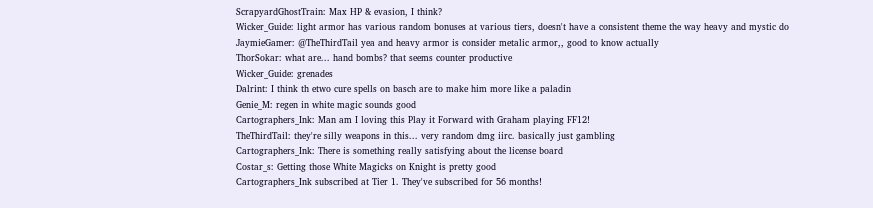ScrapyardGhostTrain: Max HP & evasion, I think?
Wicker_Guide: light armor has various random bonuses at various tiers, doesn't have a consistent theme the way heavy and mystic do
JaymieGamer: @TheThirdTail yea and heavy armor is consider metalic armor,, good to know actually
ThorSokar: what are... hand bombs? that seems counter productive
Wicker_Guide: grenades
Dalrint: I think th etwo cure spells on basch are to make him more like a paladin
Genie_M: regen in white magic sounds good
Cartographers_Ink: Man am I loving this Play it Forward with Graham playing FF12!
TheThirdTail: they're silly weapons in this... very random dmg iirc. basically just gambling
Cartographers_Ink: There is something really satisfying about the license board
Costar_s: Getting those White Magicks on Knight is pretty good
Cartographers_Ink subscribed at Tier 1. They've subscribed for 56 months!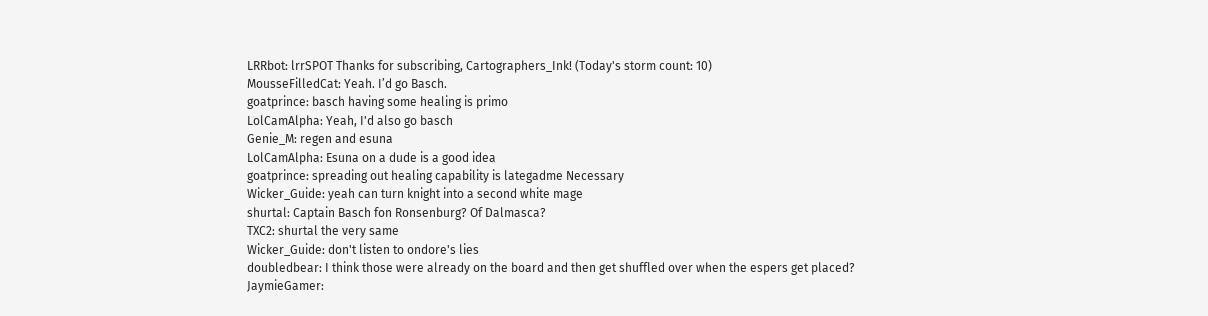LRRbot: lrrSPOT Thanks for subscribing, Cartographers_Ink! (Today's storm count: 10)
MousseFilledCat: Yeah. I’d go Basch.
goatprince: basch having some healing is primo
LolCamAlpha: Yeah, I'd also go basch
Genie_M: regen and esuna
LolCamAlpha: Esuna on a dude is a good idea
goatprince: spreading out healing capability is lategadme Necessary
Wicker_Guide: yeah can turn knight into a second white mage
shurtal: Captain Basch fon Ronsenburg? Of Dalmasca?
TXC2: shurtal the very same
Wicker_Guide: don't listen to ondore's lies
doubledbear: I think those were already on the board and then get shuffled over when the espers get placed?
JaymieGamer: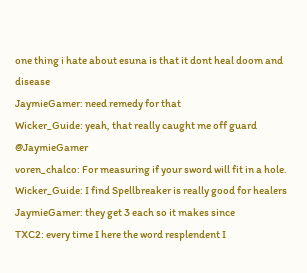one thing i hate about esuna is that it dont heal doom and disease
JaymieGamer: need remedy for that
Wicker_Guide: yeah, that really caught me off guard @JaymieGamer
voren_chalco: For measuring if your sword will fit in a hole.
Wicker_Guide: I find Spellbreaker is really good for healers
JaymieGamer: they get 3 each so it makes since
TXC2: every time I here the word resplendent I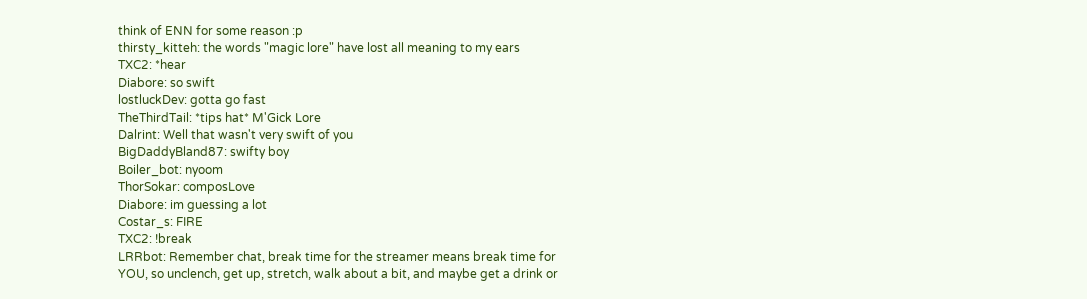think of ENN for some reason :p
thirsty_kitteh: the words "magic lore" have lost all meaning to my ears
TXC2: *hear
Diabore: so swift
lostluckDev: gotta go fast
TheThirdTail: *tips hat* M'Gick Lore
Dalrint: Well that wasn't very swift of you
BigDaddyBland87: swifty boy
Boiler_bot: nyoom
ThorSokar: composLove
Diabore: im guessing a lot
Costar_s: FIRE
TXC2: !break
LRRbot: Remember chat, break time for the streamer means break time for YOU, so unclench, get up, stretch, walk about a bit, and maybe get a drink or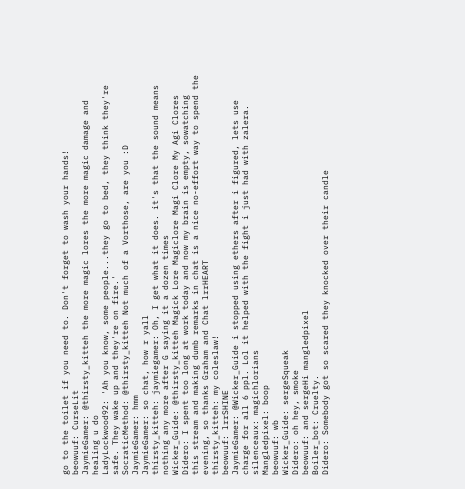go to the toilet if you need to. Don't forget to wash your hands!
beowuuf: CurseLit
JaymieGamer: @thirsty_kitteh the more magic lores the more magic damage and healing u do
LadyLockwood92: 'Ah you know, some people...they go to bed, they think they're safe. They wake up and they're on fire.'
SocraticMethod: @thirsty_kitteh Not much of a Vorthose, are you :D
JaymieGamer: hmm
JaymieGamer: so chat, how r yall
thirsty_kitteh: jaymiegamer: Oh, I get what it does. it's that the sound means nothing any more after G saying it a dozen times
Wicker_Guide: @thirsty_kitteh Magick Lore Magiclore Magi Clore My Agi Clores
Didero: I spent too long at work today and now my brain is empty, sowatching this stream and making dumb remarks in chat is a nice no-effort way to spend the evening, so thanks Graham and Chat lrrHEART
thirsty_kitteh: my coleslaw!
beowuuf: lrrSHINE
JaymieGamer: @Wicker_Guide i stopped using ethers after i figured, lets use charge for all 6 ppl. Lol it helped with the fight i just had with zalera.
silenceaux: magichlorians
Mangledpixel: boop
beowuuf: wb
Wicker_Guide: sergeSqueak
Didero: oh hey, smoke
beowuuf: and sergeHi mangledpixel
Boiler_bot: Cruelty.
Didero: Somebody got so scared they knocked over their candle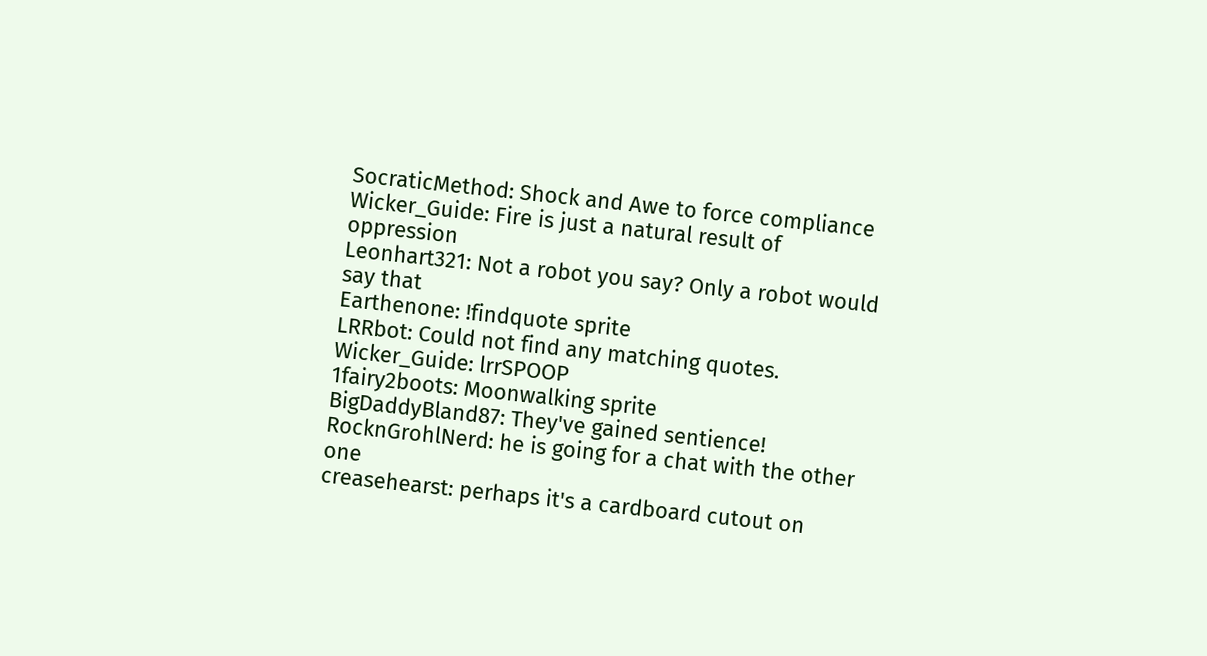SocraticMethod: Shock and Awe to force compliance
Wicker_Guide: Fire is just a natural result of oppression
Leonhart321: Not a robot you say? Only a robot would say that
Earthenone: !findquote sprite
LRRbot: Could not find any matching quotes.
Wicker_Guide: lrrSPOOP
1fairy2boots: Moonwalking sprite
BigDaddyBland87: They've gained sentience!
RocknGrohlNerd: he is going for a chat with the other one
creasehearst: perhaps it's a cardboard cutout on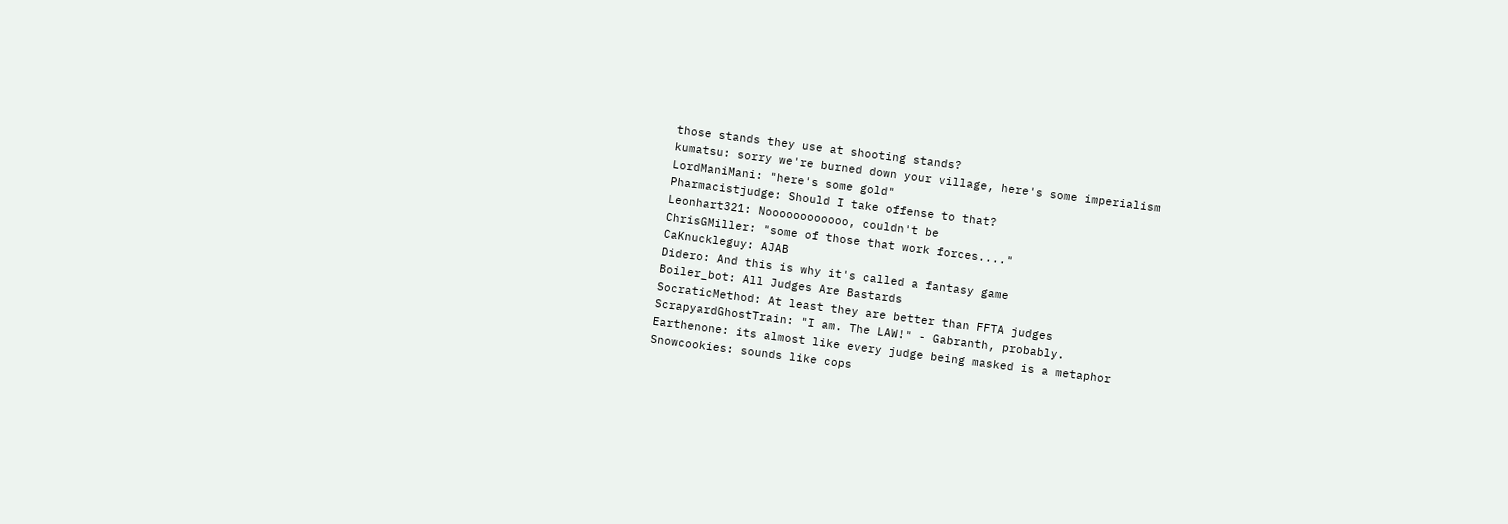those stands they use at shooting stands?
kumatsu: sorry we're burned down your village, here's some imperialism
LordManiMani: "here's some gold"
Pharmacistjudge: Should I take offense to that?
Leonhart321: Noooooooooooo, couldn't be
ChrisGMiller: "some of those that work forces...."
CaKnuckleguy: AJAB
Didero: And this is why it's called a fantasy game
Boiler_bot: All Judges Are Bastards
SocraticMethod: At least they are better than FFTA judges
ScrapyardGhostTrain: "I am. The LAW!" - Gabranth, probably.
Earthenone: its almost like every judge being masked is a metaphor
Snowcookies: sounds like cops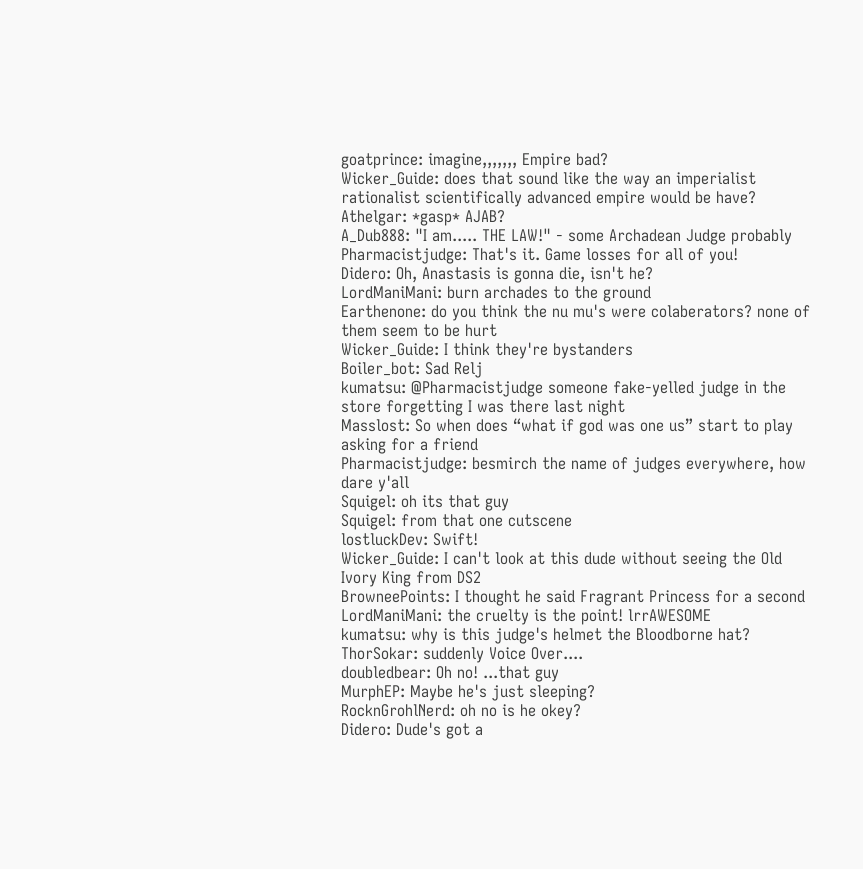goatprince: imagine,,,,,,, Empire bad?
Wicker_Guide: does that sound like the way an imperialist rationalist scientifically advanced empire would be have?
Athelgar: *gasp* AJAB?
A_Dub888: "I am..... THE LAW!" - some Archadean Judge probably
Pharmacistjudge: That's it. Game losses for all of you!
Didero: Oh, Anastasis is gonna die, isn't he?
LordManiMani: burn archades to the ground
Earthenone: do you think the nu mu's were colaberators? none of them seem to be hurt
Wicker_Guide: I think they're bystanders
Boiler_bot: Sad Relj
kumatsu: @Pharmacistjudge someone fake-yelled judge in the store forgetting I was there last night
Masslost: So when does “what if god was one us” start to play asking for a friend
Pharmacistjudge: besmirch the name of judges everywhere, how dare y'all
Squigel: oh its that guy
Squigel: from that one cutscene
lostluckDev: Swift!
Wicker_Guide: I can't look at this dude without seeing the Old Ivory King from DS2
BrowneePoints: I thought he said Fragrant Princess for a second
LordManiMani: the cruelty is the point! lrrAWESOME
kumatsu: why is this judge's helmet the Bloodborne hat?
ThorSokar: suddenly Voice Over....
doubledbear: Oh no! ...that guy
MurphEP: Maybe he's just sleeping?
RocknGrohlNerd: oh no is he okey?
Didero: Dude's got a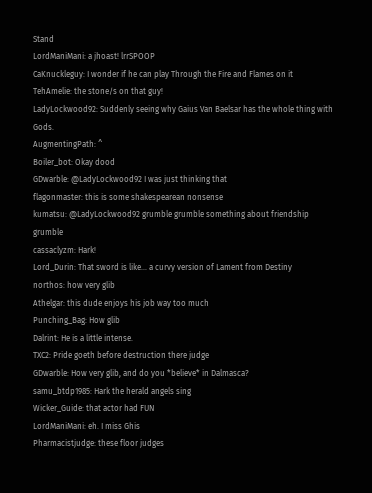Stand
LordManiMani: a jhoast! lrrSPOOP
CaKnuckleguy: I wonder if he can play Through the Fire and Flames on it
TehAmelie: the stone/s on that guy!
LadyLockwood92: Suddenly seeing why Gaius Van Baelsar has the whole thing with Gods.
AugmentingPath: ^
Boiler_bot: Okay dood
GDwarble: @LadyLockwood92 I was just thinking that
flagonmaster: this is some shakespearean nonsense
kumatsu: @LadyLockwood92 grumble grumble something about friendship grumble
cassaclyzm: Hark!
Lord_Durin: That sword is like... a curvy version of Lament from Destiny
northos: how very glib
Athelgar: this dude enjoys his job way too much
Punching_Bag: How glib
Dalrint: He is a little intense.
TXC2: Pride goeth before destruction there judge
GDwarble: How very glib, and do you *believe* in Dalmasca?
samu_btdp1985: Hark the herald angels sing
Wicker_Guide: that actor had FUN
LordManiMani: eh. I miss Ghis
Pharmacistjudge: these floor judges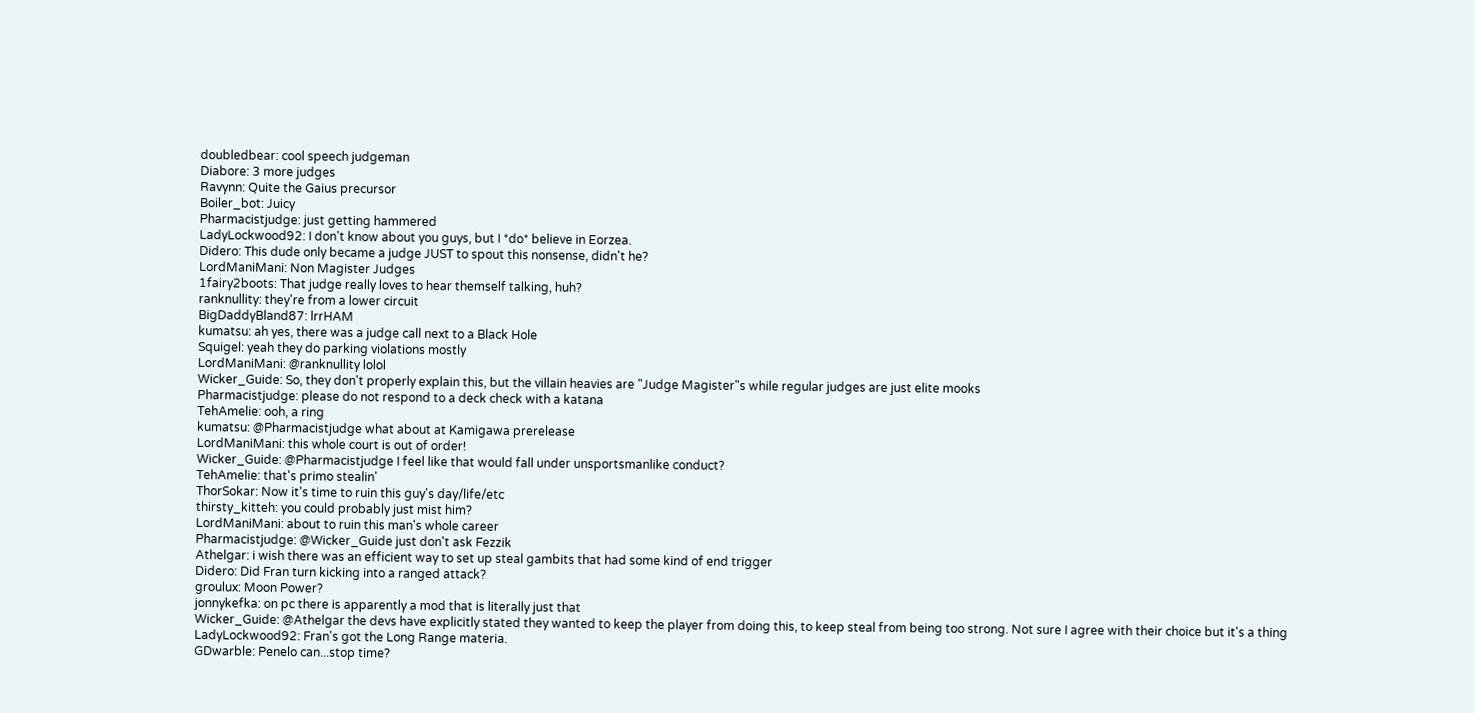doubledbear: cool speech judgeman
Diabore: 3 more judges
Ravynn: Quite the Gaius precursor
Boiler_bot: Juicy
Pharmacistjudge: just getting hammered
LadyLockwood92: I don't know about you guys, but I *do* believe in Eorzea.
Didero: This dude only became a judge JUST to spout this nonsense, didn't he?
LordManiMani: Non Magister Judges
1fairy2boots: That judge really loves to hear themself talking, huh?
ranknullity: they're from a lower circuit
BigDaddyBland87: lrrHAM
kumatsu: ah yes, there was a judge call next to a Black Hole
Squigel: yeah they do parking violations mostly
LordManiMani: @ranknullity lolol
Wicker_Guide: So, they don't properly explain this, but the villain heavies are "Judge Magister"s while regular judges are just elite mooks
Pharmacistjudge: please do not respond to a deck check with a katana
TehAmelie: ooh, a ring
kumatsu: @Pharmacistjudge what about at Kamigawa prerelease
LordManiMani: this whole court is out of order!
Wicker_Guide: @Pharmacistjudge I feel like that would fall under unsportsmanlike conduct?
TehAmelie: that's primo stealin'
ThorSokar: Now it's time to ruin this guy's day/life/etc
thirsty_kitteh: you could probably just mist him?
LordManiMani: about to ruin this man's whole career
Pharmacistjudge: @Wicker_Guide just don't ask Fezzik
Athelgar: i wish there was an efficient way to set up steal gambits that had some kind of end trigger
Didero: Did Fran turn kicking into a ranged attack?
groulux: Moon Power?
jonnykefka: on pc there is apparently a mod that is literally just that
Wicker_Guide: @Athelgar the devs have explicitly stated they wanted to keep the player from doing this, to keep steal from being too strong. Not sure I agree with their choice but it's a thing
LadyLockwood92: Fran's got the Long Range materia.
GDwarble: Penelo can...stop time?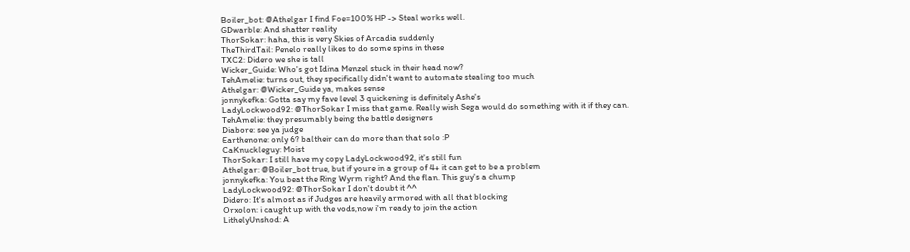Boiler_bot: @Athelgar I find Foe=100% HP -> Steal works well.
GDwarble: And shatter reality
ThorSokar: haha, this is very Skies of Arcadia suddenly
TheThirdTail: Penelo really likes to do some spins in these
TXC2: Didero we she is tall
Wicker_Guide: Who's got Idina Menzel stuck in their head now?
TehAmelie: turns out, they specifically didn't want to automate stealing too much
Athelgar: @Wicker_Guide ya, makes sense
jonnykefka: Gotta say my fave level 3 quickening is definitely Ashe's
LadyLockwood92: @ThorSokar I miss that game. Really wish Sega would do something with it if they can.
TehAmelie: they presumably being the battle designers
Diabore: see ya judge
Earthenone: only 6? baltheir can do more than that solo :P
CaKnuckleguy: Moist
ThorSokar: I still have my copy LadyLockwood92, it's still fun
Athelgar: @Boiler_bot true, but if youre in a group of 4+ it can get to be a problem
jonnykefka: You beat the Ring Wyrm right? And the flan. This guy's a chump
LadyLockwood92: @ThorSokar I don't doubt it ^^
Didero: It's almost as if Judges are heavily armored with all that blocking
Orxolon: i caught up with the vods,now i'm ready to join the action
LithelyUnshod: A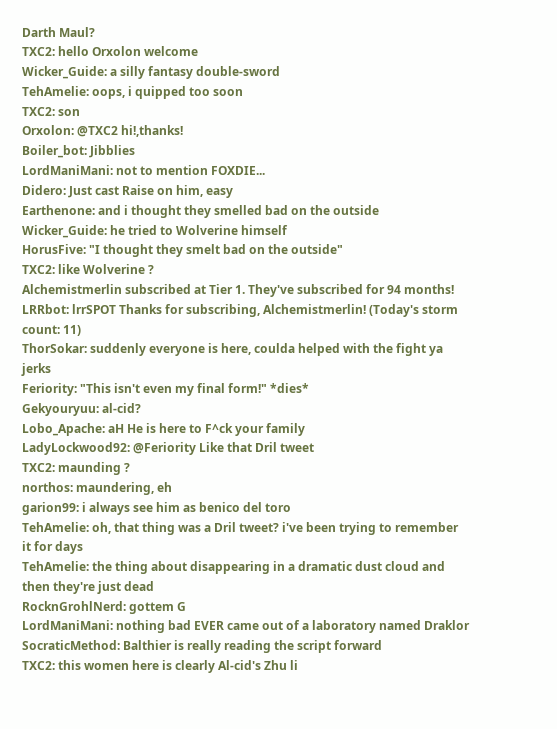Darth Maul?
TXC2: hello Orxolon welcome
Wicker_Guide: a silly fantasy double-sword
TehAmelie: oops, i quipped too soon
TXC2: son
Orxolon: @TXC2 hi!,thanks!
Boiler_bot: Jibblies
LordManiMani: not to mention FOXDIE...
Didero: Just cast Raise on him, easy
Earthenone: and i thought they smelled bad on the outside
Wicker_Guide: he tried to Wolverine himself
HorusFive: "I thought they smelt bad on the outside"
TXC2: like Wolverine ?
Alchemistmerlin subscribed at Tier 1. They've subscribed for 94 months!
LRRbot: lrrSPOT Thanks for subscribing, Alchemistmerlin! (Today's storm count: 11)
ThorSokar: suddenly everyone is here, coulda helped with the fight ya jerks
Feriority: "This isn't even my final form!" *dies*
Gekyouryuu: al-cid?
Lobo_Apache: aH He is here to F^ck your family
LadyLockwood92: @Feriority Like that Dril tweet
TXC2: maunding ?
northos: maundering, eh
garion99: i always see him as benico del toro
TehAmelie: oh, that thing was a Dril tweet? i've been trying to remember it for days
TehAmelie: the thing about disappearing in a dramatic dust cloud and then they're just dead
RocknGrohlNerd: gottem G
LordManiMani: nothing bad EVER came out of a laboratory named Draklor
SocraticMethod: Balthier is really reading the script forward
TXC2: this women here is clearly Al-cid's Zhu li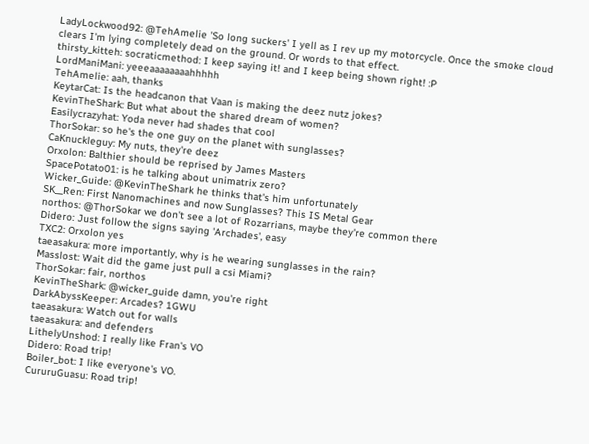LadyLockwood92: @TehAmelie 'So long suckers' I yell as I rev up my motorcycle. Once the smoke cloud clears I'm lying completely dead on the ground. Or words to that effect.
thirsty_kitteh: socraticmethod: I keep saying it! and I keep being shown right! :P
LordManiMani: yeeeaaaaaaaahhhhh
TehAmelie: aah, thanks
KeytarCat: Is the headcanon that Vaan is making the deez nutz jokes?
KevinTheShark: But what about the shared dream of women?
Easilycrazyhat: Yoda never had shades that cool
ThorSokar: so he's the one guy on the planet with sunglasses?
CaKnuckleguy: My nuts, they're deez
Orxolon: Balthier should be reprised by James Masters
SpacePotato01: is he talking about unimatrix zero?
Wicker_Guide: @KevinTheShark he thinks that's him unfortunately
SK__Ren: First Nanomachines and now Sunglasses? This IS Metal Gear
northos: @ThorSokar we don't see a lot of Rozarrians, maybe they're common there
Didero: Just follow the signs saying 'Archades', easy
TXC2: Orxolon yes
taeasakura: more importantly, why is he wearing sunglasses in the rain?
Masslost: Wait did the game just pull a csi Miami?
ThorSokar: fair, northos
KevinTheShark: @wicker_guide damn, you're right
DarkAbyssKeeper: Arcades? 1GWU
taeasakura: Watch out for walls
taeasakura: and defenders
LithelyUnshod: I really like Fran's VO
Didero: Road trip!
Boiler_bot: I like everyone's VO.
CururuGuasu: Road trip!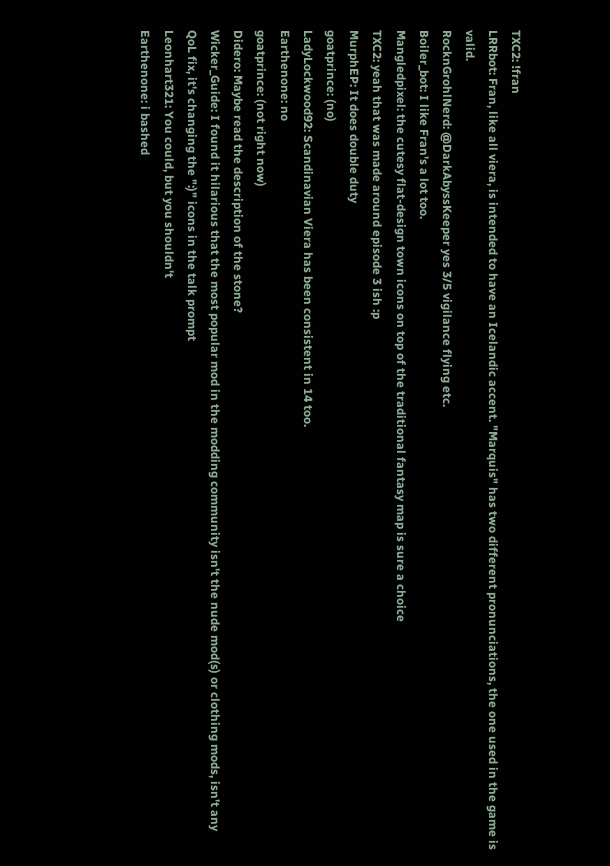TXC2: !fran
LRRbot: Fran, like all viera, is intended to have an Icelandic accent. "Marquis" has two different pronunciations, the one used in the game is valid.
RocknGrohlNerd: @DarkAbyssKeeper yes 3/5 vigilance flying etc.
Boiler_bot: I like Fran's a lot too.
Mangledpixel: the cutesy flat-design town icons on top of the traditional fantasy map is sure a choice
TXC2: yeah that was made around episode 3 ish :p
MurphEP: It does double duty
goatprince: (no)
LadyLockwood92: Scandinavian Viera has been consistent in 14 too.
Earthenone: no
goatprince: (not right now)
Didero: Maybe read the description of the stone?
Wicker_Guide: I found it hilarious that the most popular mod in the modding community isn't the nude mod(s) or clothing mods, isn't any QoL fix, it's changing the ":)" icons in the talk prompt
Leonhart321: You could, but you shouldn't
Earthenone: i bashed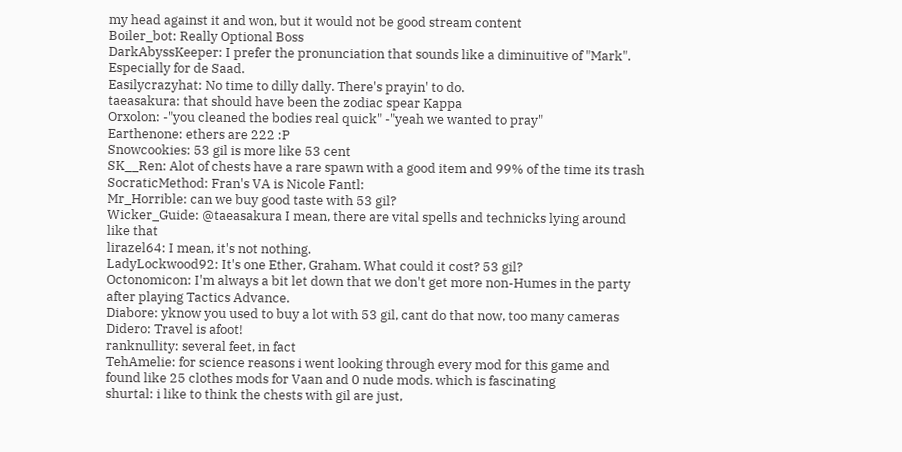my head against it and won, but it would not be good stream content
Boiler_bot: Really Optional Boss
DarkAbyssKeeper: I prefer the pronunciation that sounds like a diminuitive of "Mark". Especially for de Saad.
Easilycrazyhat: No time to dilly dally. There's prayin' to do.
taeasakura: that should have been the zodiac spear Kappa
Orxolon: -"you cleaned the bodies real quick" -"yeah we wanted to pray"
Earthenone: ethers are 222 :P
Snowcookies: 53 gil is more like 53 cent
SK__Ren: Alot of chests have a rare spawn with a good item and 99% of the time its trash
SocraticMethod: Fran's VA is Nicole Fantl:
Mr_Horrible: can we buy good taste with 53 gil?
Wicker_Guide: @taeasakura I mean, there are vital spells and technicks lying around like that
lirazel64: I mean, it's not nothing.
LadyLockwood92: It's one Ether, Graham. What could it cost? 53 gil?
Octonomicon: I'm always a bit let down that we don't get more non-Humes in the party after playing Tactics Advance.
Diabore: yknow you used to buy a lot with 53 gil, cant do that now, too many cameras
Didero: Travel is afoot!
ranknullity: several feet, in fact
TehAmelie: for science reasons i went looking through every mod for this game and found like 25 clothes mods for Vaan and 0 nude mods. which is fascinating
shurtal: i like to think the chests with gil are just,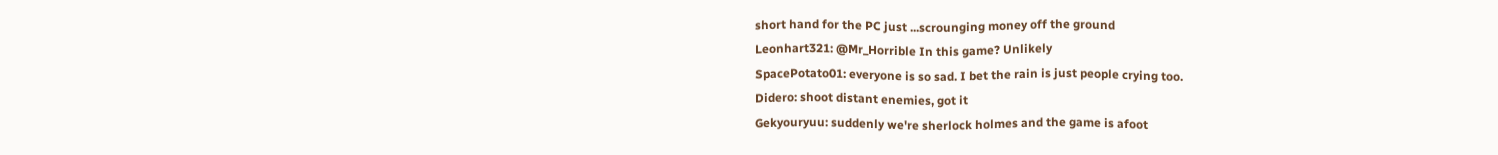short hand for the PC just ...scrounging money off the ground
Leonhart321: @Mr_Horrible In this game? Unlikely
SpacePotato01: everyone is so sad. I bet the rain is just people crying too.
Didero: shoot distant enemies, got it
Gekyouryuu: suddenly we're sherlock holmes and the game is afoot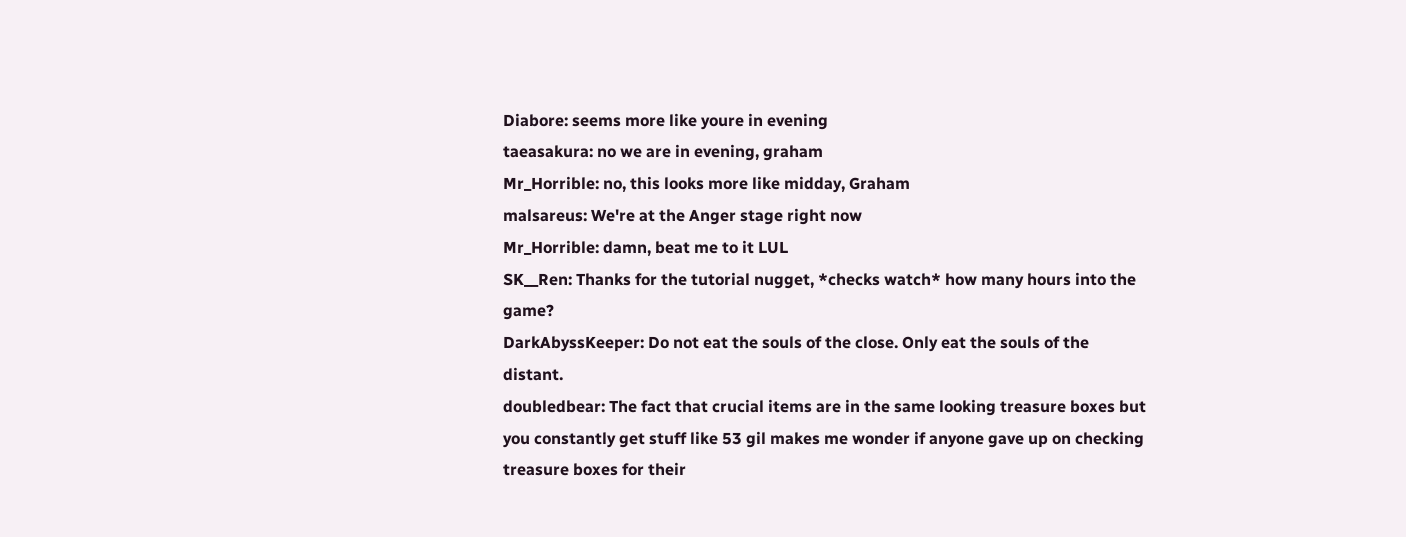Diabore: seems more like youre in evening
taeasakura: no we are in evening, graham
Mr_Horrible: no, this looks more like midday, Graham
malsareus: We're at the Anger stage right now
Mr_Horrible: damn, beat me to it LUL
SK__Ren: Thanks for the tutorial nugget, *checks watch* how many hours into the game?
DarkAbyssKeeper: Do not eat the souls of the close. Only eat the souls of the distant.
doubledbear: The fact that crucial items are in the same looking treasure boxes but you constantly get stuff like 53 gil makes me wonder if anyone gave up on checking treasure boxes for their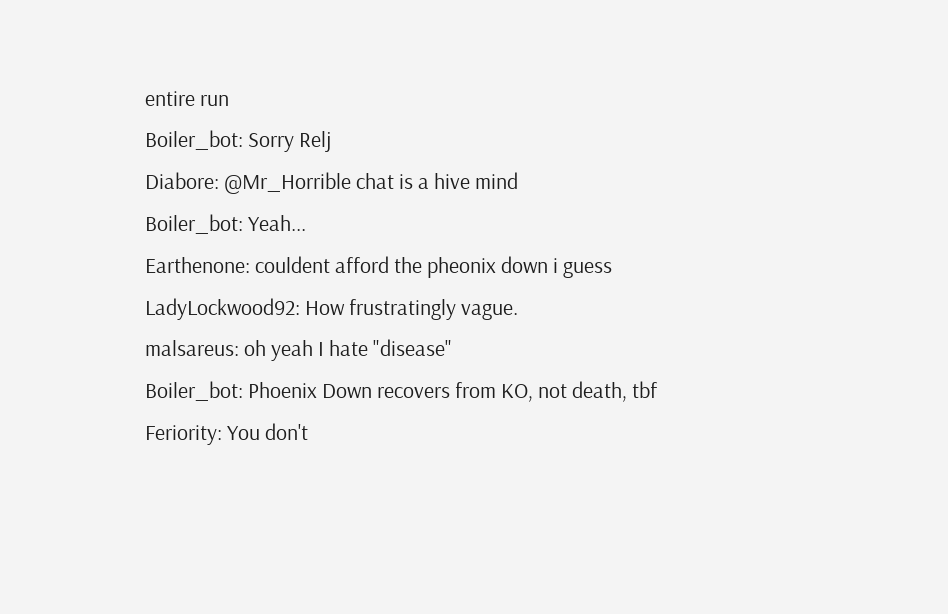entire run
Boiler_bot: Sorry Relj
Diabore: @Mr_Horrible chat is a hive mind
Boiler_bot: Yeah...
Earthenone: couldent afford the pheonix down i guess
LadyLockwood92: How frustratingly vague.
malsareus: oh yeah I hate "disease"
Boiler_bot: Phoenix Down recovers from KO, not death, tbf
Feriority: You don't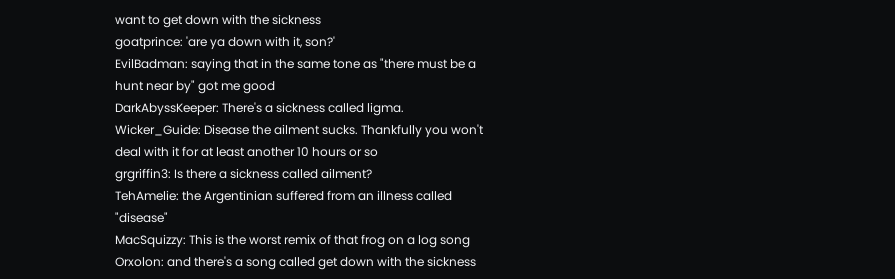want to get down with the sickness
goatprince: 'are ya down with it, son?'
EvilBadman: saying that in the same tone as "there must be a hunt near by" got me good
DarkAbyssKeeper: There's a sickness called ligma.
Wicker_Guide: Disease the ailment sucks. Thankfully you won't deal with it for at least another 10 hours or so
grgriffin3: Is there a sickness called ailment?
TehAmelie: the Argentinian suffered from an illness called "disease"
MacSquizzy: This is the worst remix of that frog on a log song
Orxolon: and there's a song called get down with the sickness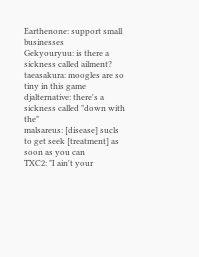Earthenone: support small businesses
Gekyouryuu: is there a sickness called ailment?
taeasakura: moogles are so tiny in this game
djalternative: there's a sickness called "down with the"
malsareus: [disease] sucls to get seek [treatment] as soon as you can
TXC2: "I ain't your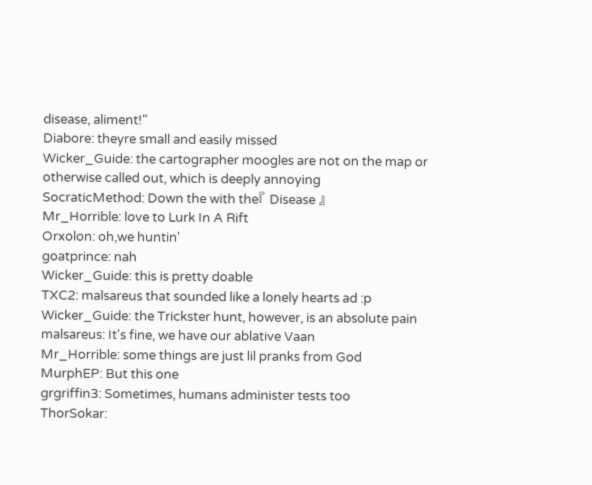disease, aliment!"
Diabore: theyre small and easily missed
Wicker_Guide: the cartographer moogles are not on the map or otherwise called out, which is deeply annoying
SocraticMethod: Down the with the『 Disease 』
Mr_Horrible: love to Lurk In A Rift
Orxolon: oh,we huntin'
goatprince: nah
Wicker_Guide: this is pretty doable
TXC2: malsareus that sounded like a lonely hearts ad :p
Wicker_Guide: the Trickster hunt, however, is an absolute pain
malsareus: It's fine, we have our ablative Vaan
Mr_Horrible: some things are just lil pranks from God
MurphEP: But this one
grgriffin3: Sometimes, humans administer tests too
ThorSokar: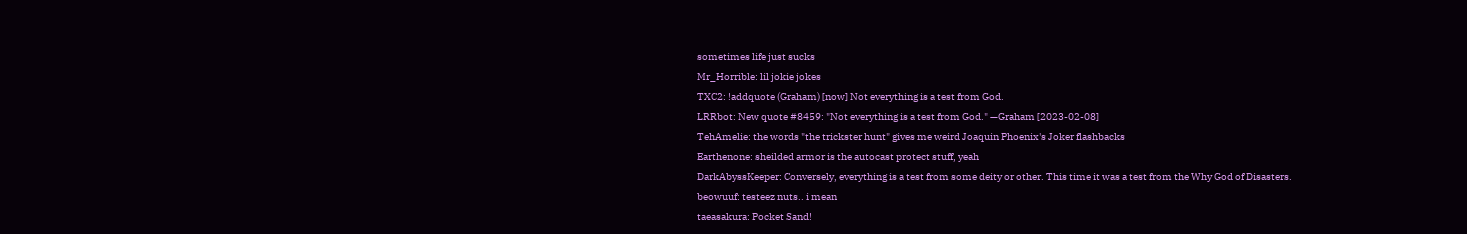sometimes life just sucks
Mr_Horrible: lil jokie jokes
TXC2: !addquote (Graham) [now] Not everything is a test from God.
LRRbot: New quote #8459: "Not everything is a test from God." —Graham [2023-02-08]
TehAmelie: the words "the trickster hunt" gives me weird Joaquin Phoenix's Joker flashbacks
Earthenone: sheilded armor is the autocast protect stuff, yeah
DarkAbyssKeeper: Conversely, everything is a test from some deity or other. This time it was a test from the Why God of Disasters.
beowuuf: testeez nuts.. i mean
taeasakura: Pocket Sand!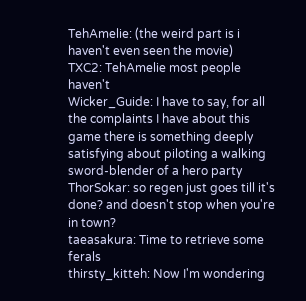TehAmelie: (the weird part is i haven't even seen the movie)
TXC2: TehAmelie most people haven't
Wicker_Guide: I have to say, for all the complaints I have about this game there is something deeply satisfying about piloting a walking sword-blender of a hero party
ThorSokar: so regen just goes till it's done? and doesn't stop when you're in town?
taeasakura: Time to retrieve some ferals
thirsty_kitteh: Now I'm wondering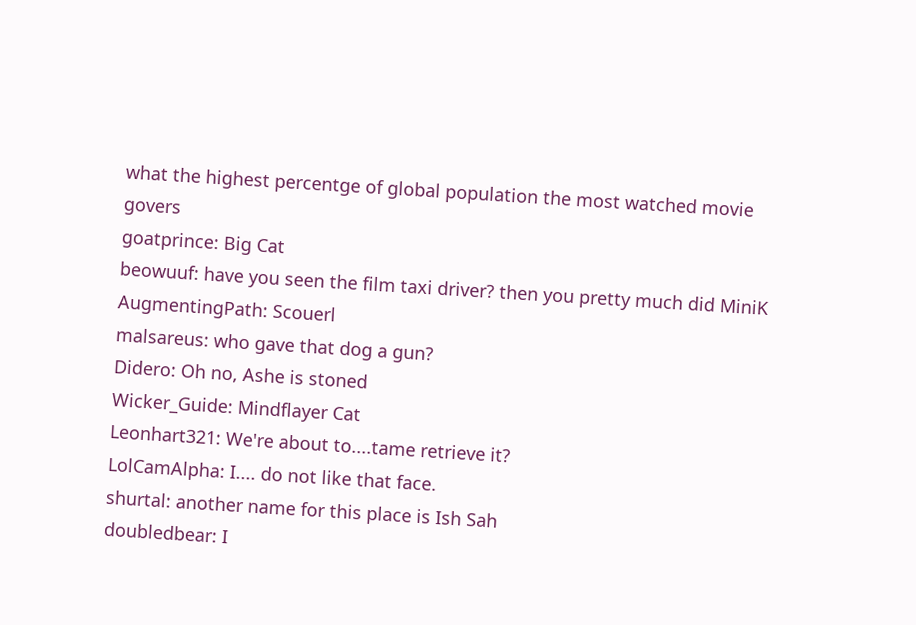what the highest percentge of global population the most watched movie govers
goatprince: Big Cat
beowuuf: have you seen the film taxi driver? then you pretty much did MiniK
AugmentingPath: Scouerl
malsareus: who gave that dog a gun?
Didero: Oh no, Ashe is stoned
Wicker_Guide: Mindflayer Cat
Leonhart321: We're about to....tame retrieve it?
LolCamAlpha: I.... do not like that face.
shurtal: another name for this place is Ish Sah
doubledbear: I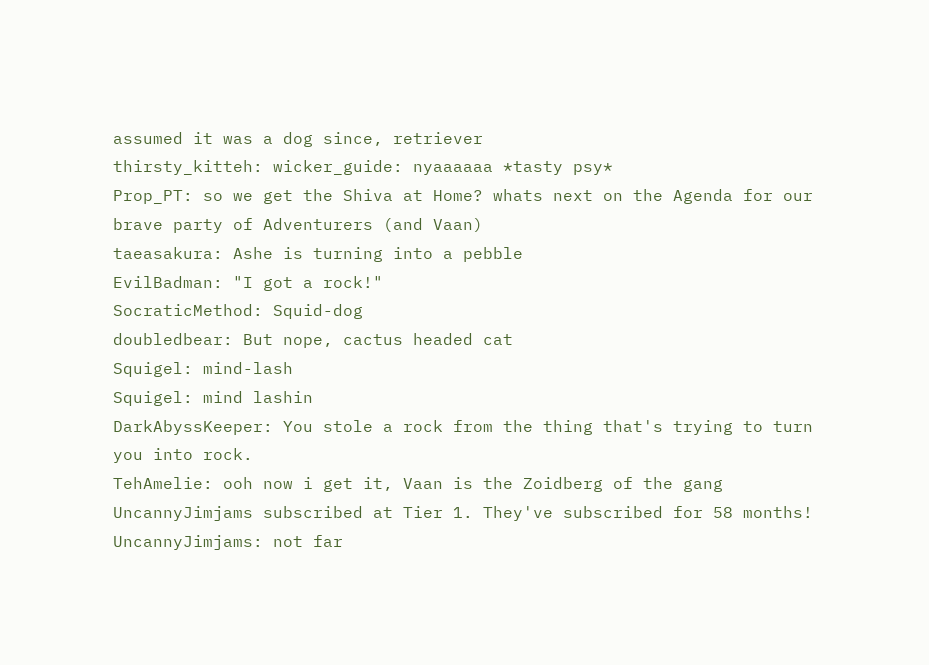assumed it was a dog since, retriever
thirsty_kitteh: wicker_guide: nyaaaaaa *tasty psy*
Prop_PT: so we get the Shiva at Home? whats next on the Agenda for our brave party of Adventurers (and Vaan)
taeasakura: Ashe is turning into a pebble
EvilBadman: "I got a rock!"
SocraticMethod: Squid-dog
doubledbear: But nope, cactus headed cat
Squigel: mind-lash
Squigel: mind lashin
DarkAbyssKeeper: You stole a rock from the thing that's trying to turn you into rock.
TehAmelie: ooh now i get it, Vaan is the Zoidberg of the gang
UncannyJimjams subscribed at Tier 1. They've subscribed for 58 months!
UncannyJimjams: not far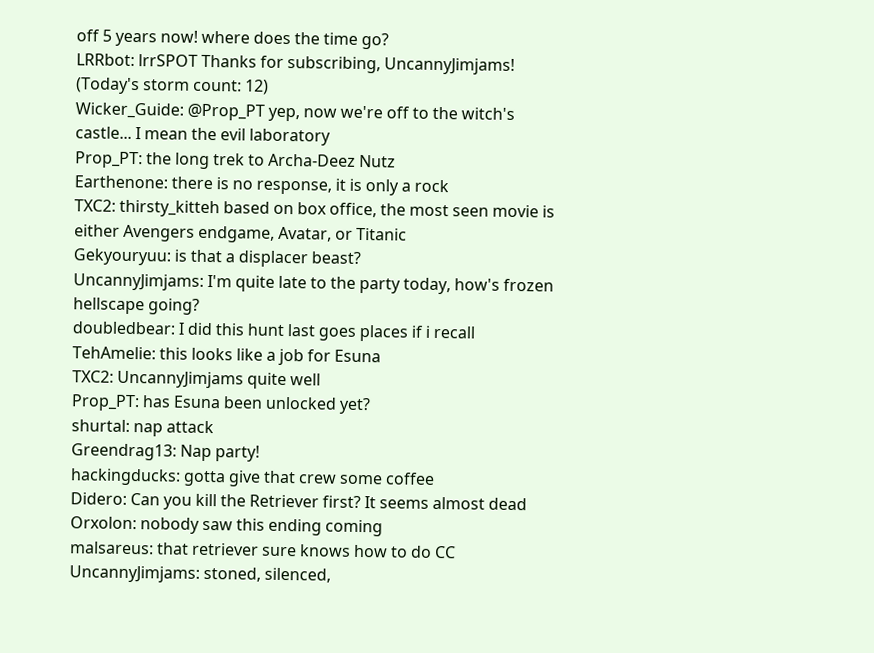off 5 years now! where does the time go?
LRRbot: lrrSPOT Thanks for subscribing, UncannyJimjams! (Today's storm count: 12)
Wicker_Guide: @Prop_PT yep, now we're off to the witch's castle... I mean the evil laboratory
Prop_PT: the long trek to Archa-Deez Nutz
Earthenone: there is no response, it is only a rock
TXC2: thirsty_kitteh based on box office, the most seen movie is either Avengers endgame, Avatar, or Titanic
Gekyouryuu: is that a displacer beast?
UncannyJimjams: I'm quite late to the party today, how's frozen hellscape going?
doubledbear: I did this hunt last goes places if i recall
TehAmelie: this looks like a job for Esuna
TXC2: UncannyJimjams quite well
Prop_PT: has Esuna been unlocked yet?
shurtal: nap attack
Greendrag13: Nap party!
hackingducks: gotta give that crew some coffee
Didero: Can you kill the Retriever first? It seems almost dead
Orxolon: nobody saw this ending coming
malsareus: that retriever sure knows how to do CC
UncannyJimjams: stoned, silenced,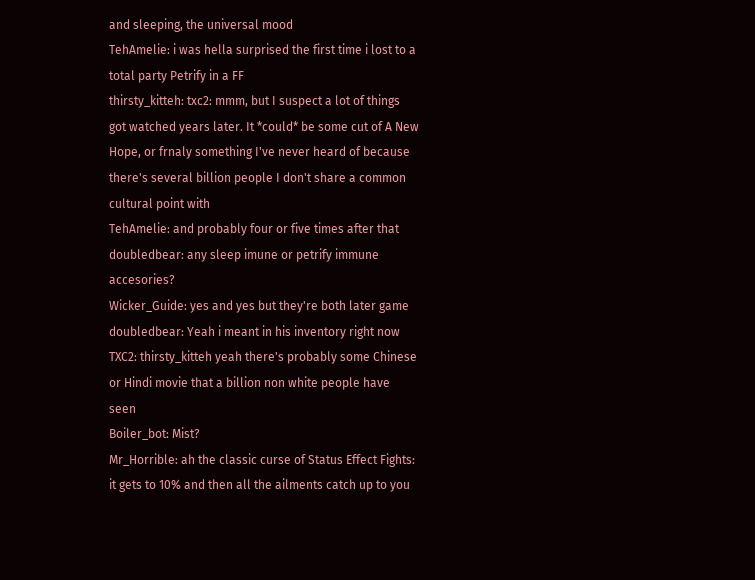and sleeping, the universal mood
TehAmelie: i was hella surprised the first time i lost to a total party Petrify in a FF
thirsty_kitteh: txc2: mmm, but I suspect a lot of things got watched years later. It *could* be some cut of A New Hope, or frnaly something I've never heard of because there's several billion people I don't share a common cultural point with
TehAmelie: and probably four or five times after that
doubledbear: any sleep imune or petrify immune accesories?
Wicker_Guide: yes and yes but they're both later game
doubledbear: Yeah i meant in his inventory right now
TXC2: thirsty_kitteh yeah there's probably some Chinese or Hindi movie that a billion non white people have seen
Boiler_bot: Mist?
Mr_Horrible: ah the classic curse of Status Effect Fights: it gets to 10% and then all the ailments catch up to you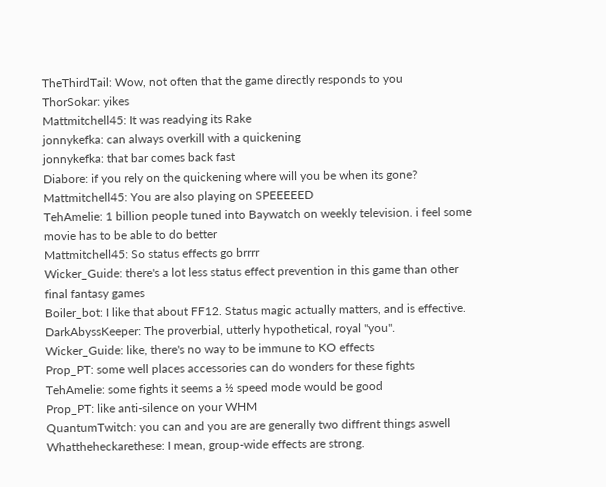TheThirdTail: Wow, not often that the game directly responds to you
ThorSokar: yikes
Mattmitchell45: It was readying its Rake
jonnykefka: can always overkill with a quickening
jonnykefka: that bar comes back fast
Diabore: if you rely on the quickening where will you be when its gone?
Mattmitchell45: You are also playing on SPEEEEED
TehAmelie: 1 billion people tuned into Baywatch on weekly television. i feel some movie has to be able to do better
Mattmitchell45: So status effects go brrrr
Wicker_Guide: there's a lot less status effect prevention in this game than other final fantasy games
Boiler_bot: I like that about FF12. Status magic actually matters, and is effective.
DarkAbyssKeeper: The proverbial, utterly hypothetical, royal "you".
Wicker_Guide: like, there's no way to be immune to KO effects
Prop_PT: some well places accessories can do wonders for these fights
TehAmelie: some fights it seems a ½ speed mode would be good
Prop_PT: like anti-silence on your WHM
QuantumTwitch: you can and you are are generally two diffrent things aswell
Whattheheckarethese: I mean, group-wide effects are strong.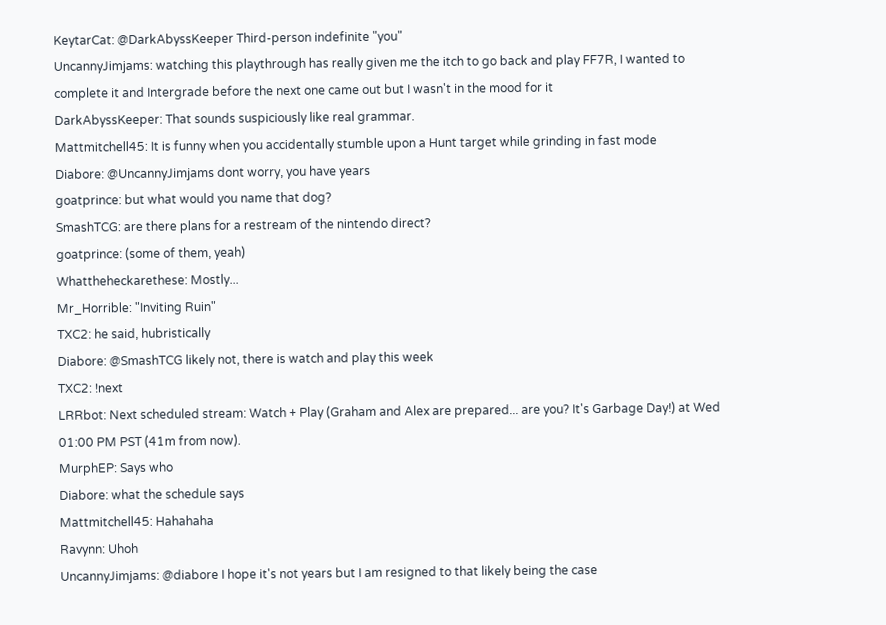KeytarCat: @DarkAbyssKeeper Third-person indefinite "you"
UncannyJimjams: watching this playthrough has really given me the itch to go back and play FF7R, I wanted to complete it and Intergrade before the next one came out but I wasn't in the mood for it
DarkAbyssKeeper: That sounds suspiciously like real grammar.
Mattmitchell45: It is funny when you accidentally stumble upon a Hunt target while grinding in fast mode
Diabore: @UncannyJimjams dont worry, you have years
goatprince: but what would you name that dog?
SmashTCG: are there plans for a restream of the nintendo direct?
goatprince: (some of them, yeah)
Whattheheckarethese: Mostly...
Mr_Horrible: "Inviting Ruin"
TXC2: he said, hubristically
Diabore: @SmashTCG likely not, there is watch and play this week
TXC2: !next
LRRbot: Next scheduled stream: Watch + Play (Graham and Alex are prepared... are you? It's Garbage Day!) at Wed 01:00 PM PST (41m from now).
MurphEP: Says who
Diabore: what the schedule says
Mattmitchell45: Hahahaha
Ravynn: Uhoh
UncannyJimjams: @diabore I hope it's not years but I am resigned to that likely being the case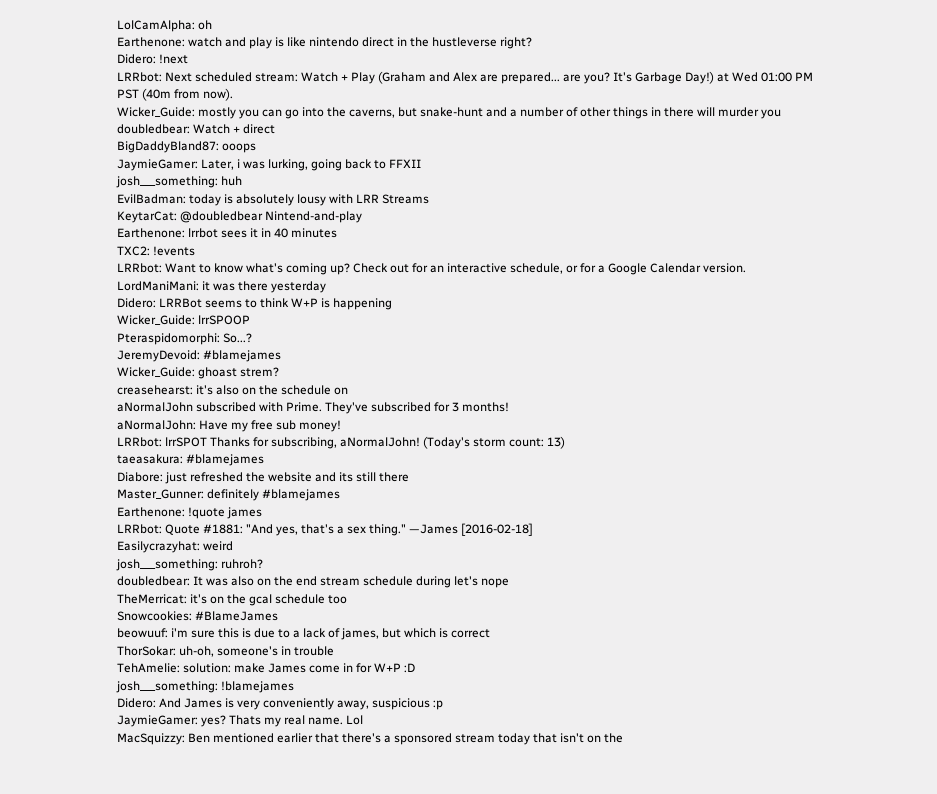LolCamAlpha: oh
Earthenone: watch and play is like nintendo direct in the hustleverse right?
Didero: !next
LRRbot: Next scheduled stream: Watch + Play (Graham and Alex are prepared... are you? It's Garbage Day!) at Wed 01:00 PM PST (40m from now).
Wicker_Guide: mostly you can go into the caverns, but snake-hunt and a number of other things in there will murder you
doubledbear: Watch + direct
BigDaddyBland87: ooops
JaymieGamer: Later, i was lurking, going back to FFXII
josh___something: huh
EvilBadman: today is absolutely lousy with LRR Streams
KeytarCat: @doubledbear Nintend-and-play
Earthenone: lrrbot sees it in 40 minutes
TXC2: !events
LRRbot: Want to know what's coming up? Check out for an interactive schedule, or for a Google Calendar version.
LordManiMani: it was there yesterday
Didero: LRRBot seems to think W+P is happening
Wicker_Guide: lrrSPOOP
Pteraspidomorphi: So...?
JeremyDevoid: #blamejames
Wicker_Guide: ghoast strem?
creasehearst: it's also on the schedule on
aNormalJohn subscribed with Prime. They've subscribed for 3 months!
aNormalJohn: Have my free sub money!
LRRbot: lrrSPOT Thanks for subscribing, aNormalJohn! (Today's storm count: 13)
taeasakura: #blamejames
Diabore: just refreshed the website and its still there
Master_Gunner: definitely #blamejames
Earthenone: !quote james
LRRbot: Quote #1881: "And yes, that's a sex thing." —James [2016-02-18]
Easilycrazyhat: weird
josh___something: ruhroh?
doubledbear: It was also on the end stream schedule during let's nope
TheMerricat: it's on the gcal schedule too
Snowcookies: #BlameJames
beowuuf: i'm sure this is due to a lack of james, but which is correct
ThorSokar: uh-oh, someone's in trouble
TehAmelie: solution: make James come in for W+P :D
josh___something: !blamejames
Didero: And James is very conveniently away, suspicious :p
JaymieGamer: yes? Thats my real name. Lol
MacSquizzy: Ben mentioned earlier that there's a sponsored stream today that isn't on the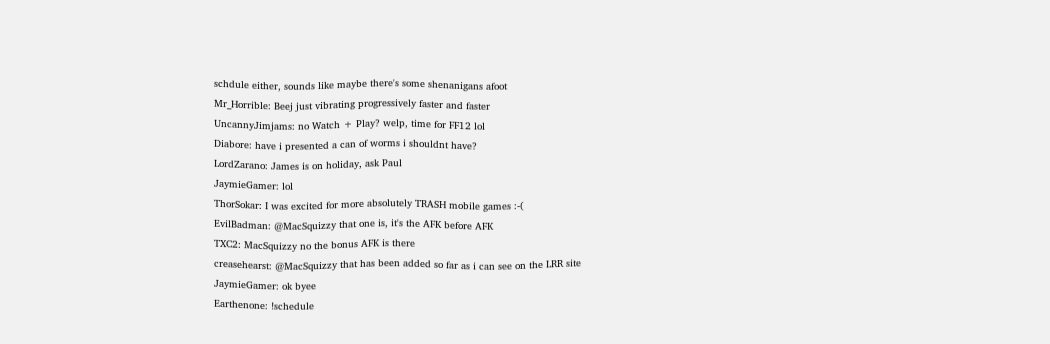schdule either, sounds like maybe there's some shenanigans afoot
Mr_Horrible: Beej just vibrating progressively faster and faster
UncannyJimjams: no Watch + Play? welp, time for FF12 lol
Diabore: have i presented a can of worms i shouldnt have?
LordZarano: James is on holiday, ask Paul
JaymieGamer: lol
ThorSokar: I was excited for more absolutely TRASH mobile games :-(
EvilBadman: @MacSquizzy that one is, it's the AFK before AFK
TXC2: MacSquizzy no the bonus AFK is there
creasehearst: @MacSquizzy that has been added so far as i can see on the LRR site
JaymieGamer: ok byee
Earthenone: !schedule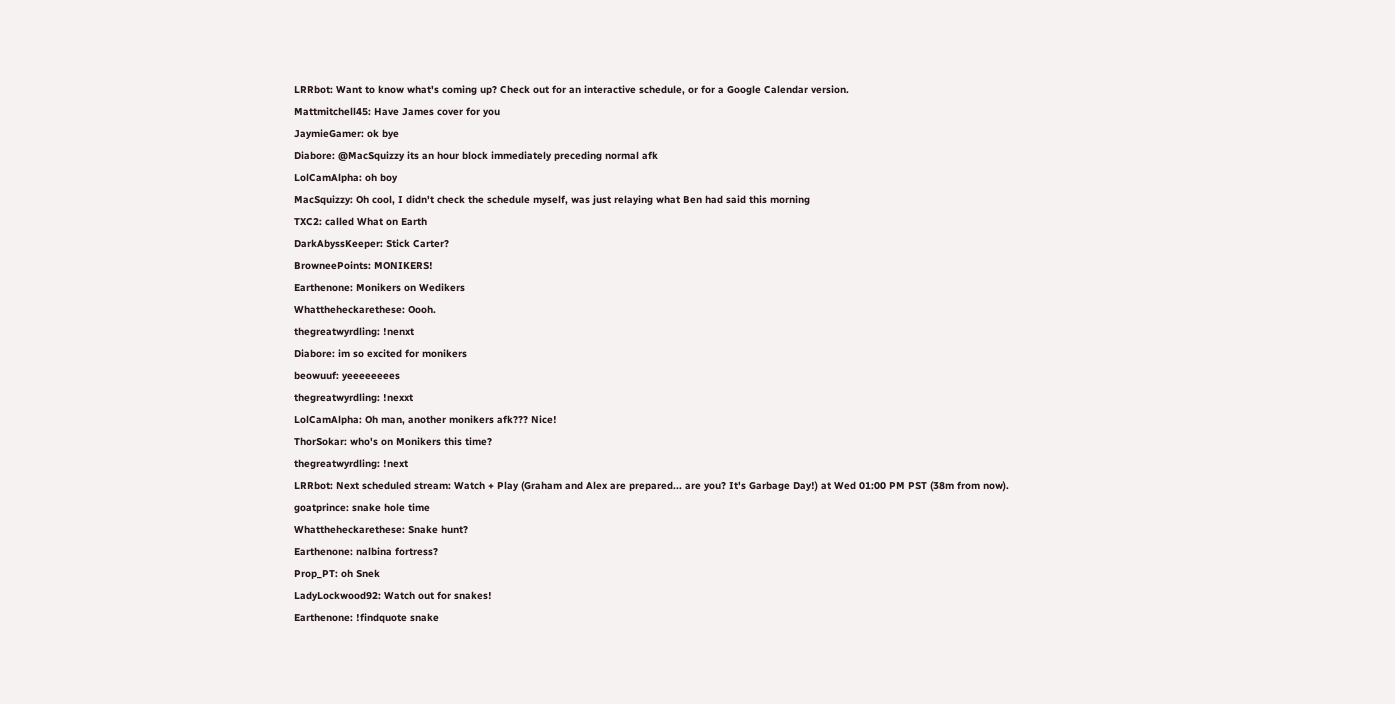LRRbot: Want to know what's coming up? Check out for an interactive schedule, or for a Google Calendar version.
Mattmitchell45: Have James cover for you
JaymieGamer: ok bye
Diabore: @MacSquizzy its an hour block immediately preceding normal afk
LolCamAlpha: oh boy
MacSquizzy: Oh cool, I didn't check the schedule myself, was just relaying what Ben had said this morning
TXC2: called What on Earth
DarkAbyssKeeper: Stick Carter?
BrowneePoints: MONIKERS!
Earthenone: Monikers on Wedikers
Whattheheckarethese: Oooh.
thegreatwyrdling: !nenxt
Diabore: im so excited for monikers
beowuuf: yeeeeeeees
thegreatwyrdling: !nexxt
LolCamAlpha: Oh man, another monikers afk??? Nice!
ThorSokar: who's on Monikers this time?
thegreatwyrdling: !next
LRRbot: Next scheduled stream: Watch + Play (Graham and Alex are prepared... are you? It's Garbage Day!) at Wed 01:00 PM PST (38m from now).
goatprince: snake hole time
Whattheheckarethese: Snake hunt?
Earthenone: nalbina fortress?
Prop_PT: oh Snek
LadyLockwood92: Watch out for snakes!
Earthenone: !findquote snake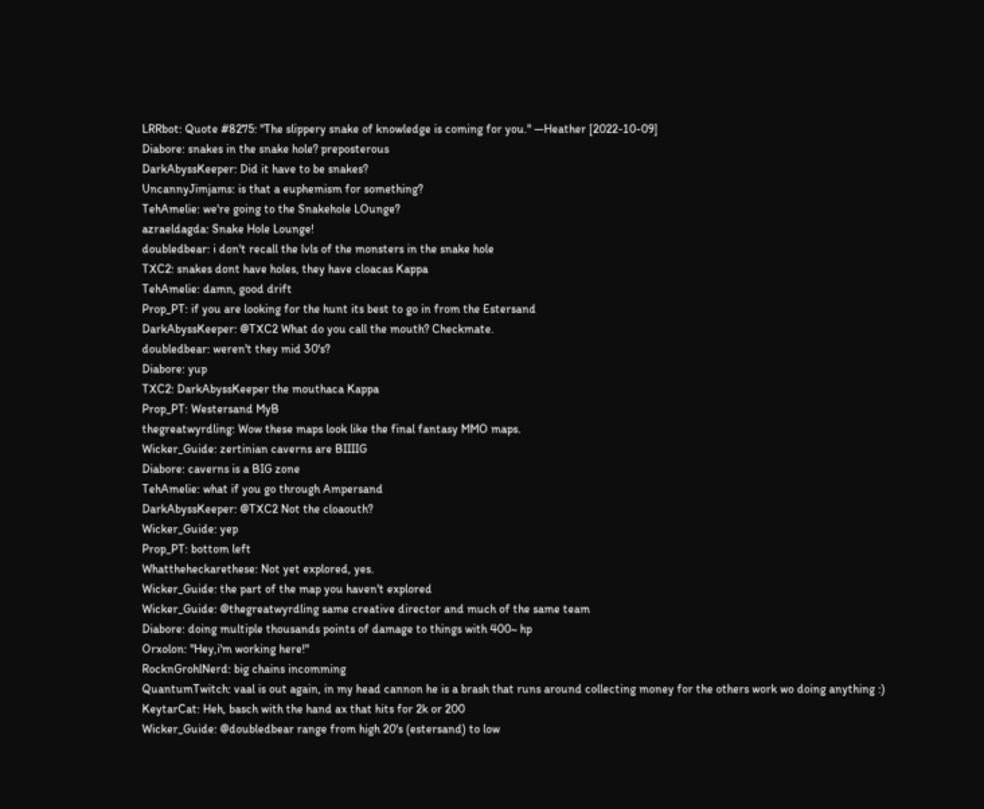LRRbot: Quote #8275: "The slippery snake of knowledge is coming for you." —Heather [2022-10-09]
Diabore: snakes in the snake hole? preposterous
DarkAbyssKeeper: Did it have to be snakes?
UncannyJimjams: is that a euphemism for something?
TehAmelie: we're going to the Snakehole LOunge?
azraeldagda: Snake Hole Lounge!
doubledbear: i don't recall the lvls of the monsters in the snake hole
TXC2: snakes dont have holes, they have cloacas Kappa
TehAmelie: damn, good drift
Prop_PT: if you are looking for the hunt its best to go in from the Estersand
DarkAbyssKeeper: @TXC2 What do you call the mouth? Checkmate.
doubledbear: weren't they mid 30's?
Diabore: yup
TXC2: DarkAbyssKeeper the mouthaca Kappa
Prop_PT: Westersand MyB
thegreatwyrdling: Wow these maps look like the final fantasy MMO maps.
Wicker_Guide: zertinian caverns are BIIIIG
Diabore: caverns is a BIG zone
TehAmelie: what if you go through Ampersand
DarkAbyssKeeper: @TXC2 Not the cloaouth?
Wicker_Guide: yep
Prop_PT: bottom left
Whattheheckarethese: Not yet explored, yes.
Wicker_Guide: the part of the map you haven't explored
Wicker_Guide: @thegreatwyrdling same creative director and much of the same team
Diabore: doing multiple thousands points of damage to things with 400~ hp
Orxolon: "Hey,i'm working here!"
RocknGrohlNerd: big chains incomming
QuantumTwitch: vaal is out again, in my head cannon he is a brash that runs around collecting money for the others work wo doing anything :)
KeytarCat: Heh, basch with the hand ax that hits for 2k or 200
Wicker_Guide: @doubledbear range from high 20's (estersand) to low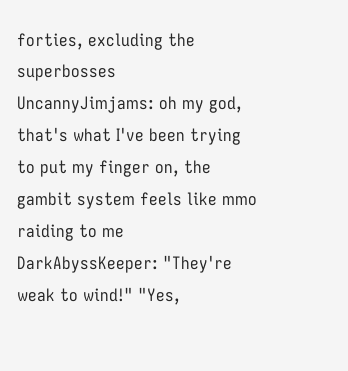forties, excluding the superbosses
UncannyJimjams: oh my god, that's what I've been trying to put my finger on, the gambit system feels like mmo raiding to me
DarkAbyssKeeper: "They're weak to wind!" "Yes,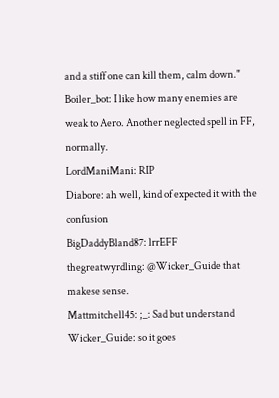and a stiff one can kill them, calm down."
Boiler_bot: I like how many enemies are weak to Aero. Another neglected spell in FF, normally.
LordManiMani: RIP
Diabore: ah well, kind of expected it with the confusion
BigDaddyBland87: lrrEFF
thegreatwyrdling: @Wicker_Guide that makese sense.
Mattmitchell45: ;_: Sad but understand
Wicker_Guide: so it goes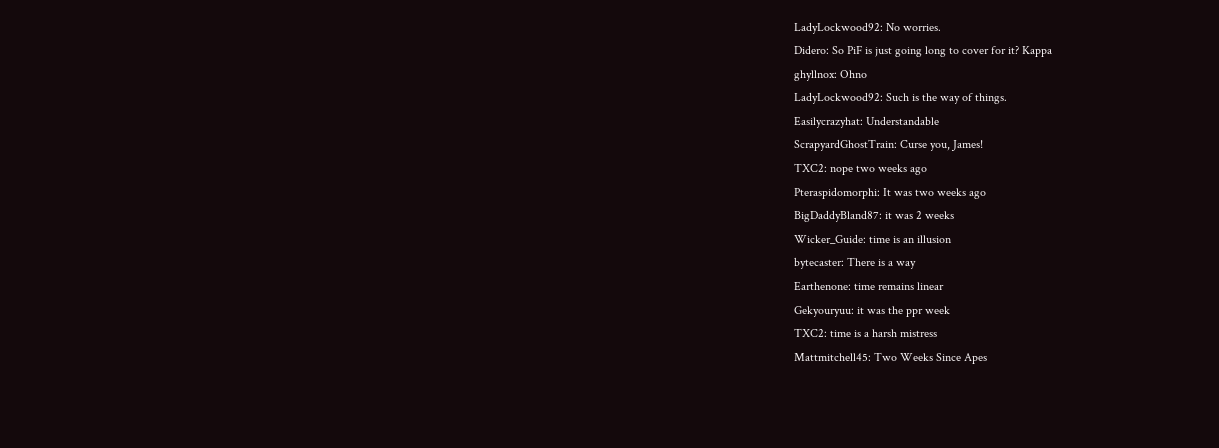LadyLockwood92: No worries.
Didero: So PiF is just going long to cover for it? Kappa
ghyllnox: Ohno
LadyLockwood92: Such is the way of things.
Easilycrazyhat: Understandable
ScrapyardGhostTrain: Curse you, James!
TXC2: nope two weeks ago
Pteraspidomorphi: It was two weeks ago
BigDaddyBland87: it was 2 weeks
Wicker_Guide: time is an illusion
bytecaster: There is a way
Earthenone: time remains linear
Gekyouryuu: it was the ppr week
TXC2: time is a harsh mistress
Mattmitchell45: Two Weeks Since Apes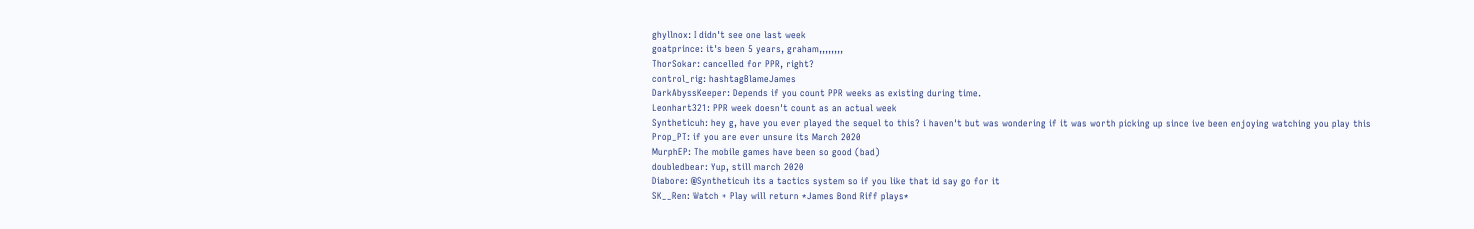ghyllnox: I didn't see one last week
goatprince: it's been 5 years, graham,,,,,,,,
ThorSokar: cancelled for PPR, right?
control_rig: hashtagBlameJames
DarkAbyssKeeper: Depends if you count PPR weeks as existing during time.
Leonhart321: PPR week doesn't count as an actual week
Syntheticuh: hey g, have you ever played the sequel to this? i haven't but was wondering if it was worth picking up since ive been enjoying watching you play this
Prop_PT: if you are ever unsure its March 2020
MurphEP: The mobile games have been so good (bad)
doubledbear: Yup, still march 2020
Diabore: @Syntheticuh its a tactics system so if you like that id say go for it
SK__Ren: Watch + Play will return *James Bond Riff plays*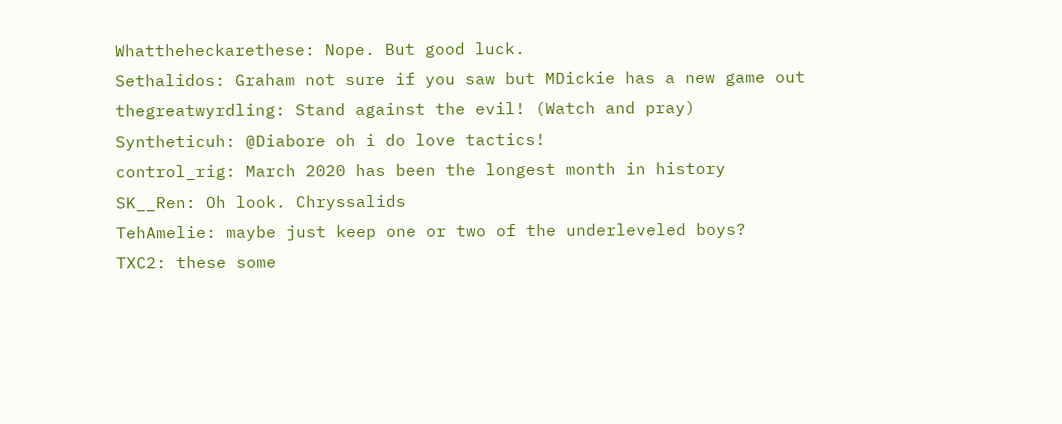Whattheheckarethese: Nope. But good luck.
Sethalidos: Graham not sure if you saw but MDickie has a new game out
thegreatwyrdling: Stand against the evil! (Watch and pray)
Syntheticuh: @Diabore oh i do love tactics!
control_rig: March 2020 has been the longest month in history
SK__Ren: Oh look. Chryssalids
TehAmelie: maybe just keep one or two of the underleveled boys?
TXC2: these some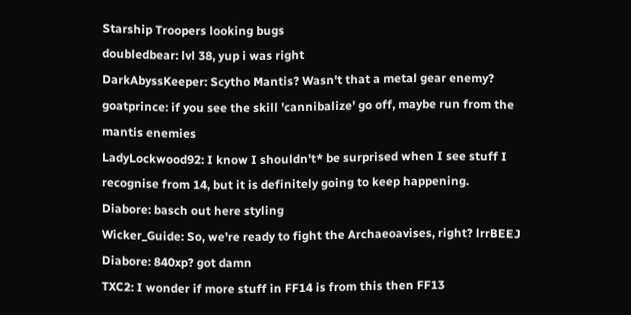Starship Troopers looking bugs
doubledbear: lvl 38, yup i was right
DarkAbyssKeeper: Scytho Mantis? Wasn't that a metal gear enemy?
goatprince: if you see the skill 'cannibalize' go off, maybe run from the mantis enemies
LadyLockwood92: I know I shouldn't* be surprised when I see stuff I recognise from 14, but it is definitely going to keep happening.
Diabore: basch out here styling
Wicker_Guide: So, we're ready to fight the Archaeoavises, right? lrrBEEJ
Diabore: 840xp? got damn
TXC2: I wonder if more stuff in FF14 is from this then FF13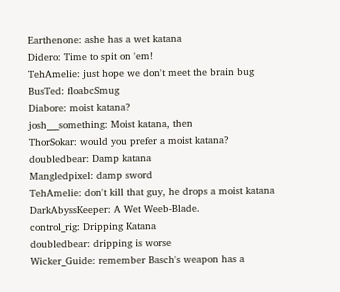Earthenone: ashe has a wet katana
Didero: Time to spit on 'em!
TehAmelie: just hope we don't meet the brain bug
BusTed: floabcSmug
Diabore: moist katana?
josh___something: Moist katana, then
ThorSokar: would you prefer a moist katana?
doubledbear: Damp katana
Mangledpixel: damp sword
TehAmelie: don't kill that guy, he drops a moist katana
DarkAbyssKeeper: A Wet Weeb-Blade.
control_rig: Dripping Katana
doubledbear: dripping is worse
Wicker_Guide: remember Basch's weapon has a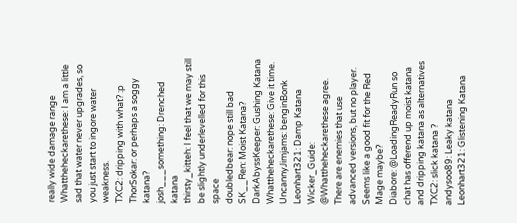really wide damage range
Whattheheckarethese: I am a little sad that water never upgrades, so you just start to ingore water weakness.
TXC2: dripping with what? :p
ThorSokar: or perhaps a soggy katana?
josh___something: Drenched katana
thirsty_kitteh: I feel that we may still be slightly underlevelled for this space
doubledbear: nope still bad
SK__Ren: Moist Katana?
DarkAbyssKeeper: Gushing Katana
Whattheheckarethese: Give it time.
UncannyJimjams: benginBonk
Leonhart321: Damp Katana
Wicker_Guide: @Whattheheckarethese agree. There are enemies that use advanced versions, but no player. Seems like a good fit for the Red Mage maybe?
Diabore: @LoadingReadyRun so chat has offerend up moist katana and dripping katana as alternatives
TXC2: slick katana ?
andysoo89: Leaky katana
Leonhart321: Glistening Katana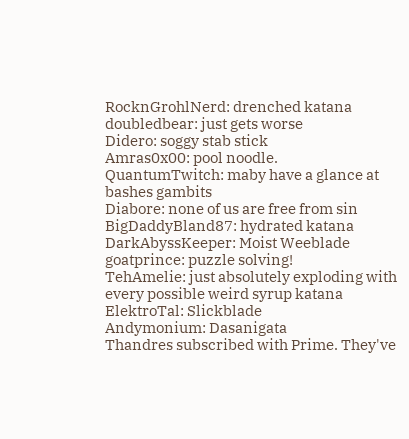RocknGrohlNerd: drenched katana
doubledbear: just gets worse
Didero: soggy stab stick
Amras0x00: pool noodle.
QuantumTwitch: maby have a glance at bashes gambits
Diabore: none of us are free from sin
BigDaddyBland87: hydrated katana
DarkAbyssKeeper: Moist Weeblade
goatprince: puzzle solving!
TehAmelie: just absolutely exploding with every possible weird syrup katana
ElektroTal: Slickblade
Andymonium: Dasanigata
Thandres subscribed with Prime. They've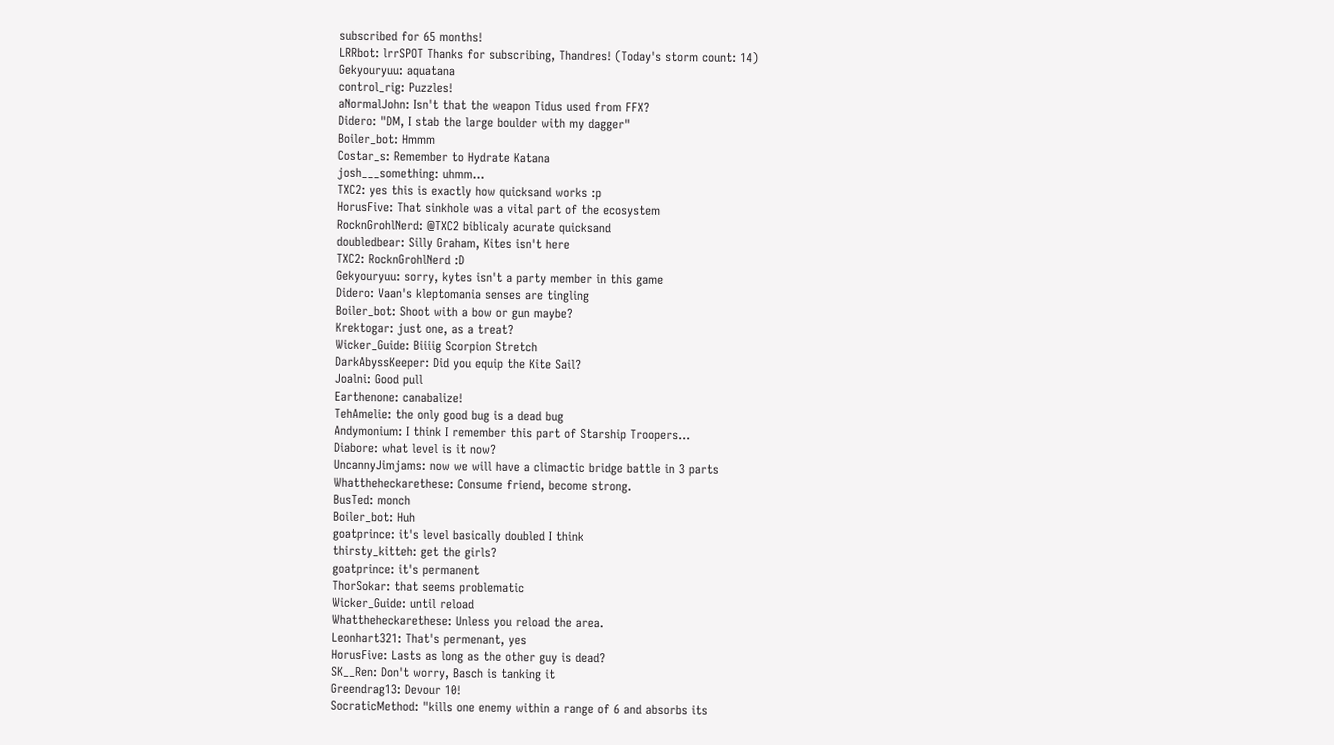subscribed for 65 months!
LRRbot: lrrSPOT Thanks for subscribing, Thandres! (Today's storm count: 14)
Gekyouryuu: aquatana
control_rig: Puzzles!
aNormalJohn: Isn't that the weapon Tidus used from FFX?
Didero: "DM, I stab the large boulder with my dagger"
Boiler_bot: Hmmm
Costar_s: Remember to Hydrate Katana
josh___something: uhmm...
TXC2: yes this is exactly how quicksand works :p
HorusFive: That sinkhole was a vital part of the ecosystem
RocknGrohlNerd: @TXC2 biblicaly acurate quicksand
doubledbear: Silly Graham, Kites isn't here
TXC2: RocknGrohlNerd :D
Gekyouryuu: sorry, kytes isn't a party member in this game
Didero: Vaan's kleptomania senses are tingling
Boiler_bot: Shoot with a bow or gun maybe?
Krektogar: just one, as a treat?
Wicker_Guide: Biiiig Scorpion Stretch
DarkAbyssKeeper: Did you equip the Kite Sail?
Joalni: Good pull
Earthenone: canabalize!
TehAmelie: the only good bug is a dead bug
Andymonium: I think I remember this part of Starship Troopers...
Diabore: what level is it now?
UncannyJimjams: now we will have a climactic bridge battle in 3 parts
Whattheheckarethese: Consume friend, become strong.
BusTed: monch
Boiler_bot: Huh
goatprince: it's level basically doubled I think
thirsty_kitteh: get the girls?
goatprince: it's permanent
ThorSokar: that seems problematic
Wicker_Guide: until reload
Whattheheckarethese: Unless you reload the area.
Leonhart321: That's permenant, yes
HorusFive: Lasts as long as the other guy is dead?
SK__Ren: Don't worry, Basch is tanking it
Greendrag13: Devour 10!
SocraticMethod: "kills one enemy within a range of 6 and absorbs its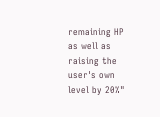remaining HP as well as raising the user's own level by 20%"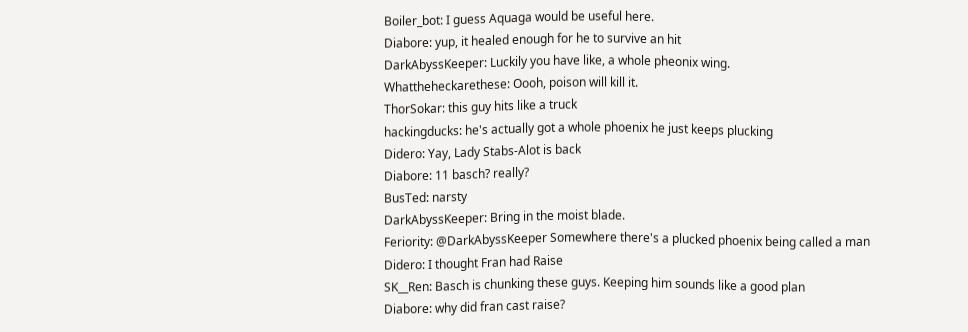Boiler_bot: I guess Aquaga would be useful here.
Diabore: yup, it healed enough for he to survive an hit
DarkAbyssKeeper: Luckily you have like, a whole pheonix wing.
Whattheheckarethese: Oooh, poison will kill it.
ThorSokar: this guy hits like a truck
hackingducks: he's actually got a whole phoenix he just keeps plucking
Didero: Yay, Lady Stabs-Alot is back
Diabore: 11 basch? really?
BusTed: narsty
DarkAbyssKeeper: Bring in the moist blade.
Feriority: @DarkAbyssKeeper Somewhere there's a plucked phoenix being called a man
Didero: I thought Fran had Raise
SK__Ren: Basch is chunking these guys. Keeping him sounds like a good plan
Diabore: why did fran cast raise?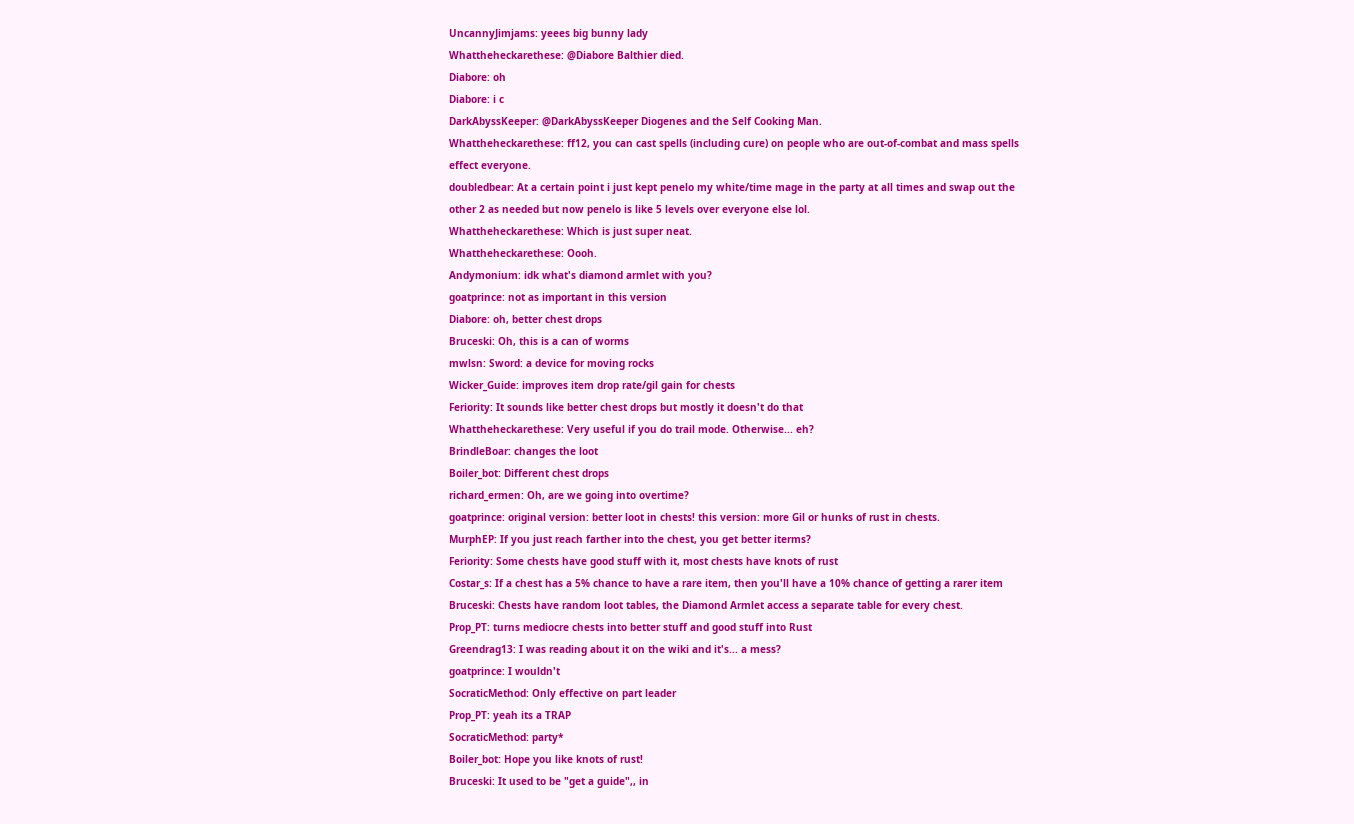UncannyJimjams: yeees big bunny lady
Whattheheckarethese: @Diabore Balthier died.
Diabore: oh
Diabore: i c
DarkAbyssKeeper: @DarkAbyssKeeper Diogenes and the Self Cooking Man.
Whattheheckarethese: ff12, you can cast spells (including cure) on people who are out-of-combat and mass spells effect everyone.
doubledbear: At a certain point i just kept penelo my white/time mage in the party at all times and swap out the other 2 as needed but now penelo is like 5 levels over everyone else lol.
Whattheheckarethese: Which is just super neat.
Whattheheckarethese: Oooh.
Andymonium: idk what's diamond armlet with you?
goatprince: not as important in this version
Diabore: oh, better chest drops
Bruceski: Oh, this is a can of worms
mwlsn: Sword: a device for moving rocks
Wicker_Guide: improves item drop rate/gil gain for chests
Feriority: It sounds like better chest drops but mostly it doesn't do that
Whattheheckarethese: Very useful if you do trail mode. Otherwise... eh?
BrindleBoar: changes the loot
Boiler_bot: Different chest drops
richard_ermen: Oh, are we going into overtime?
goatprince: original version: better loot in chests! this version: more Gil or hunks of rust in chests.
MurphEP: If you just reach farther into the chest, you get better iterms?
Feriority: Some chests have good stuff with it, most chests have knots of rust
Costar_s: If a chest has a 5% chance to have a rare item, then you'll have a 10% chance of getting a rarer item
Bruceski: Chests have random loot tables, the Diamond Armlet access a separate table for every chest.
Prop_PT: turns mediocre chests into better stuff and good stuff into Rust
Greendrag13: I was reading about it on the wiki and it's... a mess?
goatprince: I wouldn't
SocraticMethod: Only effective on part leader
Prop_PT: yeah its a TRAP
SocraticMethod: party*
Boiler_bot: Hope you like knots of rust!
Bruceski: It used to be "get a guide",, in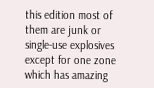this edition most of them are junk or single-use explosives except for one zone which has amazing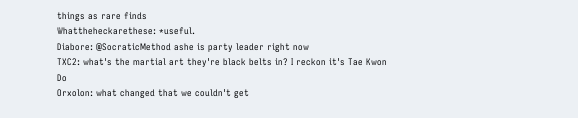things as rare finds
Whattheheckarethese: *useful.
Diabore: @SocraticMethod ashe is party leader right now
TXC2: what's the martial art they're black belts in? I reckon it's Tae Kwon Do
Orxolon: what changed that we couldn't get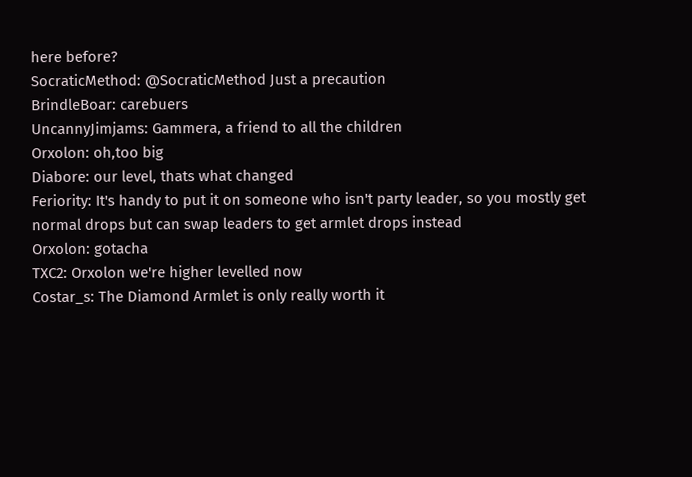here before?
SocraticMethod: @SocraticMethod Just a precaution
BrindleBoar: carebuers
UncannyJimjams: Gammera, a friend to all the children
Orxolon: oh,too big
Diabore: our level, thats what changed
Feriority: It's handy to put it on someone who isn't party leader, so you mostly get normal drops but can swap leaders to get armlet drops instead
Orxolon: gotacha
TXC2: Orxolon we're higher levelled now
Costar_s: The Diamond Armlet is only really worth it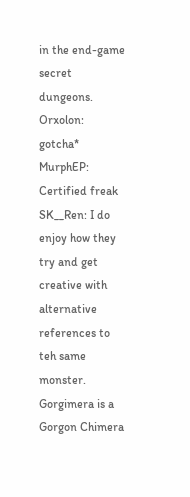in the end-game secret dungeons.
Orxolon: gotcha*
MurphEP: Certified freak
SK__Ren: I do enjoy how they try and get creative with alternative references to teh same monster. Gorgimera is a Gorgon Chimera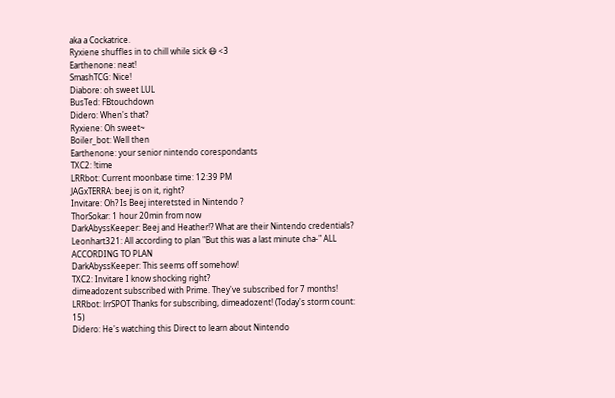aka a Cockatrice.
Ryxiene shuffles in to chill while sick 😷 <3
Earthenone: neat!
SmashTCG: Nice!
Diabore: oh sweet LUL
BusTed: FBtouchdown
Didero: When's that?
Ryxiene: Oh sweet~
Boiler_bot: Well then
Earthenone: your senior nintendo corespondants
TXC2: !time
LRRbot: Current moonbase time: 12:39 PM
JAGxTERRA: beej is on it, right?
Invitare: Oh? Is Beej interetsted in Nintendo ?
ThorSokar: 1 hour 20min from now
DarkAbyssKeeper: Beej and Heather!? What are their Nintendo credentials?
Leonhart321: All according to plan "But this was a last minute cha-" ALL ACCORDING TO PLAN
DarkAbyssKeeper: This seems off somehow!
TXC2: Invitare I know shocking right?
dimeadozent subscribed with Prime. They've subscribed for 7 months!
LRRbot: lrrSPOT Thanks for subscribing, dimeadozent! (Today's storm count: 15)
Didero: He's watching this Direct to learn about Nintendo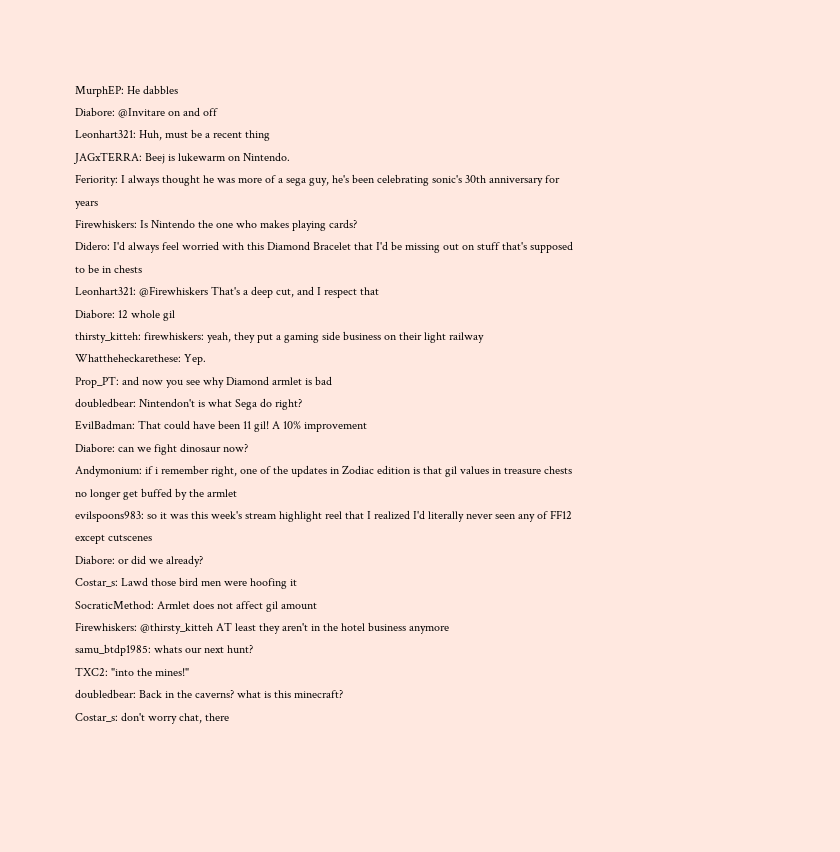MurphEP: He dabbles
Diabore: @Invitare on and off
Leonhart321: Huh, must be a recent thing
JAGxTERRA: Beej is lukewarm on Nintendo.
Feriority: I always thought he was more of a sega guy, he's been celebrating sonic's 30th anniversary for years
Firewhiskers: Is Nintendo the one who makes playing cards?
Didero: I'd always feel worried with this Diamond Bracelet that I'd be missing out on stuff that's supposed to be in chests
Leonhart321: @Firewhiskers That's a deep cut, and I respect that
Diabore: 12 whole gil
thirsty_kitteh: firewhiskers: yeah, they put a gaming side business on their light railway
Whattheheckarethese: Yep.
Prop_PT: and now you see why Diamond armlet is bad
doubledbear: Nintendon't is what Sega do right?
EvilBadman: That could have been 11 gil! A 10% improvement
Diabore: can we fight dinosaur now?
Andymonium: if i remember right, one of the updates in Zodiac edition is that gil values in treasure chests no longer get buffed by the armlet
evilspoons983: so it was this week's stream highlight reel that I realized I'd literally never seen any of FF12 except cutscenes
Diabore: or did we already?
Costar_s: Lawd those bird men were hoofing it
SocraticMethod: Armlet does not affect gil amount
Firewhiskers: @thirsty_kitteh AT least they aren't in the hotel business anymore
samu_btdp1985: whats our next hunt?
TXC2: "into the mines!"
doubledbear: Back in the caverns? what is this minecraft?
Costar_s: don't worry chat, there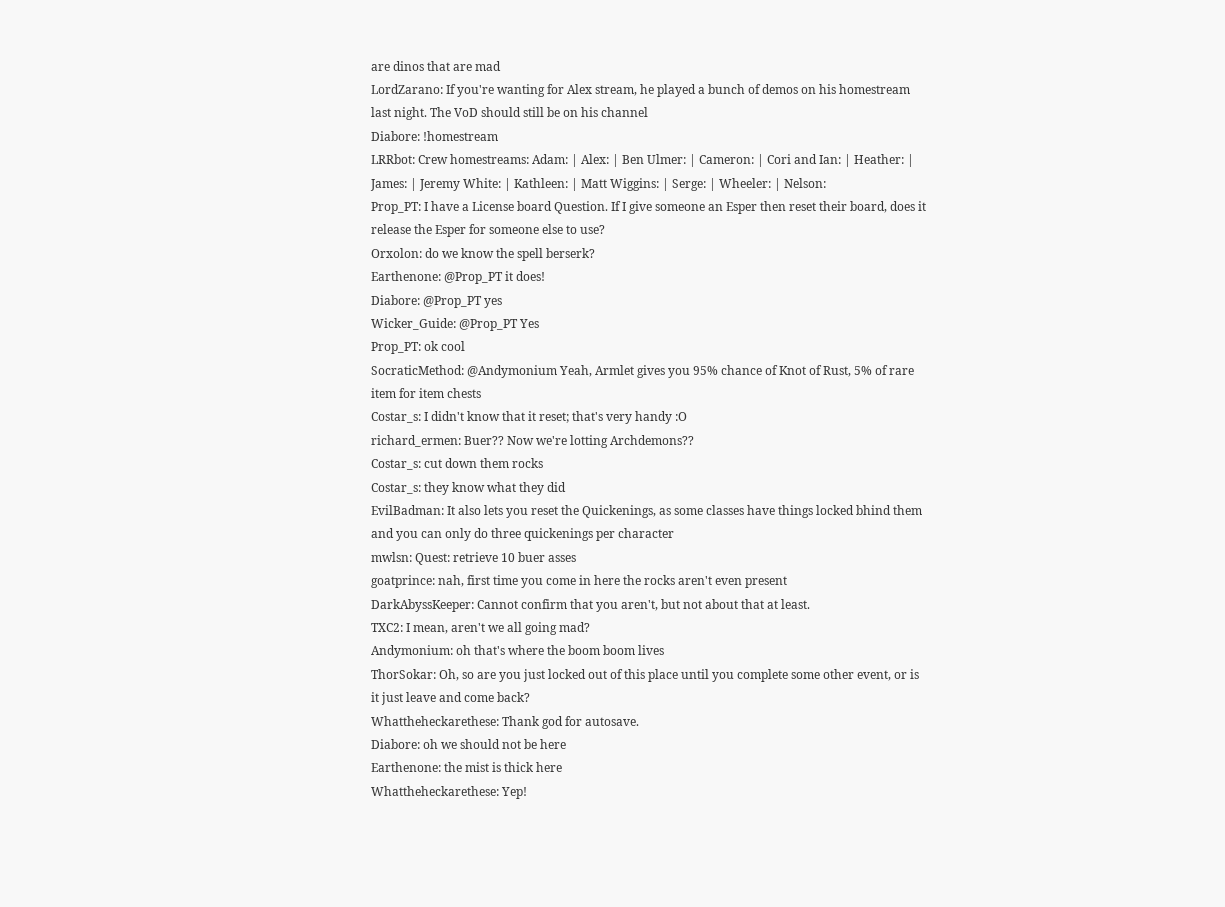are dinos that are mad
LordZarano: If you're wanting for Alex stream, he played a bunch of demos on his homestream last night. The VoD should still be on his channel
Diabore: !homestream
LRRbot: Crew homestreams: Adam: | Alex: | Ben Ulmer: | Cameron: | Cori and Ian: | Heather: | James: | Jeremy White: | Kathleen: | Matt Wiggins: | Serge: | Wheeler: | Nelson:
Prop_PT: I have a License board Question. If I give someone an Esper then reset their board, does it release the Esper for someone else to use?
Orxolon: do we know the spell berserk?
Earthenone: @Prop_PT it does!
Diabore: @Prop_PT yes
Wicker_Guide: @Prop_PT Yes
Prop_PT: ok cool
SocraticMethod: @Andymonium Yeah, Armlet gives you 95% chance of Knot of Rust, 5% of rare item for item chests
Costar_s: I didn't know that it reset; that's very handy :O
richard_ermen: Buer?? Now we're lotting Archdemons??
Costar_s: cut down them rocks
Costar_s: they know what they did
EvilBadman: It also lets you reset the Quickenings, as some classes have things locked bhind them and you can only do three quickenings per character
mwlsn: Quest: retrieve 10 buer asses
goatprince: nah, first time you come in here the rocks aren't even present
DarkAbyssKeeper: Cannot confirm that you aren't, but not about that at least.
TXC2: I mean, aren't we all going mad?
Andymonium: oh that's where the boom boom lives
ThorSokar: Oh, so are you just locked out of this place until you complete some other event, or is it just leave and come back?
Whattheheckarethese: Thank god for autosave.
Diabore: oh we should not be here
Earthenone: the mist is thick here
Whattheheckarethese: Yep!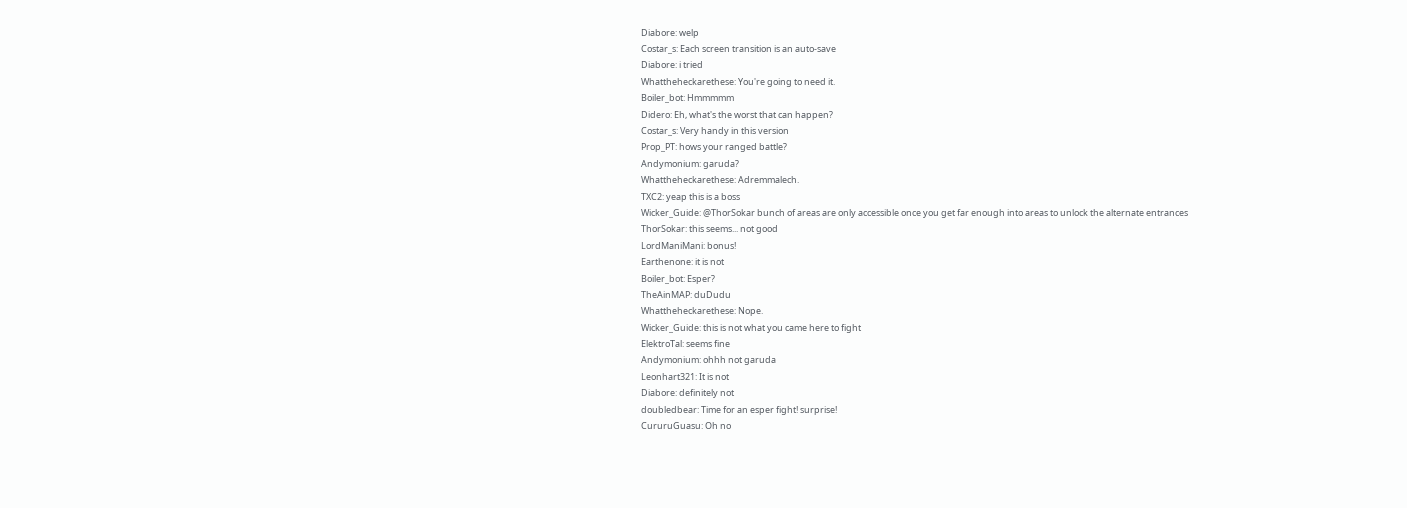Diabore: welp
Costar_s: Each screen transition is an auto-save
Diabore: i tried
Whattheheckarethese: You're going to need it.
Boiler_bot: Hmmmmm
Didero: Eh, what's the worst that can happen?
Costar_s: Very handy in this version
Prop_PT: hows your ranged battle?
Andymonium: garuda?
Whattheheckarethese: Adremmalech.
TXC2: yeap this is a boss
Wicker_Guide: @ThorSokar bunch of areas are only accessible once you get far enough into areas to unlock the alternate entrances
ThorSokar: this seems... not good
LordManiMani: bonus!
Earthenone: it is not
Boiler_bot: Esper?
TheAinMAP: duDudu
Whattheheckarethese: Nope.
Wicker_Guide: this is not what you came here to fight
ElektroTal: seems fine
Andymonium: ohhh not garuda
Leonhart321: It is not
Diabore: definitely not
doubledbear: Time for an esper fight! surprise!
CururuGuasu: Oh no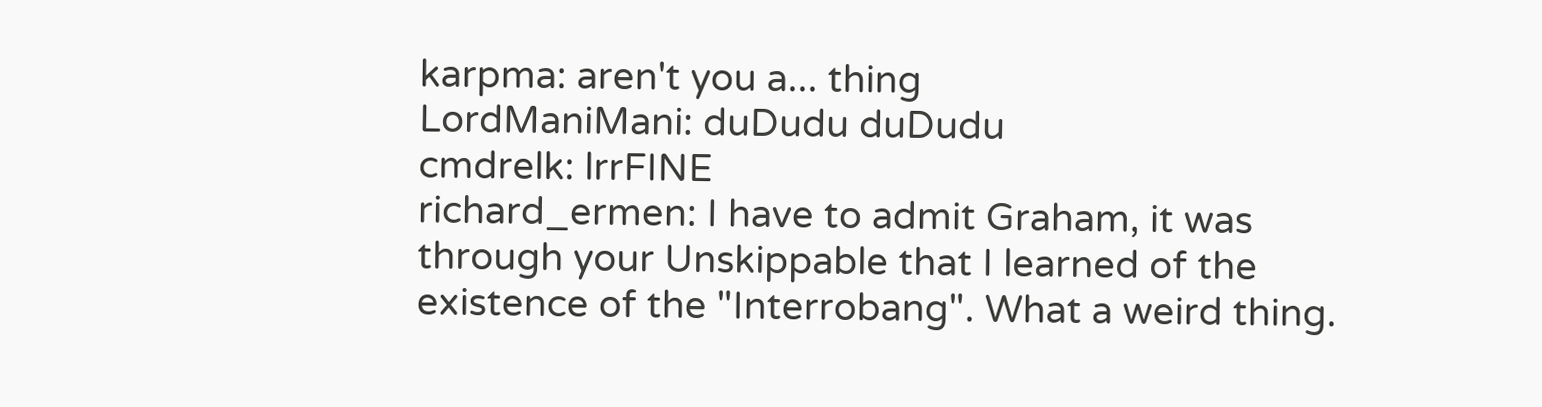karpma: aren't you a... thing
LordManiMani: duDudu duDudu
cmdrelk: lrrFINE
richard_ermen: I have to admit Graham, it was through your Unskippable that I learned of the existence of the "Interrobang". What a weird thing.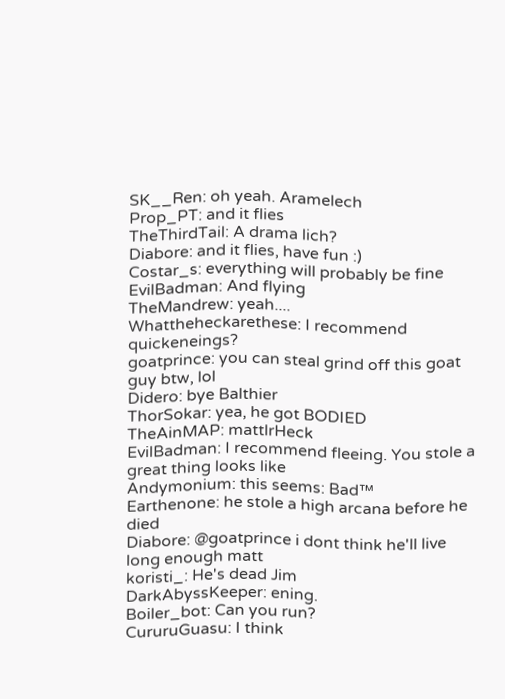SK__Ren: oh yeah. Aramelech
Prop_PT: and it flies
TheThirdTail: A drama lich?
Diabore: and it flies, have fun :)
Costar_s: everything will probably be fine
EvilBadman: And flying
TheMandrew: yeah....
Whattheheckarethese: I recommend quickeneings?
goatprince: you can steal grind off this goat guy btw, lol
Didero: bye Balthier
ThorSokar: yea, he got BODIED
TheAinMAP: mattlrHeck
EvilBadman: I recommend fleeing. You stole a great thing looks like
Andymonium: this seems: Bad™
Earthenone: he stole a high arcana before he died
Diabore: @goatprince i dont think he'll live long enough matt
koristi_: He's dead Jim
DarkAbyssKeeper: ening.
Boiler_bot: Can you run?
CururuGuasu: I think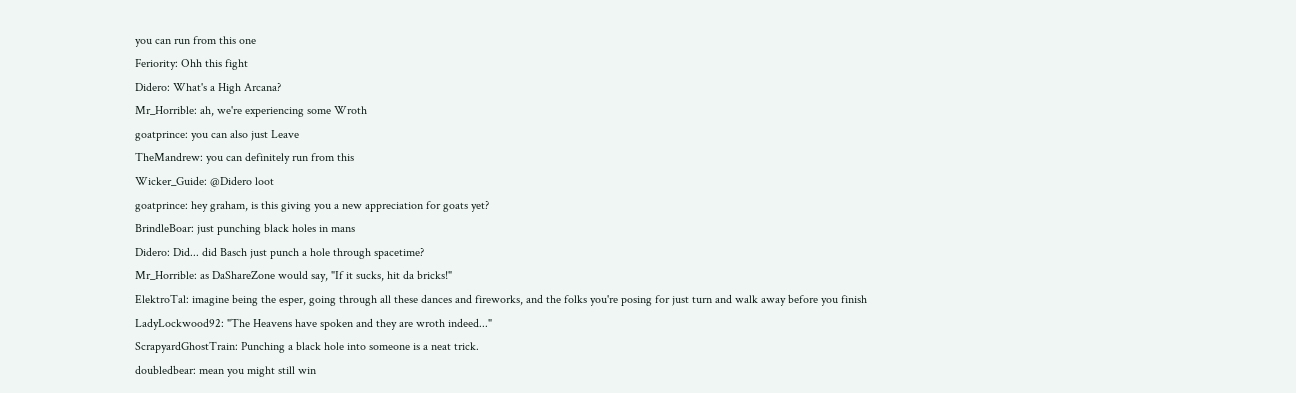you can run from this one
Feriority: Ohh this fight
Didero: What's a High Arcana?
Mr_Horrible: ah, we're experiencing some Wroth
goatprince: you can also just Leave
TheMandrew: you can definitely run from this
Wicker_Guide: @Didero loot
goatprince: hey graham, is this giving you a new appreciation for goats yet?
BrindleBoar: just punching black holes in mans
Didero: Did... did Basch just punch a hole through spacetime?
Mr_Horrible: as DaShareZone would say, "If it sucks, hit da bricks!"
ElektroTal: imagine being the esper, going through all these dances and fireworks, and the folks you're posing for just turn and walk away before you finish
LadyLockwood92: "The Heavens have spoken and they are wroth indeed..."
ScrapyardGhostTrain: Punching a black hole into someone is a neat trick.
doubledbear: mean you might still win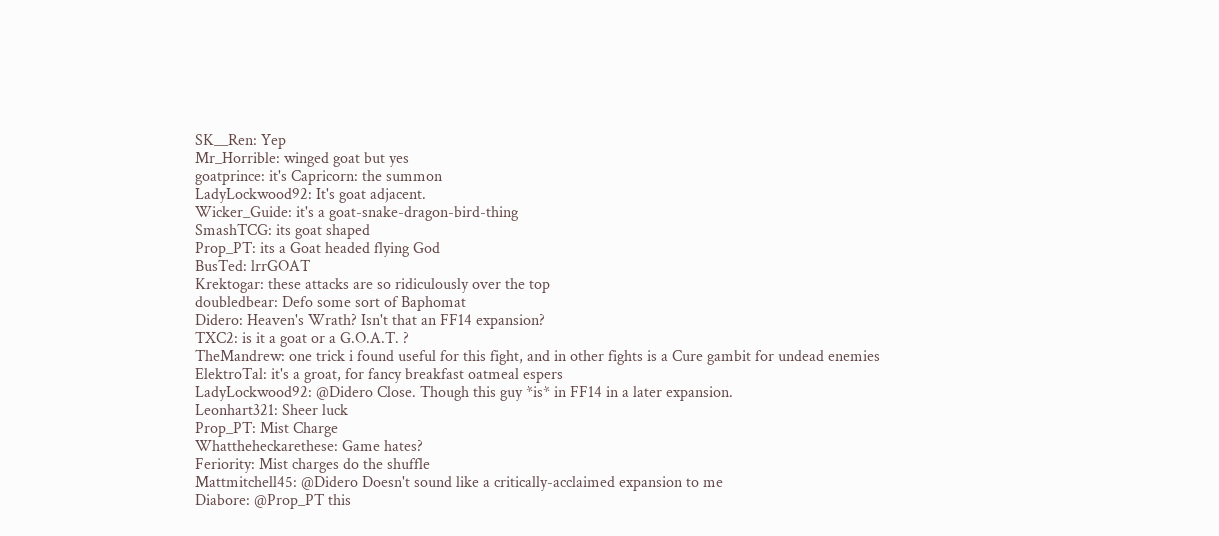SK__Ren: Yep
Mr_Horrible: winged goat but yes
goatprince: it's Capricorn: the summon
LadyLockwood92: It's goat adjacent.
Wicker_Guide: it's a goat-snake-dragon-bird-thing
SmashTCG: its goat shaped
Prop_PT: its a Goat headed flying God
BusTed: lrrGOAT
Krektogar: these attacks are so ridiculously over the top
doubledbear: Defo some sort of Baphomat
Didero: Heaven's Wrath? Isn't that an FF14 expansion?
TXC2: is it a goat or a G.O.A.T. ?
TheMandrew: one trick i found useful for this fight, and in other fights is a Cure gambit for undead enemies
ElektroTal: it's a groat, for fancy breakfast oatmeal espers
LadyLockwood92: @Didero Close. Though this guy *is* in FF14 in a later expansion.
Leonhart321: Sheer luck
Prop_PT: Mist Charge
Whattheheckarethese: Game hates?
Feriority: Mist charges do the shuffle
Mattmitchell45: @Didero Doesn't sound like a critically-acclaimed expansion to me
Diabore: @Prop_PT this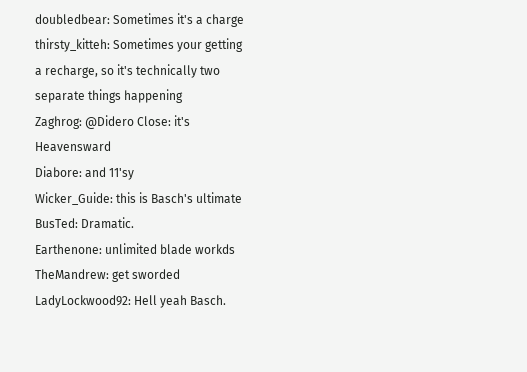doubledbear: Sometimes it's a charge
thirsty_kitteh: Sometimes your getting a recharge, so it's technically two separate things happening
Zaghrog: @Didero Close: it's Heavensward
Diabore: and 11'sy
Wicker_Guide: this is Basch's ultimate
BusTed: Dramatic.
Earthenone: unlimited blade workds
TheMandrew: get sworded
LadyLockwood92: Hell yeah Basch.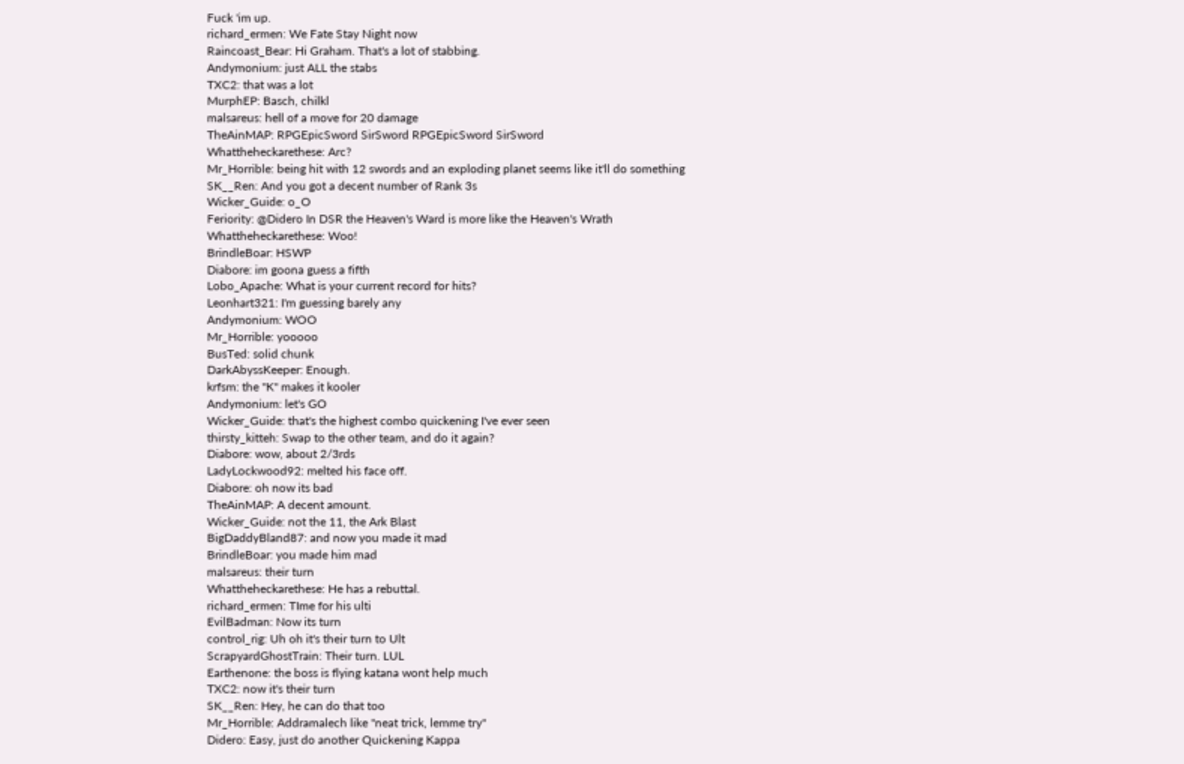Fuck 'im up.
richard_ermen: We Fate Stay Night now
Raincoast_Bear: Hi Graham. That's a lot of stabbing.
Andymonium: just ALL the stabs
TXC2: that was a lot
MurphEP: Basch, chilkl
malsareus: hell of a move for 20 damage
TheAinMAP: RPGEpicSword SirSword RPGEpicSword SirSword
Whattheheckarethese: Arc?
Mr_Horrible: being hit with 12 swords and an exploding planet seems like it'll do something
SK__Ren: And you got a decent number of Rank 3s
Wicker_Guide: o_O
Feriority: @Didero In DSR the Heaven's Ward is more like the Heaven's Wrath
Whattheheckarethese: Woo!
BrindleBoar: HSWP
Diabore: im goona guess a fifth
Lobo_Apache: What is your current record for hits?
Leonhart321: I'm guessing barely any
Andymonium: WOO
Mr_Horrible: yooooo
BusTed: solid chunk
DarkAbyssKeeper: Enough.
krfsm: the "K" makes it kooler
Andymonium: let's GO
Wicker_Guide: that's the highest combo quickening I've ever seen
thirsty_kitteh: Swap to the other team, and do it again?
Diabore: wow, about 2/3rds
LadyLockwood92: melted his face off.
Diabore: oh now its bad
TheAinMAP: A decent amount.
Wicker_Guide: not the 11, the Ark Blast
BigDaddyBland87: and now you made it mad
BrindleBoar: you made him mad
malsareus: their turn
Whattheheckarethese: He has a rebuttal.
richard_ermen: TIme for his ulti
EvilBadman: Now its turn
control_rig: Uh oh it's their turn to Ult
ScrapyardGhostTrain: Their turn. LUL
Earthenone: the boss is flying katana wont help much
TXC2: now it's their turn
SK__Ren: Hey, he can do that too
Mr_Horrible: Addramalech like "neat trick, lemme try"
Didero: Easy, just do another Quickening Kappa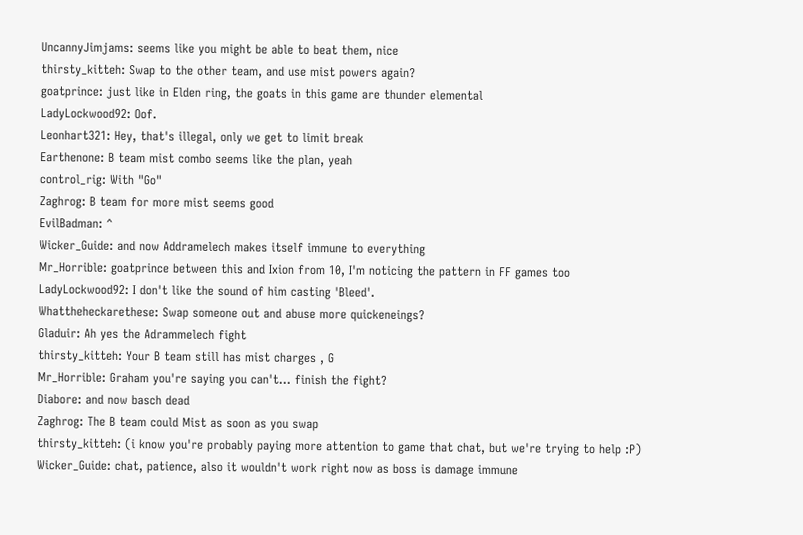UncannyJimjams: seems like you might be able to beat them, nice
thirsty_kitteh: Swap to the other team, and use mist powers again?
goatprince: just like in Elden ring, the goats in this game are thunder elemental
LadyLockwood92: Oof.
Leonhart321: Hey, that's illegal, only we get to limit break
Earthenone: B team mist combo seems like the plan, yeah
control_rig: With "Go"
Zaghrog: B team for more mist seems good
EvilBadman: ^
Wicker_Guide: and now Addramelech makes itself immune to everything
Mr_Horrible: goatprince between this and Ixion from 10, I'm noticing the pattern in FF games too
LadyLockwood92: I don't like the sound of him casting 'Bleed'.
Whattheheckarethese: Swap someone out and abuse more quickeneings?
Gladuir: Ah yes the Adrammelech fight
thirsty_kitteh: Your B team still has mist charges , G
Mr_Horrible: Graham you're saying you can't... finish the fight?
Diabore: and now basch dead
Zaghrog: The B team could Mist as soon as you swap
thirsty_kitteh: (i know you're probably paying more attention to game that chat, but we're trying to help :P)
Wicker_Guide: chat, patience, also it wouldn't work right now as boss is damage immune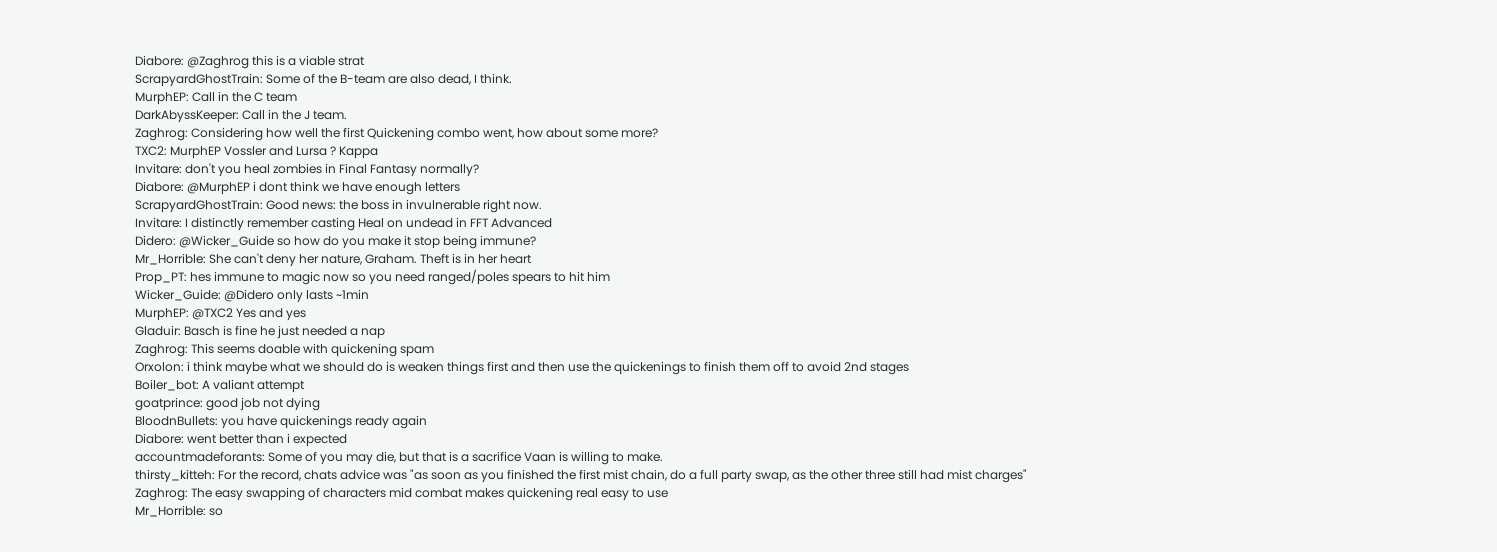Diabore: @Zaghrog this is a viable strat
ScrapyardGhostTrain: Some of the B-team are also dead, I think.
MurphEP: Call in the C team
DarkAbyssKeeper: Call in the J team.
Zaghrog: Considering how well the first Quickening combo went, how about some more?
TXC2: MurphEP Vossler and Lursa ? Kappa
Invitare: don't you heal zombies in Final Fantasy normally?
Diabore: @MurphEP i dont think we have enough letters
ScrapyardGhostTrain: Good news: the boss in invulnerable right now.
Invitare: I distinctly remember casting Heal on undead in FFT Advanced
Didero: @Wicker_Guide so how do you make it stop being immune?
Mr_Horrible: She can't deny her nature, Graham. Theft is in her heart
Prop_PT: hes immune to magic now so you need ranged/poles spears to hit him
Wicker_Guide: @Didero only lasts ~1min
MurphEP: @TXC2 Yes and yes
Gladuir: Basch is fine he just needed a nap
Zaghrog: This seems doable with quickening spam
Orxolon: i think maybe what we should do is weaken things first and then use the quickenings to finish them off to avoid 2nd stages
Boiler_bot: A valiant attempt
goatprince: good job not dying
BloodnBullets: you have quickenings ready again
Diabore: went better than i expected
accountmadeforants: Some of you may die, but that is a sacrifice Vaan is willing to make.
thirsty_kitteh: For the record, chats advice was "as soon as you finished the first mist chain, do a full party swap, as the other three still had mist charges"
Zaghrog: The easy swapping of characters mid combat makes quickening real easy to use
Mr_Horrible: so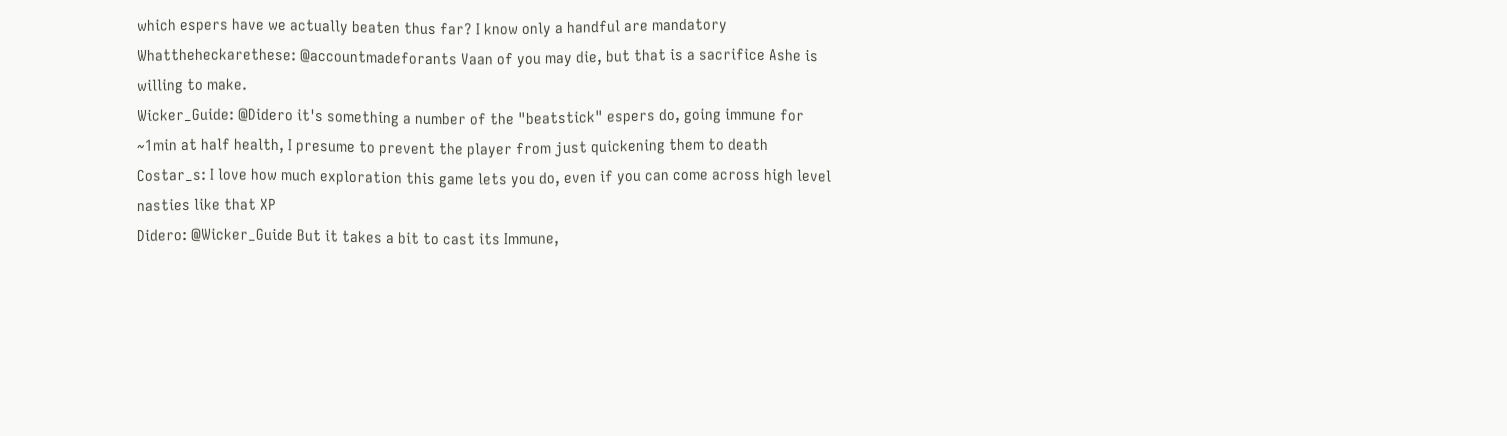which espers have we actually beaten thus far? I know only a handful are mandatory
Whattheheckarethese: @accountmadeforants Vaan of you may die, but that is a sacrifice Ashe is willing to make.
Wicker_Guide: @Didero it's something a number of the "beatstick" espers do, going immune for ~1min at half health, I presume to prevent the player from just quickening them to death
Costar_s: I love how much exploration this game lets you do, even if you can come across high level nasties like that XP
Didero: @Wicker_Guide But it takes a bit to cast its Immune,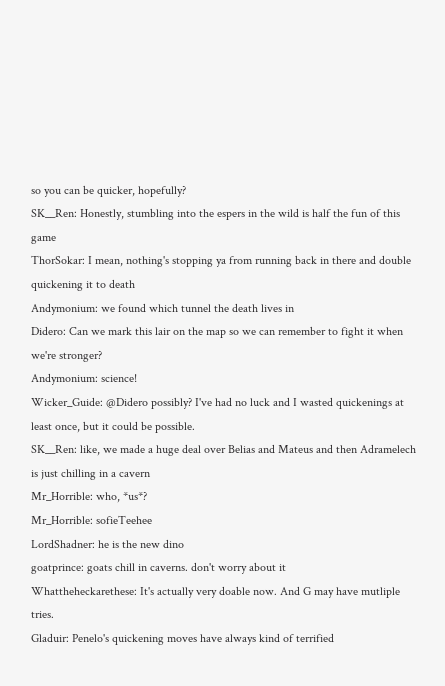so you can be quicker, hopefully?
SK__Ren: Honestly, stumbling into the espers in the wild is half the fun of this game
ThorSokar: I mean, nothing's stopping ya from running back in there and double quickening it to death
Andymonium: we found which tunnel the death lives in
Didero: Can we mark this lair on the map so we can remember to fight it when we're stronger?
Andymonium: science!
Wicker_Guide: @Didero possibly? I've had no luck and I wasted quickenings at least once, but it could be possible.
SK__Ren: like, we made a huge deal over Belias and Mateus and then Adramelech is just chilling in a cavern
Mr_Horrible: who, *us*?
Mr_Horrible: sofieTeehee
LordShadner: he is the new dino
goatprince: goats chill in caverns. don't worry about it
Whattheheckarethese: It's actually very doable now. And G may have mutliple tries.
Gladuir: Penelo's quickening moves have always kind of terrified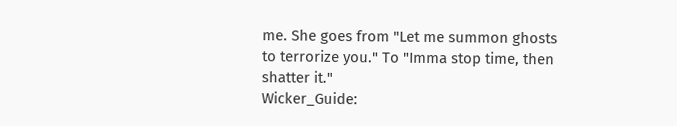me. She goes from "Let me summon ghosts to terrorize you." To "Imma stop time, then shatter it."
Wicker_Guide: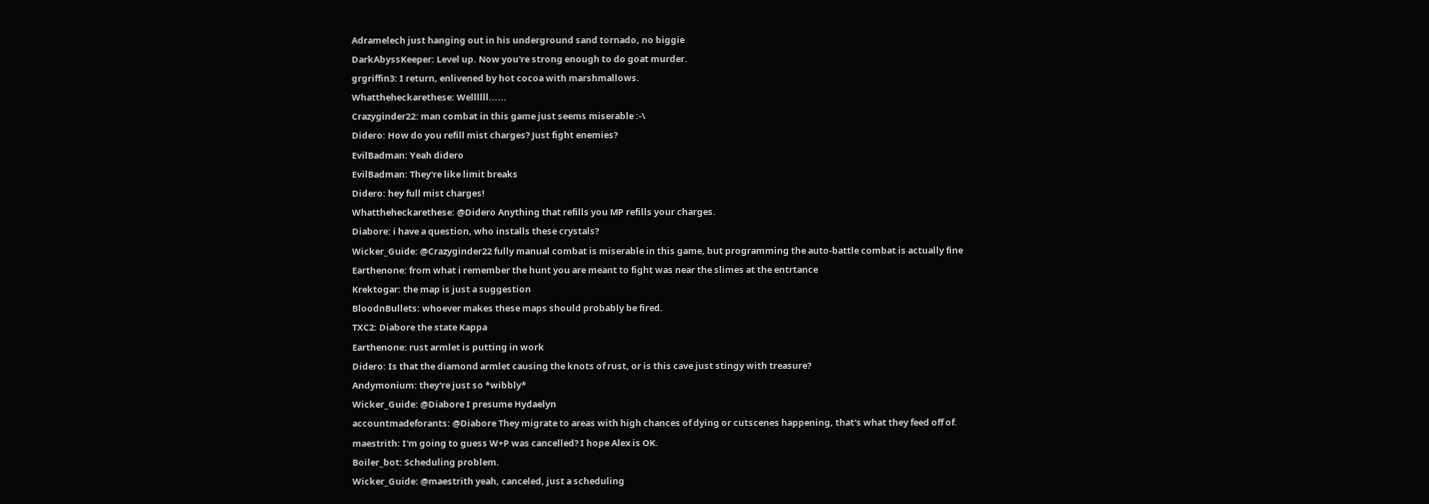Adramelech just hanging out in his underground sand tornado, no biggie
DarkAbyssKeeper: Level up. Now you're strong enough to do goat murder.
grgriffin3: I return, enlivened by hot cocoa with marshmallows.
Whattheheckarethese: Wellllll......
Crazyginder22: man combat in this game just seems miserable :-\
Didero: How do you refill mist charges? Just fight enemies?
EvilBadman: Yeah didero
EvilBadman: They're like limit breaks
Didero: hey full mist charges!
Whattheheckarethese: @Didero Anything that refills you MP refills your charges.
Diabore: i have a question, who installs these crystals?
Wicker_Guide: @Crazyginder22 fully manual combat is miserable in this game, but programming the auto-battle combat is actually fine
Earthenone: from what i remember the hunt you are meant to fight was near the slimes at the entrtance
Krektogar: the map is just a suggestion
BloodnBullets: whoever makes these maps should probably be fired.
TXC2: Diabore the state Kappa
Earthenone: rust armlet is putting in work
Didero: Is that the diamond armlet causing the knots of rust, or is this cave just stingy with treasure?
Andymonium: they're just so *wibbly*
Wicker_Guide: @Diabore I presume Hydaelyn
accountmadeforants: @Diabore They migrate to areas with high chances of dying or cutscenes happening, that's what they feed off of.
maestrith: I'm going to guess W+P was cancelled? I hope Alex is OK.
Boiler_bot: Scheduling problem.
Wicker_Guide: @maestrith yeah, canceled, just a scheduling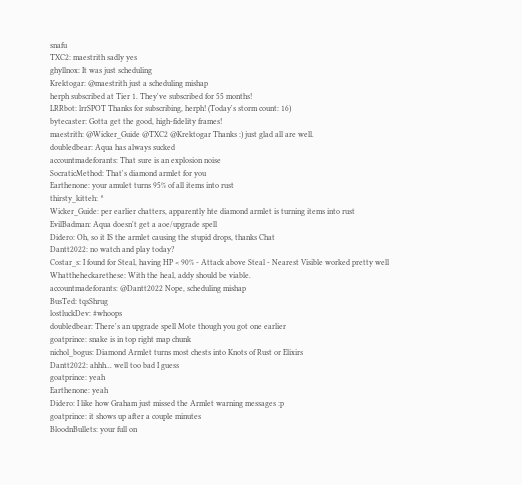snafu
TXC2: maestrith sadly yes
ghyllnox: It was just scheduling
Krektogar: @maestrith just a scheduling mishap
herph subscribed at Tier 1. They've subscribed for 55 months!
LRRbot: lrrSPOT Thanks for subscribing, herph! (Today's storm count: 16)
bytecaster: Gotta get the good, high-fidelity frames!
maestrith: @Wicker_Guide @TXC2 @Krektogar Thanks :) just glad all are well.
doubledbear: Aqua has always sucked
accountmadeforants: That sure is an explosion noise
SocraticMethod: That's diamond armlet for you
Earthenone: your amulet turns 95% of all items into rust
thirsty_kitteh: ^
Wicker_Guide: per earlier chatters, apparently hte diamond armlet is turning items into rust
EvilBadman: Aqua doesn't get a aoe/upgrade spell
Didero: Oh, so it IS the armlet causing the stupid drops, thanks Chat
Dantt2022: no watch and play today?
Costar_s: I found for Steal, having HP < 90% - Attack above Steal - Nearest Visible worked pretty well
Whattheheckarethese: With the heal, addy should be viable.
accountmadeforants: @Dantt2022 Nope, scheduling mishap
BusTed: tqsShrug
lostluckDev: #whoops
doubledbear: There's an upgrade spell Mote though you got one earlier
goatprince: snake is in top right map chunk
nichol_bogus: Diamond Armlet turns most chests into Knots of Rust or Elixirs
Dantt2022: ahhh... well too bad I guess
goatprince: yeah
Earthenone: yeah
Didero: I like how Graham just missed the Armlet warning messages :p
goatprince: it shows up after a couple minutes
BloodnBullets: your full on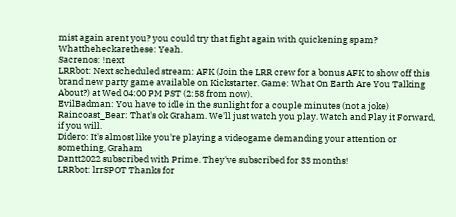mist again arent you? you could try that fight again with quickening spam?
Whattheheckarethese: Yeah.
Sacrenos: !next
LRRbot: Next scheduled stream: AFK (Join the LRR crew for a bonus AFK to show off this brand new party game available on Kickstarter. Game: What On Earth Are You Talking About?) at Wed 04:00 PM PST (2:58 from now).
EvilBadman: You have to idle in the sunlight for a couple minutes (not a joke)
Raincoast_Bear: That's ok Graham. We'll just watch you play. Watch and Play it Forward, if you will.
Didero: It's almost like you're playing a videogame demanding your attention or something, Graham
Dantt2022 subscribed with Prime. They've subscribed for 33 months!
LRRbot: lrrSPOT Thanks for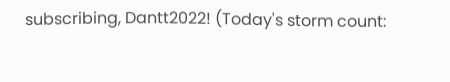subscribing, Dantt2022! (Today's storm count: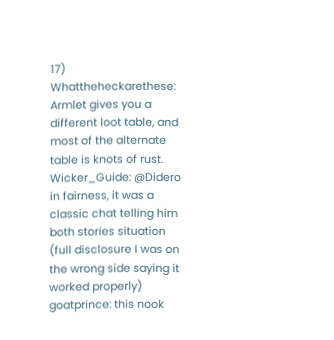17)
Whattheheckarethese: Armlet gives you a different loot table, and most of the alternate table is knots of rust.
Wicker_Guide: @Didero in fairness, it was a classic chat telling him both stories situation (full disclosure I was on the wrong side saying it worked properly)
goatprince: this nook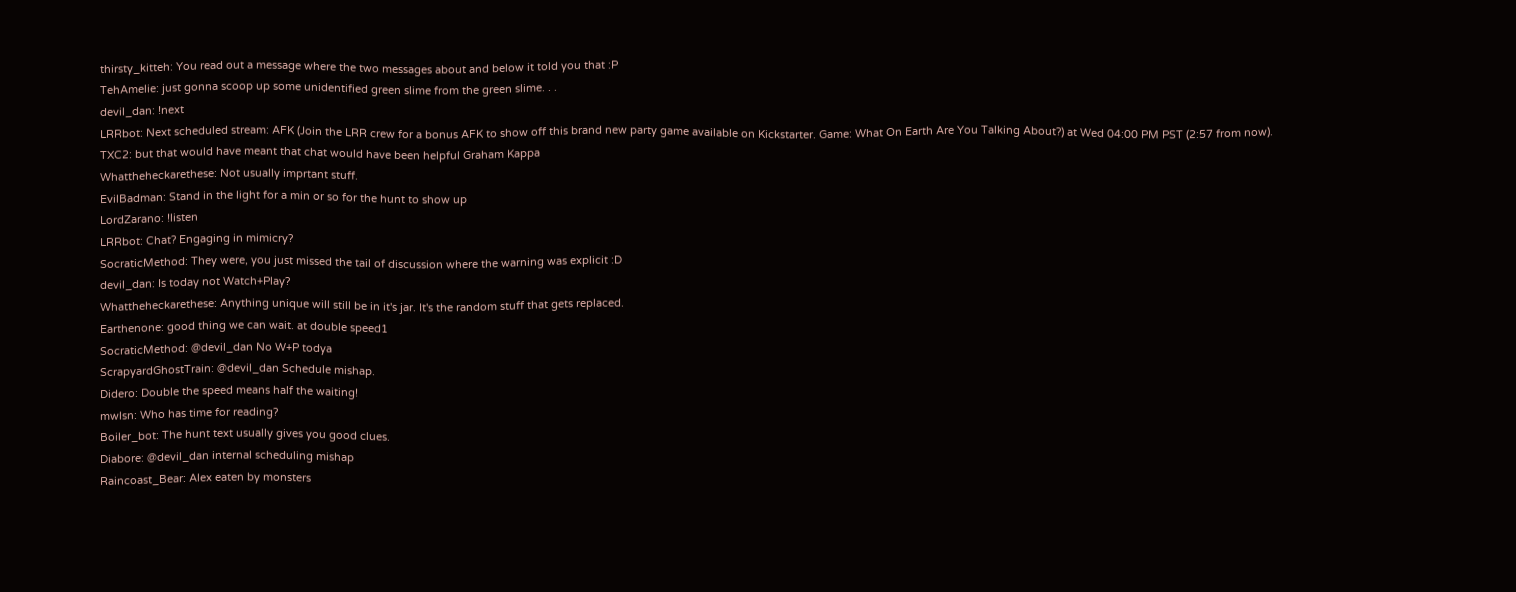thirsty_kitteh: You read out a message where the two messages about and below it told you that :P
TehAmelie: just gonna scoop up some unidentified green slime from the green slime. . .
devil_dan: !next
LRRbot: Next scheduled stream: AFK (Join the LRR crew for a bonus AFK to show off this brand new party game available on Kickstarter. Game: What On Earth Are You Talking About?) at Wed 04:00 PM PST (2:57 from now).
TXC2: but that would have meant that chat would have been helpful Graham Kappa
Whattheheckarethese: Not usually imprtant stuff.
EvilBadman: Stand in the light for a min or so for the hunt to show up
LordZarano: !listen
LRRbot: Chat? Engaging in mimicry?
SocraticMethod: They were, you just missed the tail of discussion where the warning was explicit :D
devil_dan: Is today not Watch+Play?
Whattheheckarethese: Anything unique will still be in it's jar. It's the random stuff that gets replaced.
Earthenone: good thing we can wait. at double speed1
SocraticMethod: @devil_dan No W+P todya
ScrapyardGhostTrain: @devil_dan Schedule mishap.
Didero: Double the speed means half the waiting!
mwlsn: Who has time for reading?
Boiler_bot: The hunt text usually gives you good clues.
Diabore: @devil_dan internal scheduling mishap
Raincoast_Bear: Alex eaten by monsters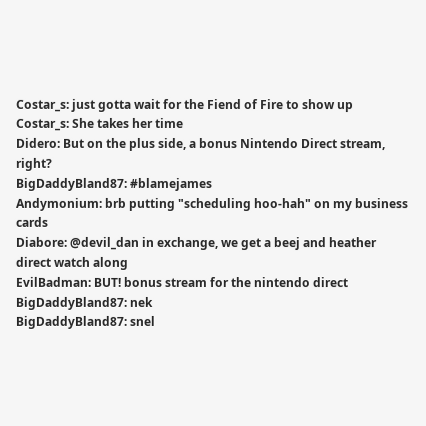Costar_s: just gotta wait for the Fiend of Fire to show up
Costar_s: She takes her time
Didero: But on the plus side, a bonus Nintendo Direct stream, right?
BigDaddyBland87: #blamejames
Andymonium: brb putting "scheduling hoo-hah" on my business cards
Diabore: @devil_dan in exchange, we get a beej and heather direct watch along
EvilBadman: BUT! bonus stream for the nintendo direct
BigDaddyBland87: nek
BigDaddyBland87: snel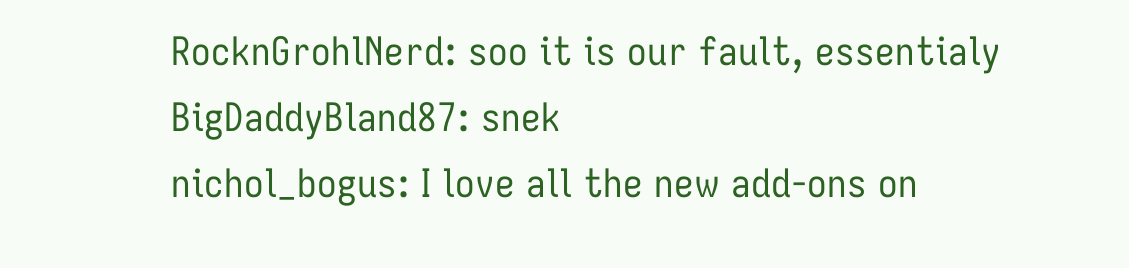RocknGrohlNerd: soo it is our fault, essentialy
BigDaddyBland87: snek
nichol_bogus: I love all the new add-ons on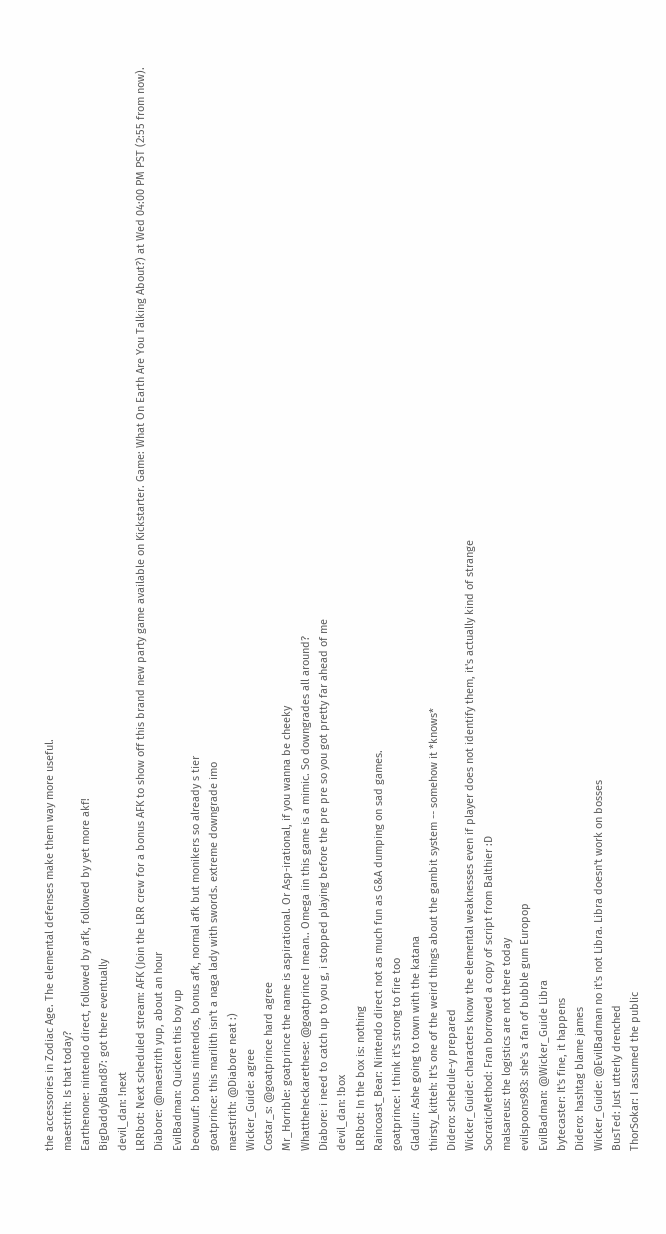the accessories in Zodiac Age. The elemental defenses make them way more useful.
maestrith: Is that today?
Earthenone: nintendo direct, followed by afk, followed by yet more akf!
BigDaddyBland87: got there eventually
devil_dan: !next
LRRbot: Next scheduled stream: AFK (Join the LRR crew for a bonus AFK to show off this brand new party game available on Kickstarter. Game: What On Earth Are You Talking About?) at Wed 04:00 PM PST (2:55 from now).
Diabore: @maestrith yup, about an hour
EvilBadman: Quicken this boy up
beowuuf: bonus nintendos, bonus afk, normal afk but monikers so already s tier
goatprince: this marilith isn't a naga lady with swords. extreme downgrade imo
maestrith: @Diabore neat :)
Wicker_Guide: agree
Costar_s: @goatprince hard agree
Mr_Horrible: goatprince the name is aspirational. Or Asp-irational, if you wanna be cheeky
Whattheheckarethese: @goatprince I mean.. Omega iin this game is a mimic. So downgrades all around?
Diabore: i need to catch up to you g, i stopped playing before the pre pre so you got pretty far ahead of me
devil_dan: !box
LRRbot: In the box is: nothing
Raincoast_Bear: Nintendo direct not as much fun as G&A dumping on sad games.
goatprince: I think it's strong to fire too
Gladuir: Ashe going to town with the katana
thirsty_kitteh: It's one of the weird things about the gambit system -- somehow it *knows*
Didero: schedule-y prepared
Wicker_Guide: characters know the elemental weaknesses even if player does not identify them, it's actually kind of strange
SocraticMethod: Fran borrowed a copy of script from Balthier :D
malsareus: the logistics are not there today
evilspoons983: she's a fan of bubble gum Europop
EvilBadman: @Wicker_Guide Libra
bytecaster: It's fine, it happens
Didero: hashtag blame james
Wicker_Guide: @EvilBadman no it's not Libra. Libra doesn't work on bosses
BusTed: Just utterly drenched
ThorSokar: I assumed the public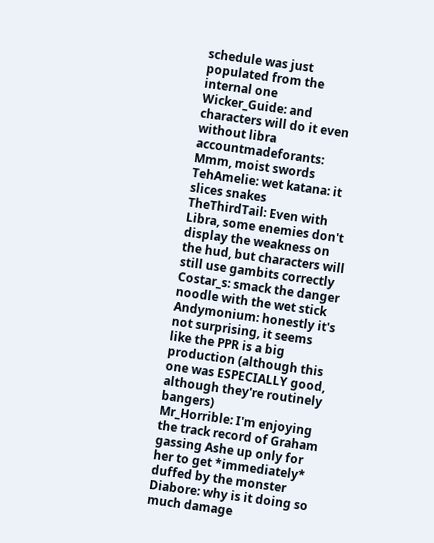schedule was just populated from the internal one
Wicker_Guide: and characters will do it even without libra
accountmadeforants: Mmm, moist swords
TehAmelie: wet katana: it slices snakes
TheThirdTail: Even with Libra, some enemies don't display the weakness on the hud, but characters will still use gambits correctly
Costar_s: smack the danger noodle with the wet stick
Andymonium: honestly it's not surprising, it seems like the PPR is a big production (although this one was ESPECIALLY good, although they're routinely bangers)
Mr_Horrible: I'm enjoying the track record of Graham gassing Ashe up only for her to get *immediately* duffed by the monster
Diabore: why is it doing so much damage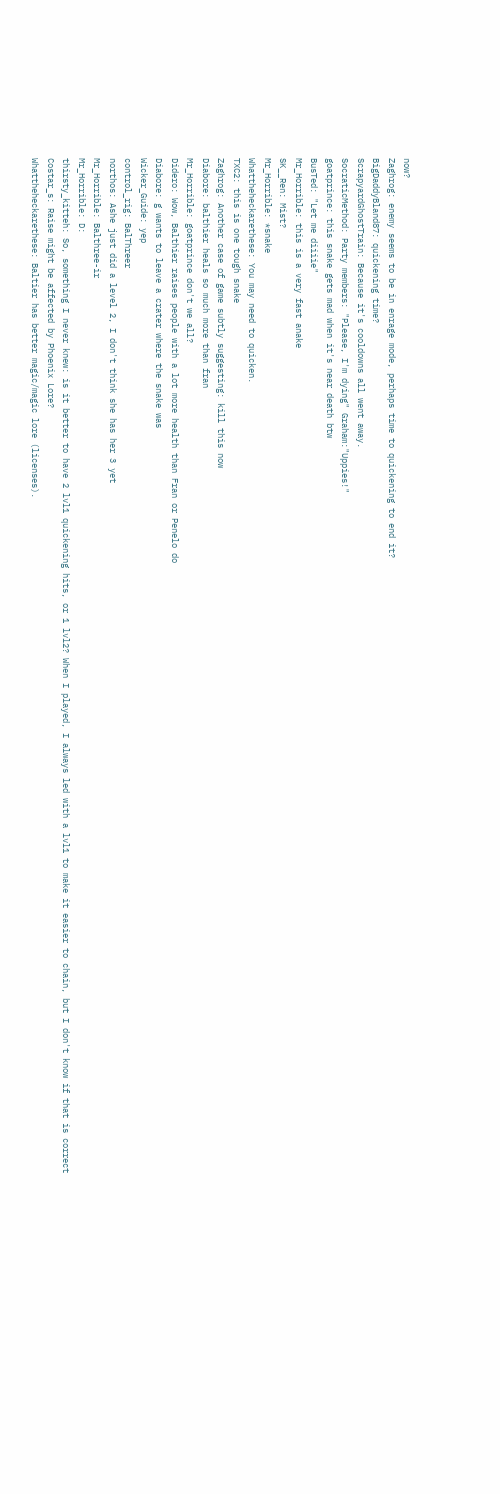now?
Zaghrog: enemy seems to be in enrage mode, perhaps time to quickening to end it?
BigDaddyBland87: quickening time?
ScrapyardGhostTrain: Because it's cooldowns all went away.
SocraticMethod: Party members: "Please, I'm dying" Graham:"Uppies!"
goatprince: this snake gets mad when it's near death btw
BusTed: "Let me diiiie"
Mr_Horrible: this is a very fast anake
SK__Ren: Mist?
Mr_Horrible: *snake
Whattheheckarethese: You may need to quicken.
TXC2: this is one tough snake
Zaghrog: Another case of game subtly suggesting: kill this now
Diabore: balthier heals so much more than fran
Mr_Horrible: goatprince don't we all?
Didero: Wow, Balthier raises people with a lot more health than Fran or Penelo do
Diabore: g wants to leave a crater where the snake was
Wicker_Guide: yep
control_rig: BalThreer
northos: Ashe just did a level 2, I don't think she has her 3 yet
Mr_Horrible: Balthree-ir
Mr_Horrible: D:
thirsty_kitteh: So, something I never knew: is it better to have 2 lvl1 quickening hits, or 1 lvl2? When I played, I always led with a lvl1 to make it easier to chain, but I don't know if that is correct
Costar_s: Raise might be affected by Phoenix Lore?
Whattheheckarethese: Baltier has better magic/magic lore (licenses).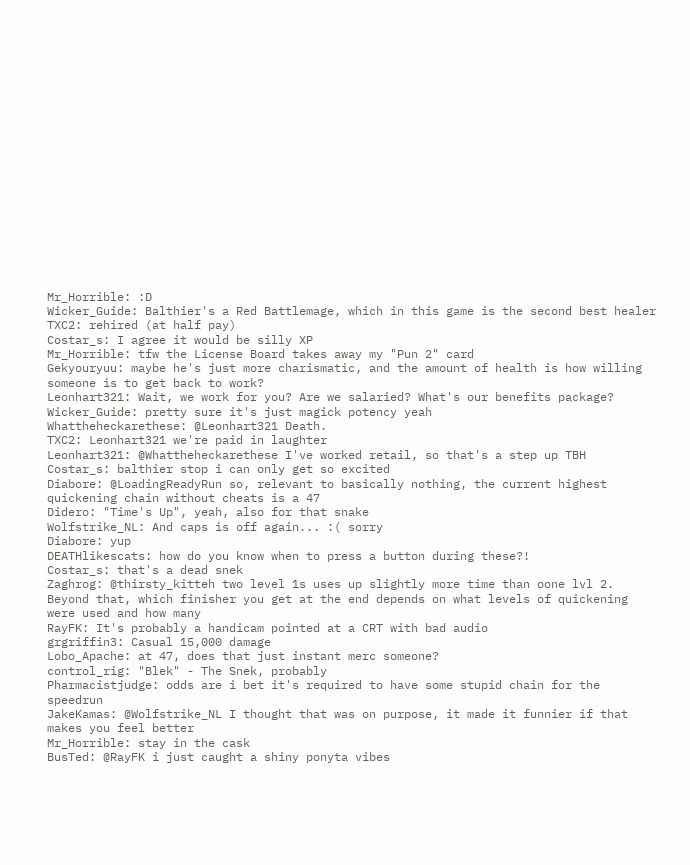Mr_Horrible: :D
Wicker_Guide: Balthier's a Red Battlemage, which in this game is the second best healer
TXC2: rehired (at half pay)
Costar_s: I agree it would be silly XP
Mr_Horrible: tfw the License Board takes away my "Pun 2" card
Gekyouryuu: maybe he's just more charismatic, and the amount of health is how willing someone is to get back to work?
Leonhart321: Wait, we work for you? Are we salaried? What's our benefits package?
Wicker_Guide: pretty sure it's just magick potency yeah
Whattheheckarethese: @Leonhart321 Death.
TXC2: Leonhart321 we're paid in laughter
Leonhart321: @Whattheheckarethese I've worked retail, so that's a step up TBH
Costar_s: balthier stop i can only get so excited
Diabore: @LoadingReadyRun so, relevant to basically nothing, the current highest quickening chain without cheats is a 47
Didero: "Time's Up", yeah, also for that snake
Wolfstrike_NL: And caps is off again... :( sorry
Diabore: yup
DEATHlikescats: how do you know when to press a button during these?!
Costar_s: that's a dead snek
Zaghrog: @thirsty_kitteh two level 1s uses up slightly more time than oone lvl 2. Beyond that, which finisher you get at the end depends on what levels of quickening were used and how many
RayFK: It's probably a handicam pointed at a CRT with bad audio
grgriffin3: Casual 15,000 damage
Lobo_Apache: at 47, does that just instant merc someone?
control_rig: "Blek" - The Snek, probably
Pharmacistjudge: odds are i bet it's required to have some stupid chain for the speedrun
JakeKamas: @Wolfstrike_NL I thought that was on purpose, it made it funnier if that makes you feel better
Mr_Horrible: stay in the cask
BusTed: @RayFK i just caught a shiny ponyta vibes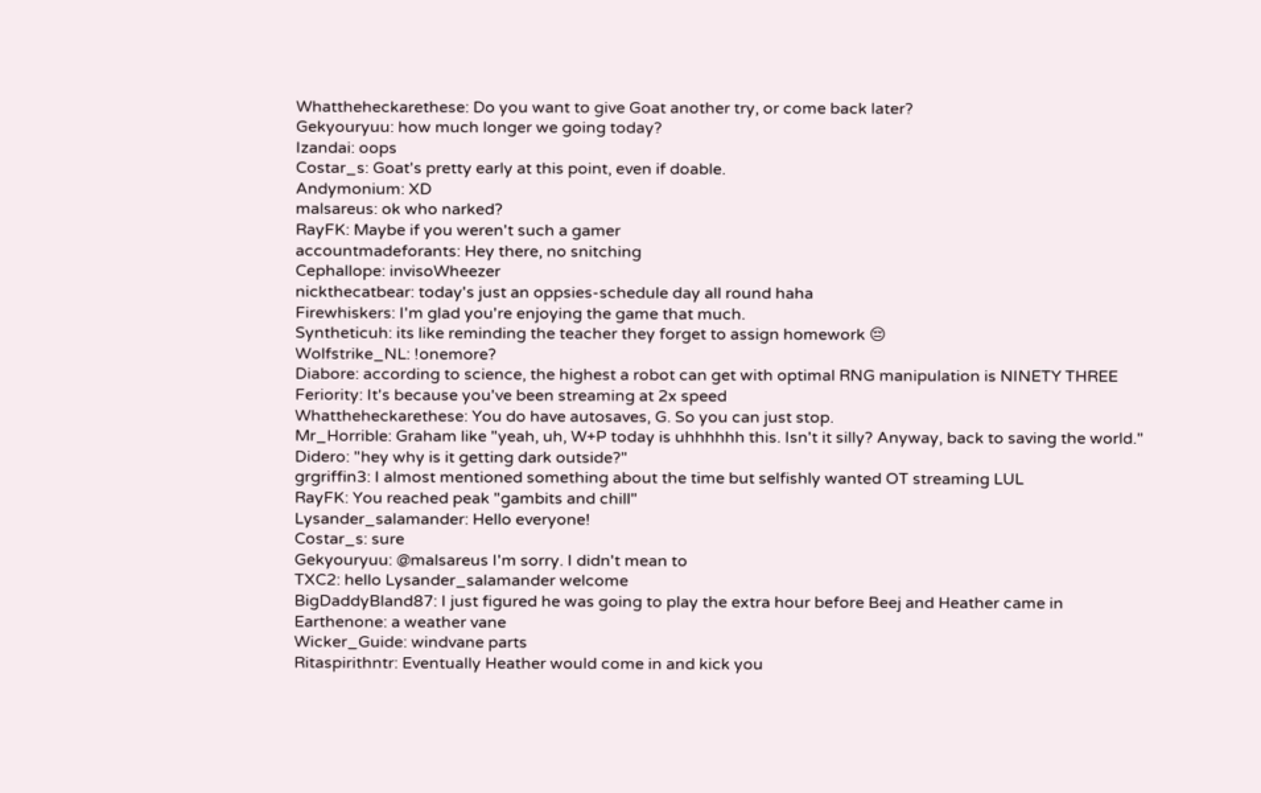Whattheheckarethese: Do you want to give Goat another try, or come back later?
Gekyouryuu: how much longer we going today?
Izandai: oops
Costar_s: Goat's pretty early at this point, even if doable.
Andymonium: XD
malsareus: ok who narked?
RayFK: Maybe if you weren't such a gamer
accountmadeforants: Hey there, no snitching
Cephallope: invisoWheezer
nickthecatbear: today's just an oppsies-schedule day all round haha
Firewhiskers: I'm glad you're enjoying the game that much.
Syntheticuh: its like reminding the teacher they forget to assign homework 😔
Wolfstrike_NL: !onemore?
Diabore: according to science, the highest a robot can get with optimal RNG manipulation is NINETY THREE
Feriority: It's because you've been streaming at 2x speed
Whattheheckarethese: You do have autosaves, G. So you can just stop.
Mr_Horrible: Graham like "yeah, uh, W+P today is uhhhhhh this. Isn't it silly? Anyway, back to saving the world."
Didero: "hey why is it getting dark outside?"
grgriffin3: I almost mentioned something about the time but selfishly wanted OT streaming LUL
RayFK: You reached peak "gambits and chill"
Lysander_salamander: Hello everyone!
Costar_s: sure
Gekyouryuu: @malsareus I'm sorry. I didn't mean to
TXC2: hello Lysander_salamander welcome
BigDaddyBland87: I just figured he was going to play the extra hour before Beej and Heather came in
Earthenone: a weather vane
Wicker_Guide: windvane parts
Ritaspirithntr: Eventually Heather would come in and kick you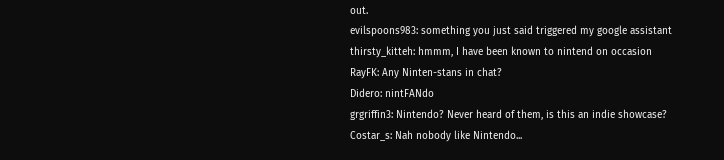out.
evilspoons983: something you just said triggered my google assistant
thirsty_kitteh: hmmm, I have been known to nintend on occasion
RayFK: Any Ninten-stans in chat?
Didero: nintFANdo
grgriffin3: Nintendo? Never heard of them, is this an indie showcase?
Costar_s: Nah nobody like Nintendo...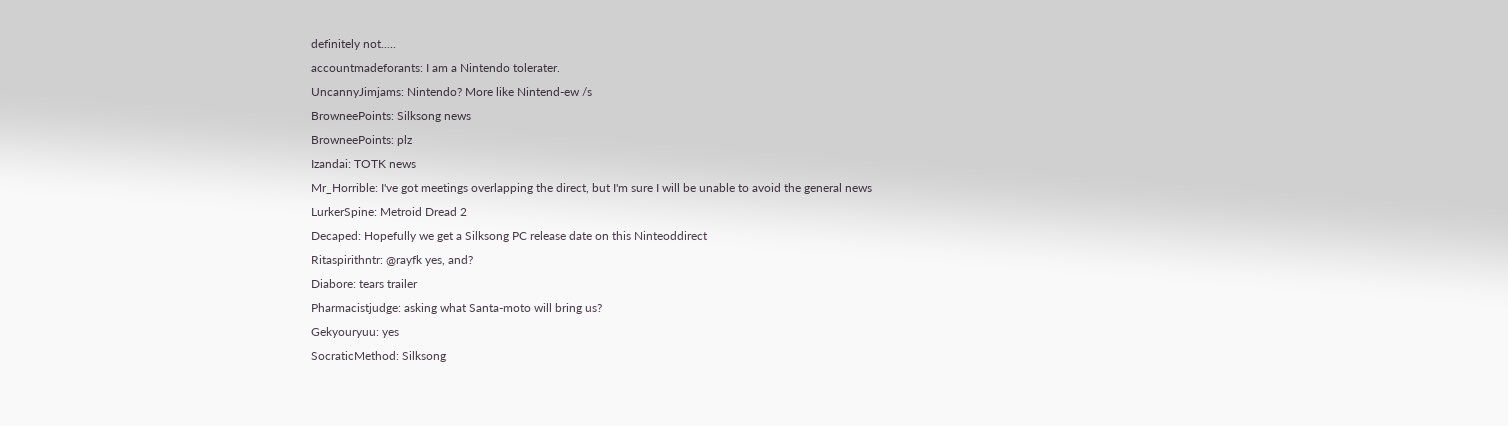definitely not.....
accountmadeforants: I am a Nintendo tolerater.
UncannyJimjams: Nintendo? More like Nintend-ew /s
BrowneePoints: Silksong news
BrowneePoints: plz
Izandai: TOTK news
Mr_Horrible: I've got meetings overlapping the direct, but I'm sure I will be unable to avoid the general news
LurkerSpine: Metroid Dread 2
Decaped: Hopefully we get a Silksong PC release date on this Ninteoddirect
Ritaspirithntr: @rayfk yes, and?
Diabore: tears trailer
Pharmacistjudge: asking what Santa-moto will bring us?
Gekyouryuu: yes
SocraticMethod: Silksong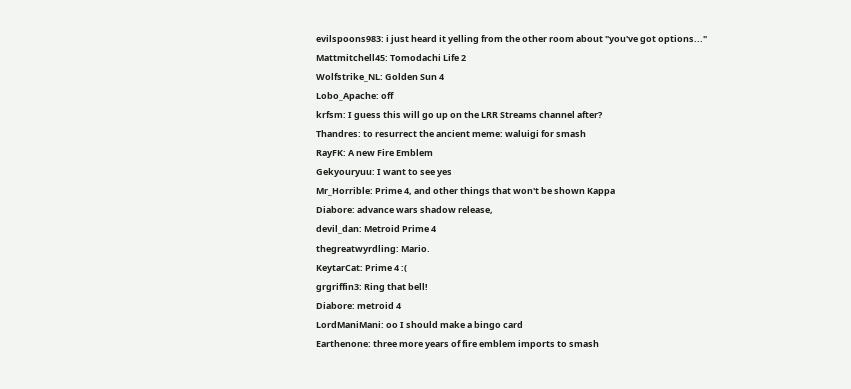evilspoons983: i just heard it yelling from the other room about "you've got options..."
Mattmitchell45: Tomodachi Life 2
Wolfstrike_NL: Golden Sun 4
Lobo_Apache: off
krfsm: I guess this will go up on the LRR Streams channel after?
Thandres: to resurrect the ancient meme: waluigi for smash
RayFK: A new Fire Emblem
Gekyouryuu: I want to see yes
Mr_Horrible: Prime 4, and other things that won't be shown Kappa
Diabore: advance wars shadow release,
devil_dan: Metroid Prime 4
thegreatwyrdling: Mario.
KeytarCat: Prime 4 :(
grgriffin3: Ring that bell!
Diabore: metroid 4
LordManiMani: oo I should make a bingo card
Earthenone: three more years of fire emblem imports to smash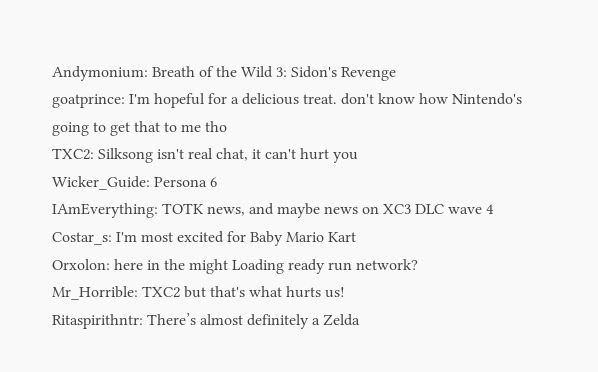Andymonium: Breath of the Wild 3: Sidon's Revenge
goatprince: I'm hopeful for a delicious treat. don't know how Nintendo's going to get that to me tho
TXC2: Silksong isn't real chat, it can't hurt you
Wicker_Guide: Persona 6
IAmEverything: TOTK news, and maybe news on XC3 DLC wave 4
Costar_s: I'm most excited for Baby Mario Kart
Orxolon: here in the might Loading ready run network?
Mr_Horrible: TXC2 but that's what hurts us!
Ritaspirithntr: There’s almost definitely a Zelda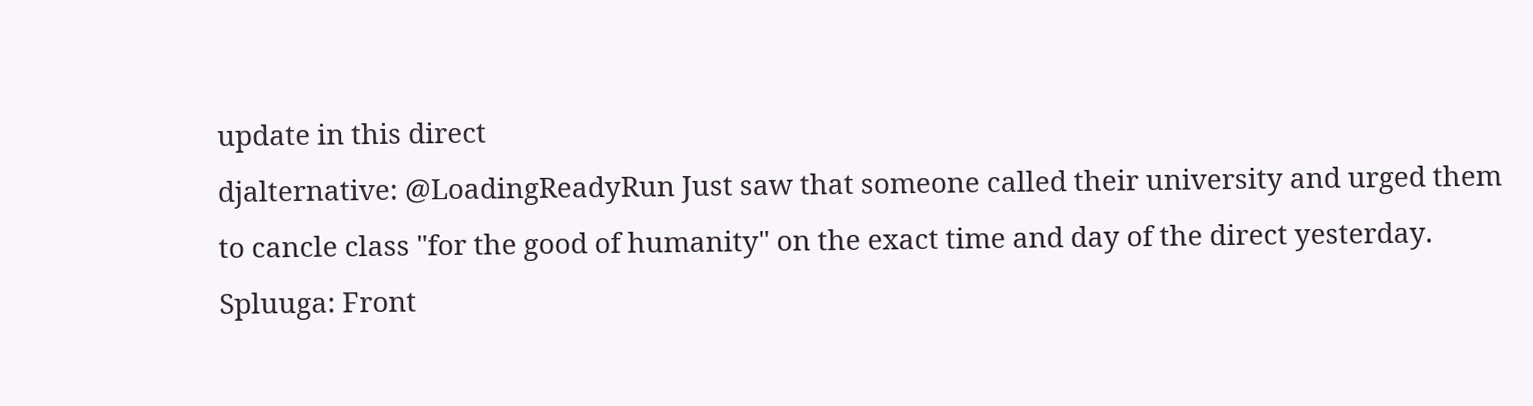update in this direct
djalternative: @LoadingReadyRun Just saw that someone called their university and urged them to cancle class "for the good of humanity" on the exact time and day of the direct yesterday.
Spluuga: Front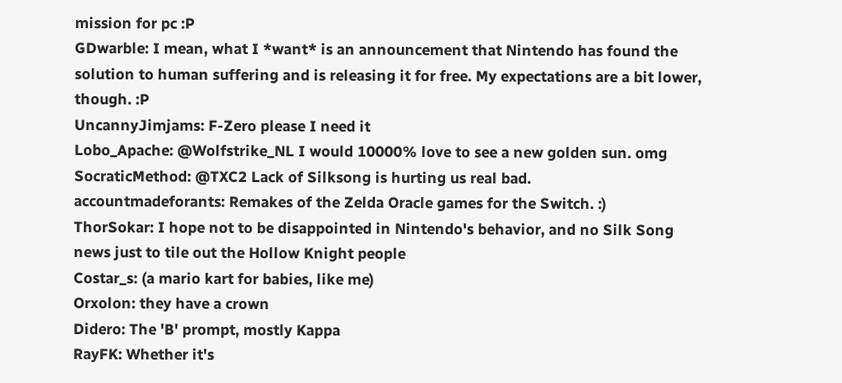mission for pc :P
GDwarble: I mean, what I *want* is an announcement that Nintendo has found the solution to human suffering and is releasing it for free. My expectations are a bit lower, though. :P
UncannyJimjams: F-Zero please I need it
Lobo_Apache: @Wolfstrike_NL I would 10000% love to see a new golden sun. omg
SocraticMethod: @TXC2 Lack of Silksong is hurting us real bad.
accountmadeforants: Remakes of the Zelda Oracle games for the Switch. :)
ThorSokar: I hope not to be disappointed in Nintendo's behavior, and no Silk Song news just to tile out the Hollow Knight people
Costar_s: (a mario kart for babies, like me)
Orxolon: they have a crown
Didero: The 'B' prompt, mostly Kappa
RayFK: Whether it's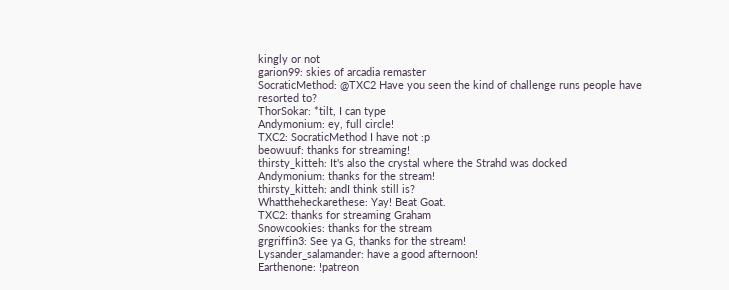kingly or not
garion99: skies of arcadia remaster
SocraticMethod: @TXC2 Have you seen the kind of challenge runs people have resorted to?
ThorSokar: *tilt, I can type
Andymonium: ey, full circle!
TXC2: SocraticMethod I have not :p
beowuuf: thanks for streaming!
thirsty_kitteh: It's also the crystal where the Strahd was docked
Andymonium: thanks for the stream!
thirsty_kitteh: andI think still is?
Whattheheckarethese: Yay! Beat Goat.
TXC2: thanks for streaming Graham
Snowcookies: thanks for the stream
grgriffin3: See ya G, thanks for the stream!
Lysander_salamander: have a good afternoon!
Earthenone: !patreon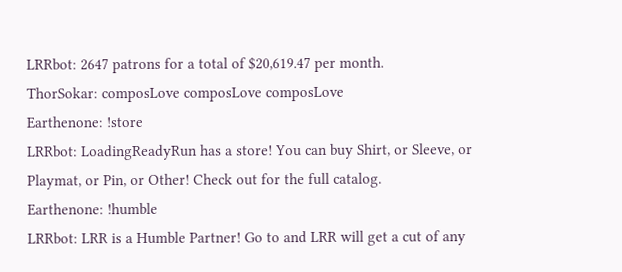LRRbot: 2647 patrons for a total of $20,619.47 per month.
ThorSokar: composLove composLove composLove
Earthenone: !store
LRRbot: LoadingReadyRun has a store! You can buy Shirt, or Sleeve, or Playmat, or Pin, or Other! Check out for the full catalog.
Earthenone: !humble
LRRbot: LRR is a Humble Partner! Go to and LRR will get a cut of any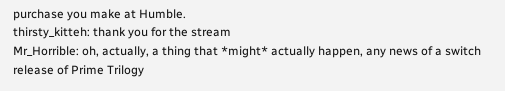purchase you make at Humble.
thirsty_kitteh: thank you for the stream
Mr_Horrible: oh, actually, a thing that *might* actually happen, any news of a switch release of Prime Trilogy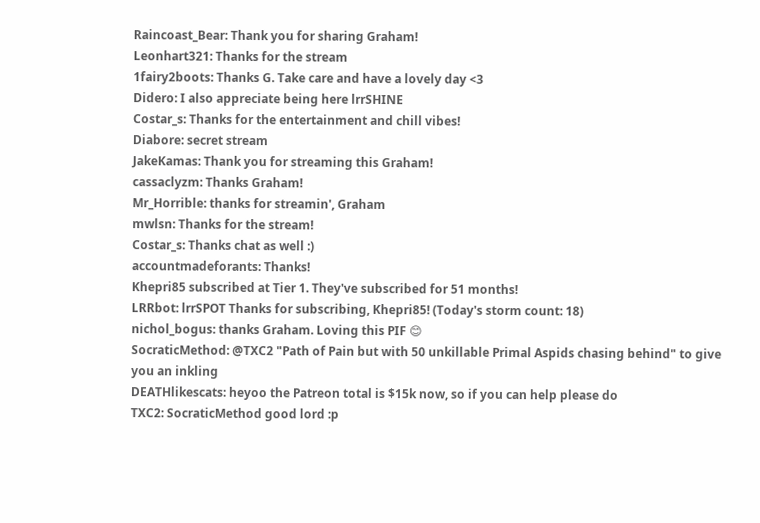Raincoast_Bear: Thank you for sharing Graham!
Leonhart321: Thanks for the stream
1fairy2boots: Thanks G. Take care and have a lovely day <3
Didero: I also appreciate being here lrrSHINE
Costar_s: Thanks for the entertainment and chill vibes!
Diabore: secret stream
JakeKamas: Thank you for streaming this Graham!
cassaclyzm: Thanks Graham!
Mr_Horrible: thanks for streamin', Graham
mwlsn: Thanks for the stream!
Costar_s: Thanks chat as well :)
accountmadeforants: Thanks!
Khepri85 subscribed at Tier 1. They've subscribed for 51 months!
LRRbot: lrrSPOT Thanks for subscribing, Khepri85! (Today's storm count: 18)
nichol_bogus: thanks Graham. Loving this PIF 😊
SocraticMethod: @TXC2 "Path of Pain but with 50 unkillable Primal Aspids chasing behind" to give you an inkling
DEATHlikescats: heyoo the Patreon total is $15k now, so if you can help please do
TXC2: SocraticMethod good lord :p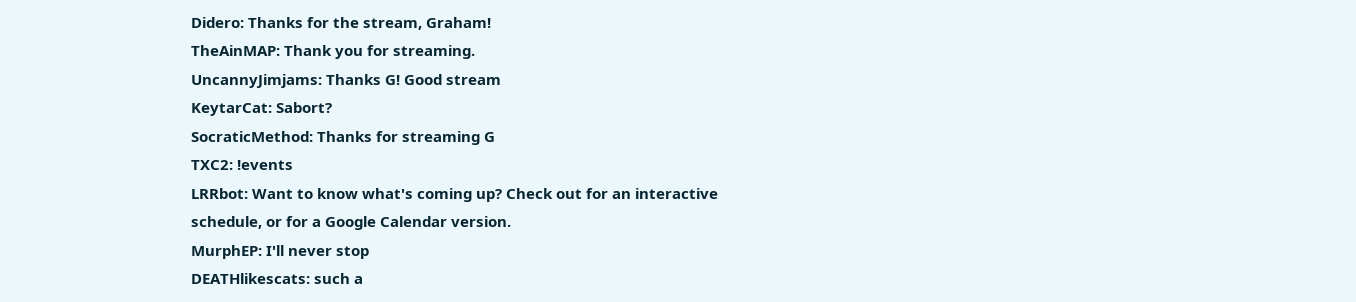Didero: Thanks for the stream, Graham!
TheAinMAP: Thank you for streaming.
UncannyJimjams: Thanks G! Good stream
KeytarCat: Sabort?
SocraticMethod: Thanks for streaming G
TXC2: !events
LRRbot: Want to know what's coming up? Check out for an interactive schedule, or for a Google Calendar version.
MurphEP: I'll never stop
DEATHlikescats: such a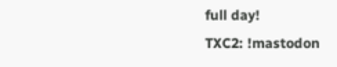full day!
TXC2: !mastodon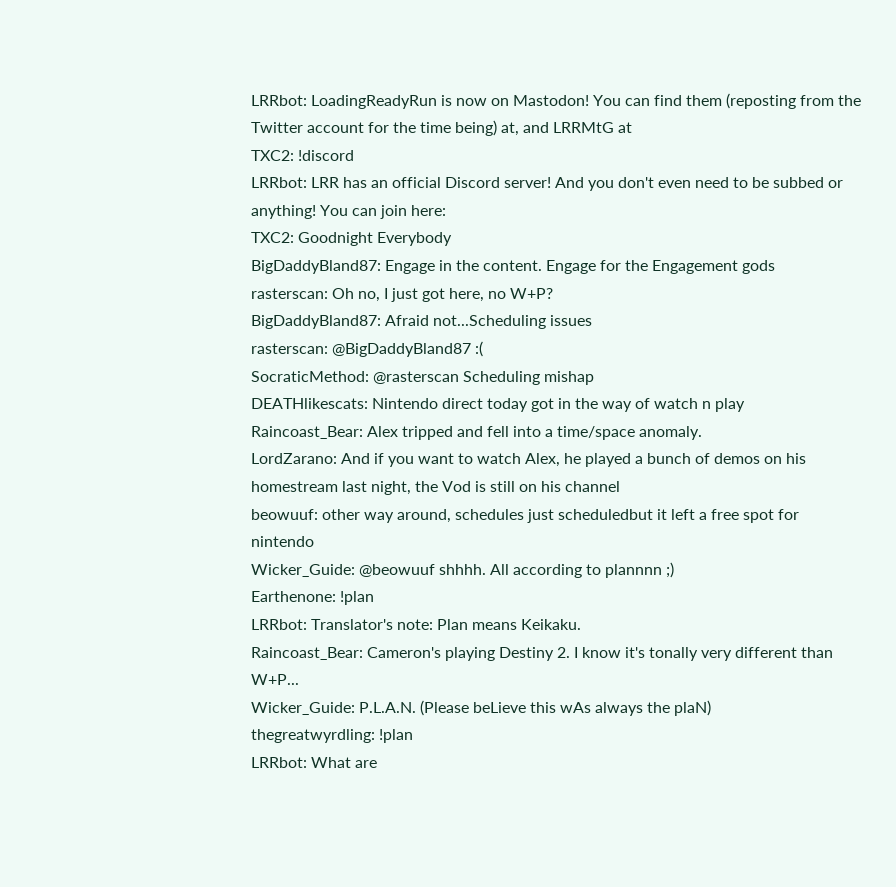LRRbot: LoadingReadyRun is now on Mastodon! You can find them (reposting from the Twitter account for the time being) at, and LRRMtG at
TXC2: !discord
LRRbot: LRR has an official Discord server! And you don't even need to be subbed or anything! You can join here:
TXC2: Goodnight Everybody
BigDaddyBland87: Engage in the content. Engage for the Engagement gods
rasterscan: Oh no, I just got here, no W+P?
BigDaddyBland87: Afraid not...Scheduling issues
rasterscan: @BigDaddyBland87 :(
SocraticMethod: @rasterscan Scheduling mishap
DEATHlikescats: Nintendo direct today got in the way of watch n play
Raincoast_Bear: Alex tripped and fell into a time/space anomaly.
LordZarano: And if you want to watch Alex, he played a bunch of demos on his homestream last night, the Vod is still on his channel
beowuuf: other way around, schedules just scheduledbut it left a free spot for nintendo
Wicker_Guide: @beowuuf shhhh. All according to plannnn ;)
Earthenone: !plan
LRRbot: Translator's note: Plan means Keikaku.
Raincoast_Bear: Cameron's playing Destiny 2. I know it's tonally very different than W+P...
Wicker_Guide: P.L.A.N. (Please beLieve this wAs always the plaN)
thegreatwyrdling: !plan
LRRbot: What are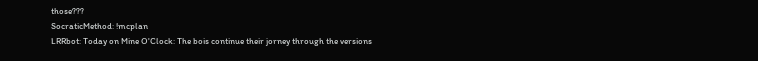those???
SocraticMethod: !mcplan
LRRbot: Today on Mine O'Clock: The bois continue their jorney through the versions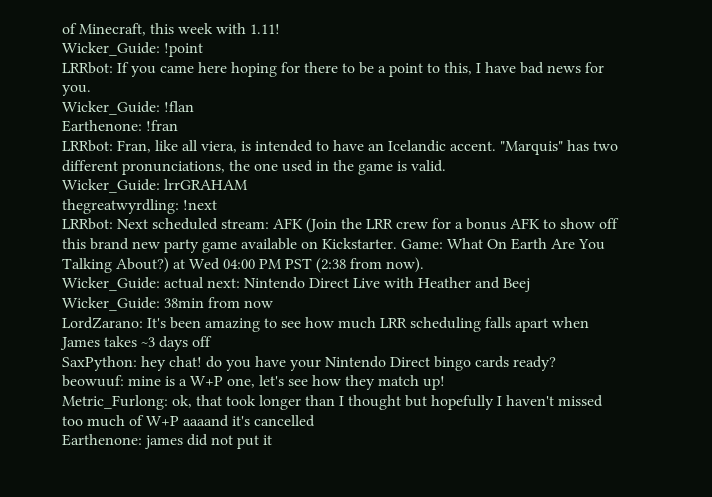of Minecraft, this week with 1.11!
Wicker_Guide: !point
LRRbot: If you came here hoping for there to be a point to this, I have bad news for you.
Wicker_Guide: !flan
Earthenone: !fran
LRRbot: Fran, like all viera, is intended to have an Icelandic accent. "Marquis" has two different pronunciations, the one used in the game is valid.
Wicker_Guide: lrrGRAHAM
thegreatwyrdling: !next
LRRbot: Next scheduled stream: AFK (Join the LRR crew for a bonus AFK to show off this brand new party game available on Kickstarter. Game: What On Earth Are You Talking About?) at Wed 04:00 PM PST (2:38 from now).
Wicker_Guide: actual next: Nintendo Direct Live with Heather and Beej
Wicker_Guide: 38min from now
LordZarano: It's been amazing to see how much LRR scheduling falls apart when James takes ~3 days off
SaxPython: hey chat! do you have your Nintendo Direct bingo cards ready?
beowuuf: mine is a W+P one, let's see how they match up!
Metric_Furlong: ok, that took longer than I thought but hopefully I haven't missed too much of W+P aaaand it's cancelled
Earthenone: james did not put it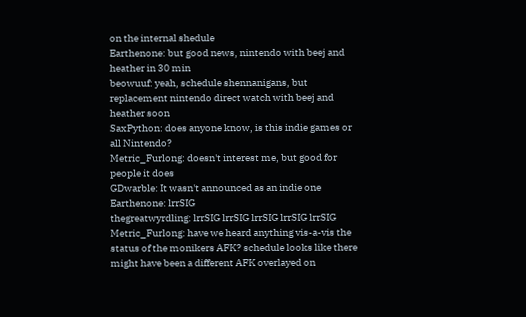on the internal shedule
Earthenone: but good news, nintendo with beej and heather in 30 min
beowuuf: yeah, schedule shennanigans, but replacement nintendo direct watch with beej and heather soon
SaxPython: does anyone know, is this indie games or all Nintendo?
Metric_Furlong: doesn't interest me, but good for people it does
GDwarble: It wasn't announced as an indie one
Earthenone: lrrSIG
thegreatwyrdling: lrrSIG lrrSIG lrrSIG lrrSIG lrrSIG
Metric_Furlong: have we heard anything vis-a-vis the status of the monikers AFK? schedule looks like there might have been a different AFK overlayed on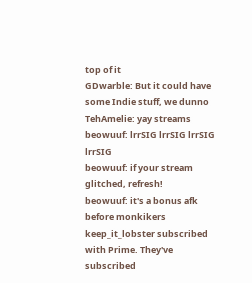top of it
GDwarble: But it could have some Indie stuff, we dunno
TehAmelie: yay streams
beowuuf: lrrSIG lrrSIG lrrSIG lrrSIG
beowuuf: if your stream glitched, refresh!
beowuuf: it's a bonus afk before monkikers
keep_it_lobster subscribed with Prime. They've subscribed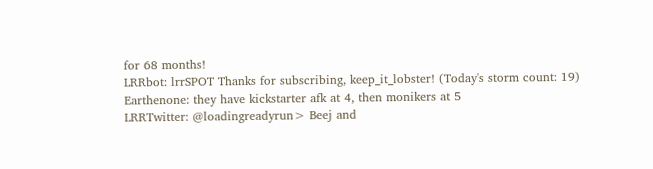for 68 months!
LRRbot: lrrSPOT Thanks for subscribing, keep_it_lobster! (Today's storm count: 19)
Earthenone: they have kickstarter afk at 4, then monikers at 5
LRRTwitter: @loadingreadyrun> Beej and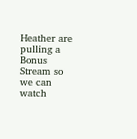Heather are pulling a Bonus Stream so we can watch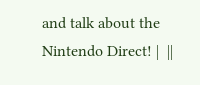and talk about the Nintendo Direct! |  ||